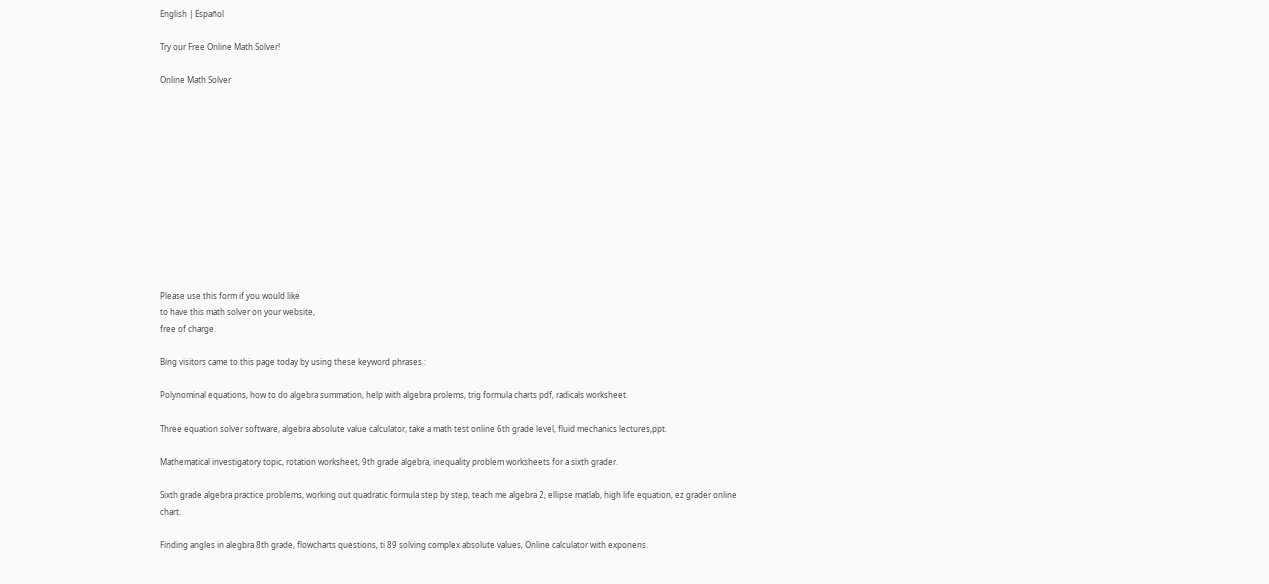English | Español

Try our Free Online Math Solver!

Online Math Solver












Please use this form if you would like
to have this math solver on your website,
free of charge.

Bing visitors came to this page today by using these keyword phrases :

Polynominal equations, how to do algebra summation, help with algebra prolems, trig formula charts pdf, radicals worksheet.

Three equation solver software, algebra absolute value calculator, take a math test online 6th grade level, fluid mechanics lectures,ppt.

Mathematical investigatory topic, rotation worksheet, 9th grade algebra, inequality problem worksheets for a sixth grader.

Sixth grade algebra practice problems, working out quadratic formula step by step, teach me algebra 2, ellipse matlab, high life equation, ez grader online chart.

Finding angles in alegbra 8th grade, flowcharts questions, ti 89 solving complex absolute values, Online calculator with exponens.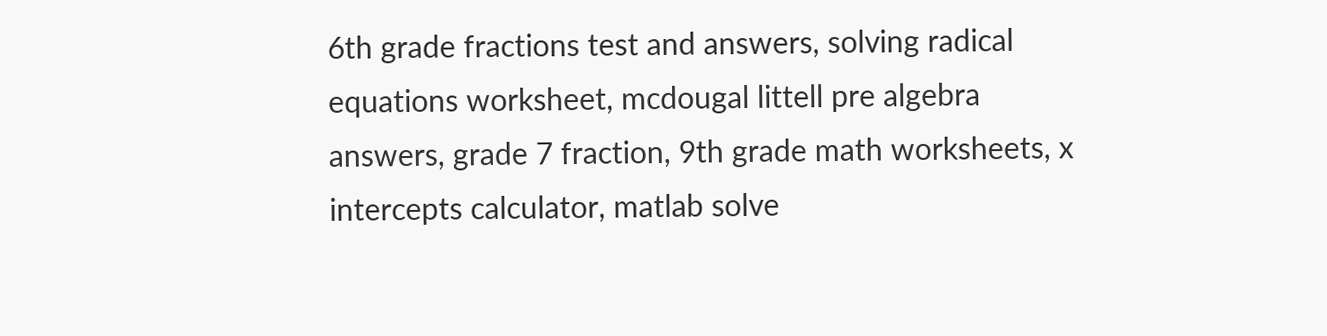6th grade fractions test and answers, solving radical equations worksheet, mcdougal littell pre algebra answers, grade 7 fraction, 9th grade math worksheets, x intercepts calculator, matlab solve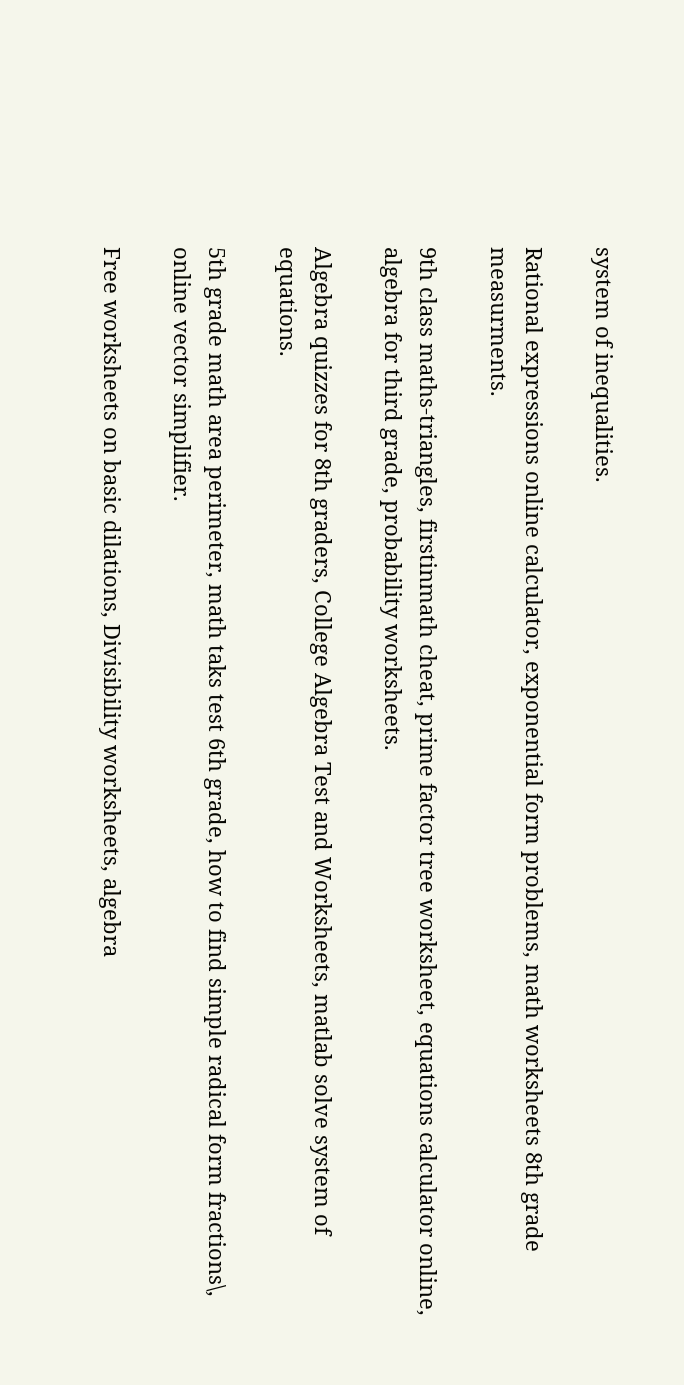system of inequalities.

Rational expressions online calculator, exponential form problems, math worksheets 8th grade measurments.

9th class maths-triangles, firstinmath cheat, prime factor tree worksheet, equations calculator online, algebra for third grade, probability worksheets.

Algebra quizzes for 8th graders, College Algebra Test and Worksheets, matlab solve system of equations.

5th grade math area perimeter, math taks test 6th grade, how to find simple radical form fractions\, online vector simplifier.

Free worksheets on basic dilations, Divisibility worksheets, algebra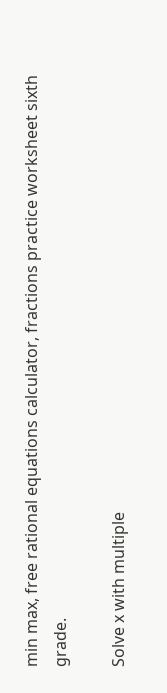min max, free rational equations calculator, fractions practice worksheet sixth grade.

Solve x with multiple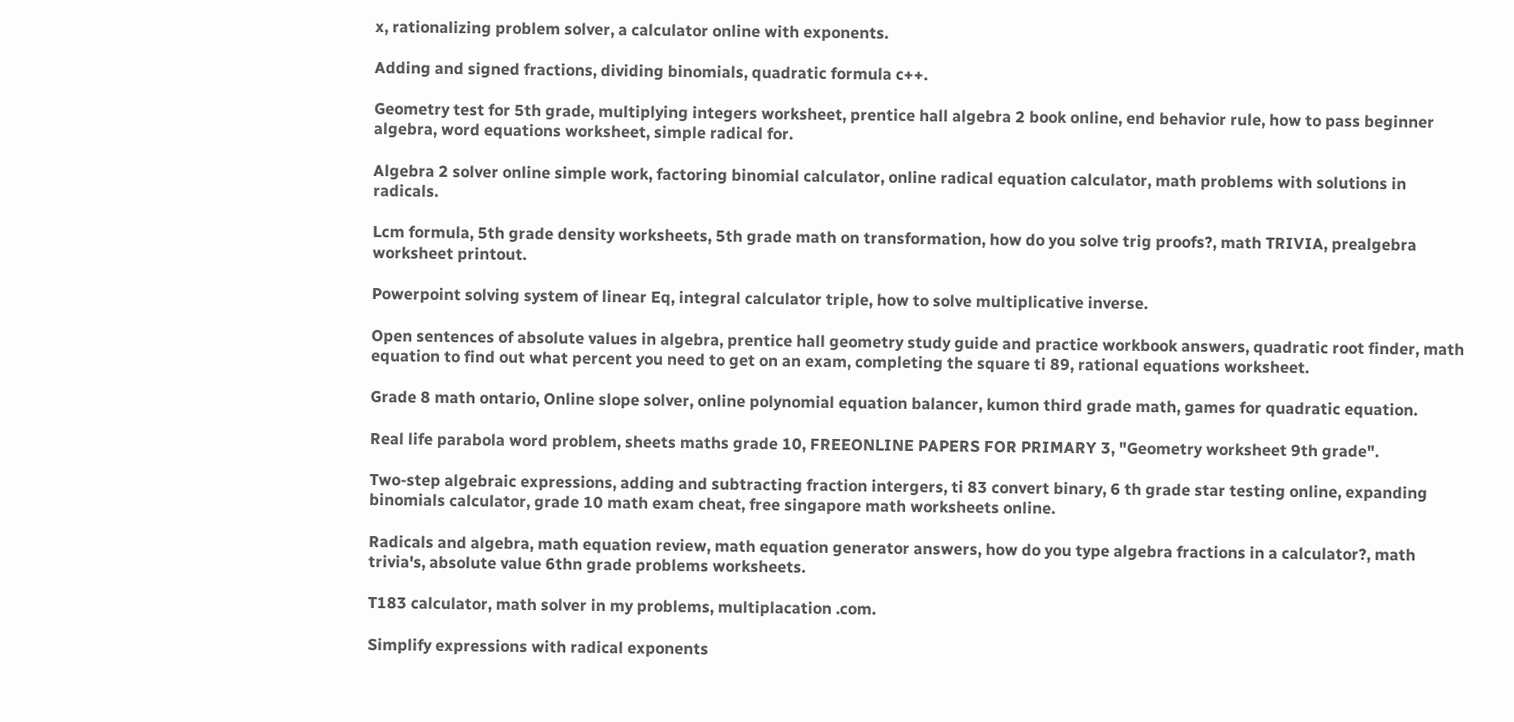x, rationalizing problem solver, a calculator online with exponents.

Adding and signed fractions, dividing binomials, quadratic formula c++.

Geometry test for 5th grade, multiplying integers worksheet, prentice hall algebra 2 book online, end behavior rule, how to pass beginner algebra, word equations worksheet, simple radical for.

Algebra 2 solver online simple work, factoring binomial calculator, online radical equation calculator, math problems with solutions in radicals.

Lcm formula, 5th grade density worksheets, 5th grade math on transformation, how do you solve trig proofs?, math TRIVIA, prealgebra worksheet printout.

Powerpoint solving system of linear Eq, integral calculator triple, how to solve multiplicative inverse.

Open sentences of absolute values in algebra, prentice hall geometry study guide and practice workbook answers, quadratic root finder, math equation to find out what percent you need to get on an exam, completing the square ti 89, rational equations worksheet.

Grade 8 math ontario, Online slope solver, online polynomial equation balancer, kumon third grade math, games for quadratic equation.

Real life parabola word problem, sheets maths grade 10, FREEONLINE PAPERS FOR PRIMARY 3, "Geometry worksheet 9th grade".

Two-step algebraic expressions, adding and subtracting fraction intergers, ti 83 convert binary, 6 th grade star testing online, expanding binomials calculator, grade 10 math exam cheat, free singapore math worksheets online.

Radicals and algebra, math equation review, math equation generator answers, how do you type algebra fractions in a calculator?, math trivia's, absolute value 6thn grade problems worksheets.

T183 calculator, math solver in my problems, multiplacation .com.

Simplify expressions with radical exponents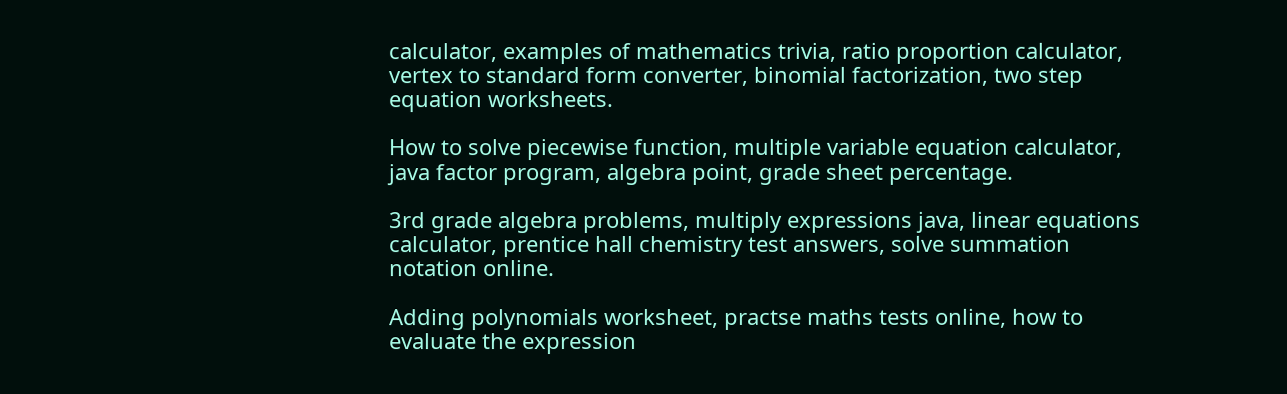calculator, examples of mathematics trivia, ratio proportion calculator, vertex to standard form converter, binomial factorization, two step equation worksheets.

How to solve piecewise function, multiple variable equation calculator, java factor program, algebra point, grade sheet percentage.

3rd grade algebra problems, multiply expressions java, linear equations calculator, prentice hall chemistry test answers, solve summation notation online.

Adding polynomials worksheet, practse maths tests online, how to evaluate the expression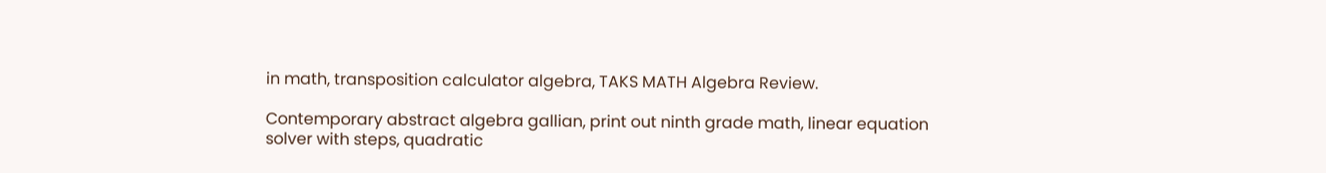in math, transposition calculator algebra, TAKS MATH Algebra Review.

Contemporary abstract algebra gallian, print out ninth grade math, linear equation solver with steps, quadratic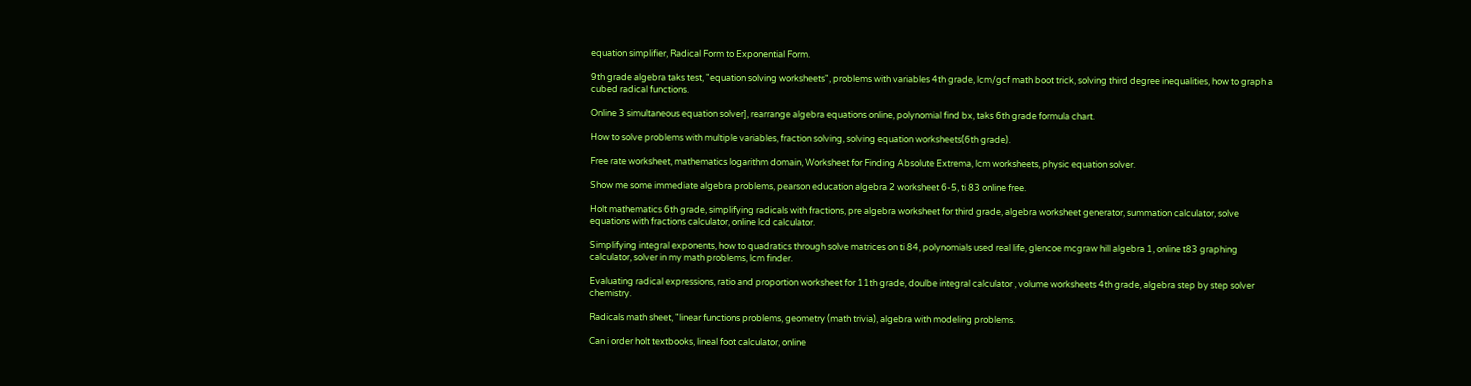equation simplifier, Radical Form to Exponential Form.

9th grade algebra taks test, "equation solving worksheets", problems with variables 4th grade, lcm/gcf math boot trick, solving third degree inequalities, how to graph a cubed radical functions.

Online 3 simultaneous equation solver], rearrange algebra equations online, polynomial find bx, taks 6th grade formula chart.

How to solve problems with multiple variables, fraction solving, solving equation worksheets(6th grade).

Free rate worksheet, mathematics logarithm domain, Worksheet for Finding Absolute Extrema, lcm worksheets, physic equation solver.

Show me some immediate algebra problems, pearson education algebra 2 worksheet 6-5, ti 83 online free.

Holt mathematics 6th grade, simplifying radicals with fractions, pre algebra worksheet for third grade, algebra worksheet generator, summation calculator, solve equations with fractions calculator, online lcd calculator.

Simplifying integral exponents, how to quadratics through solve matrices on ti 84, polynomials used real life, glencoe mcgraw hill algebra 1, online t83 graphing calculator, solver in my math problems, lcm finder.

Evaluating radical expressions, ratio and proportion worksheet for 11th grade, doulbe integral calculator , volume worksheets 4th grade, algebra step by step solver chemistry.

Radicals math sheet, "linear functions problems, geometry (math trivia), algebra with modeling problems.

Can i order holt textbooks, lineal foot calculator, online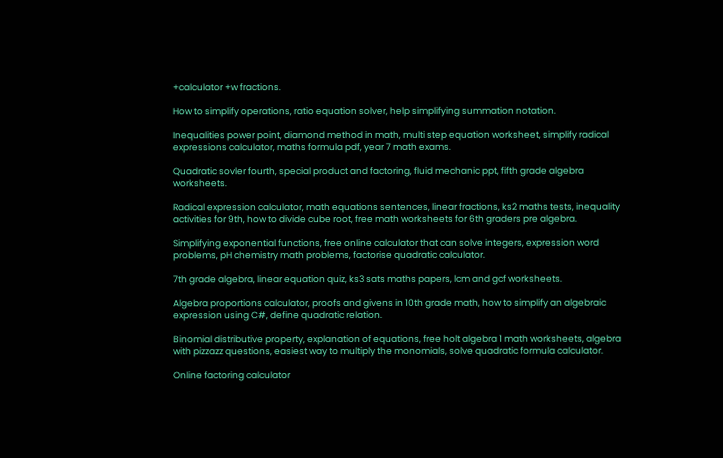+calculator +w fractions.

How to simplify operations, ratio equation solver, help simplifying summation notation.

Inequalities power point, diamond method in math, multi step equation worksheet, simplify radical expressions calculator, maths formula pdf, year 7 math exams.

Quadratic sovler fourth, special product and factoring, fluid mechanic ppt, fifth grade algebra worksheets.

Radical expression calculator, math equations sentences, linear fractions, ks2 maths tests, inequality activities for 9th, how to divide cube root, free math worksheets for 6th graders pre algebra.

Simplifying exponential functions, free online calculator that can solve integers, expression word problems, pH chemistry math problems, factorise quadratic calculator.

7th grade algebra, linear equation quiz, ks3 sats maths papers, lcm and gcf worksheets.

Algebra proportions calculator, proofs and givens in 10th grade math, how to simplify an algebraic expression using C#, define quadratic relation.

Binomial distributive property, explanation of equations, free holt algebra 1 math worksheets, algebra with pizzazz questions, easiest way to multiply the monomials, solve quadratic formula calculator.

Online factoring calculator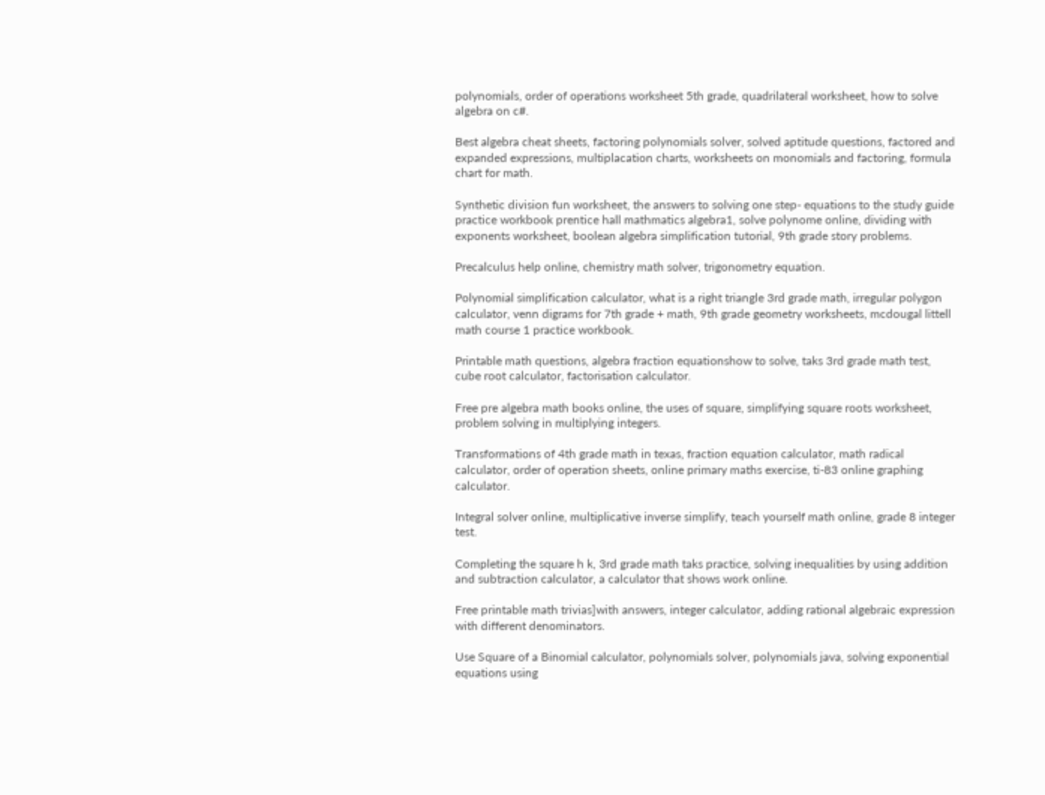polynomials, order of operations worksheet 5th grade, quadrilateral worksheet, how to solve algebra on c#.

Best algebra cheat sheets, factoring polynomials solver, solved aptitude questions, factored and expanded expressions, multiplacation charts, worksheets on monomials and factoring, formula chart for math.

Synthetic division fun worksheet, the answers to solving one step- equations to the study guide practice workbook prentice hall mathmatics algebra1, solve polynome online, dividing with exponents worksheet, boolean algebra simplification tutorial, 9th grade story problems.

Precalculus help online, chemistry math solver, trigonometry equation.

Polynomial simplification calculator, what is a right triangle 3rd grade math, irregular polygon calculator, venn digrams for 7th grade + math, 9th grade geometry worksheets, mcdougal littell math course 1 practice workbook.

Printable math questions, algebra fraction equationshow to solve, taks 3rd grade math test, cube root calculator, factorisation calculator.

Free pre algebra math books online, the uses of square, simplifying square roots worksheet, problem solving in multiplying integers.

Transformations of 4th grade math in texas, fraction equation calculator, math radical calculator, order of operation sheets, online primary maths exercise, ti-83 online graphing calculator.

Integral solver online, multiplicative inverse simplify, teach yourself math online, grade 8 integer test.

Completing the square h k, 3rd grade math taks practice, solving inequalities by using addition and subtraction calculator, a calculator that shows work online.

Free printable math trivias]with answers, integer calculator, adding rational algebraic expression with different denominators.

Use Square of a Binomial calculator, polynomials solver, polynomials java, solving exponential equations using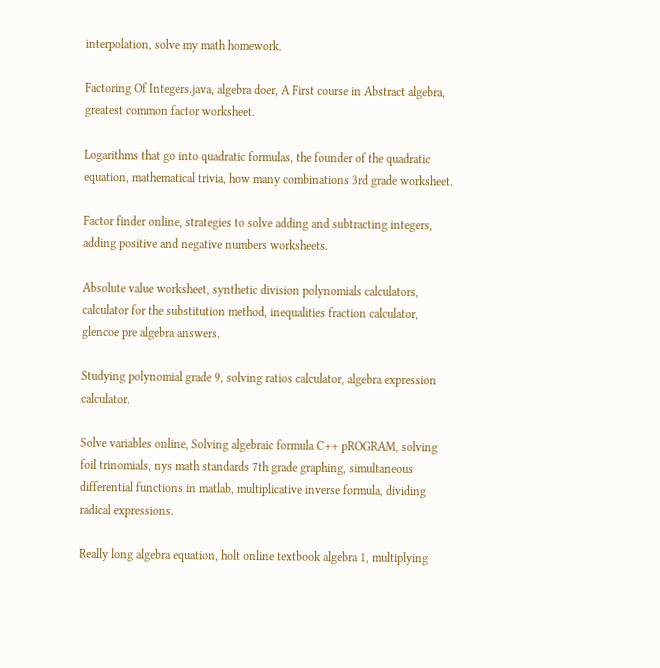interpolation, solve my math homework.

Factoring Of Integers.java, algebra doer, A First course in Abstract algebra, greatest common factor worksheet.

Logarithms that go into quadratic formulas, the founder of the quadratic equation, mathematical trivia, how many combinations 3rd grade worksheet.

Factor finder online, strategies to solve adding and subtracting integers, adding positive and negative numbers worksheets.

Absolute value worksheet, synthetic division polynomials calculators, calculator for the substitution method, inequalities fraction calculator, glencoe pre algebra answers.

Studying polynomial grade 9, solving ratios calculator, algebra expression calculator.

Solve variables online, Solving algebraic formula C++ pROGRAM, solving foil trinomials, nys math standards 7th grade graphing, simultaneous differential functions in matlab, multiplicative inverse formula, dividing radical expressions.

Really long algebra equation, holt online textbook algebra 1, multiplying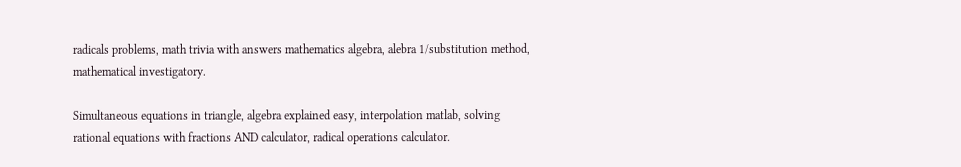radicals problems, math trivia with answers mathematics algebra, alebra 1/substitution method, mathematical investigatory.

Simultaneous equations in triangle, algebra explained easy, interpolation matlab, solving rational equations with fractions AND calculator, radical operations calculator.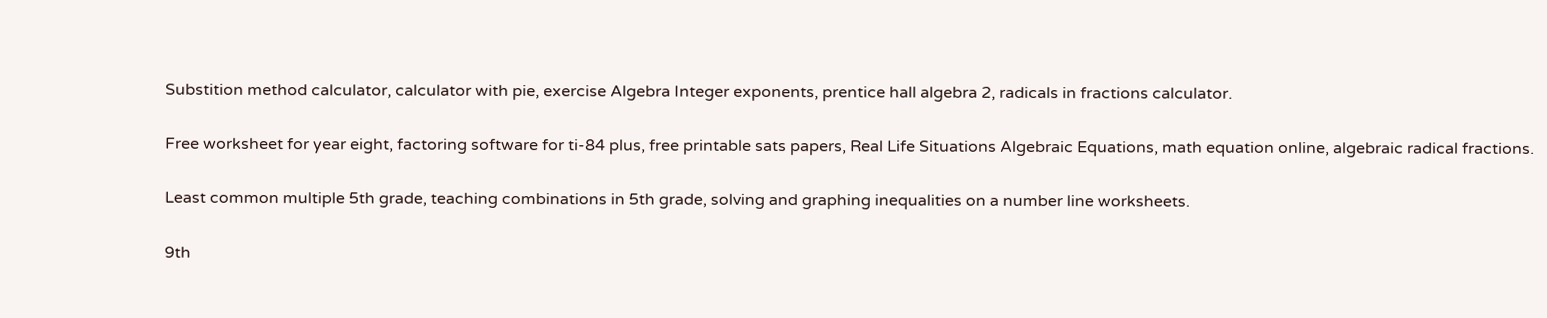Substition method calculator, calculator with pie, exercise Algebra Integer exponents, prentice hall algebra 2, radicals in fractions calculator.

Free worksheet for year eight, factoring software for ti-84 plus, free printable sats papers, Real Life Situations Algebraic Equations, math equation online, algebraic radical fractions.

Least common multiple 5th grade, teaching combinations in 5th grade, solving and graphing inequalities on a number line worksheets.

9th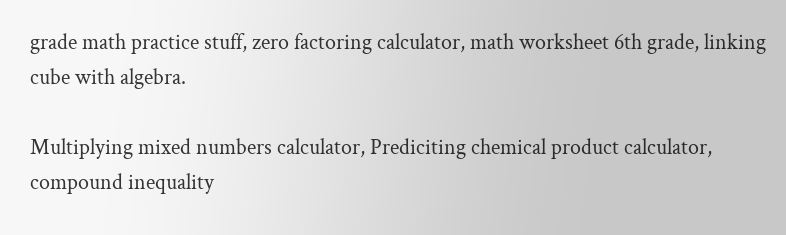grade math practice stuff, zero factoring calculator, math worksheet 6th grade, linking cube with algebra.

Multiplying mixed numbers calculator, Prediciting chemical product calculator, compound inequality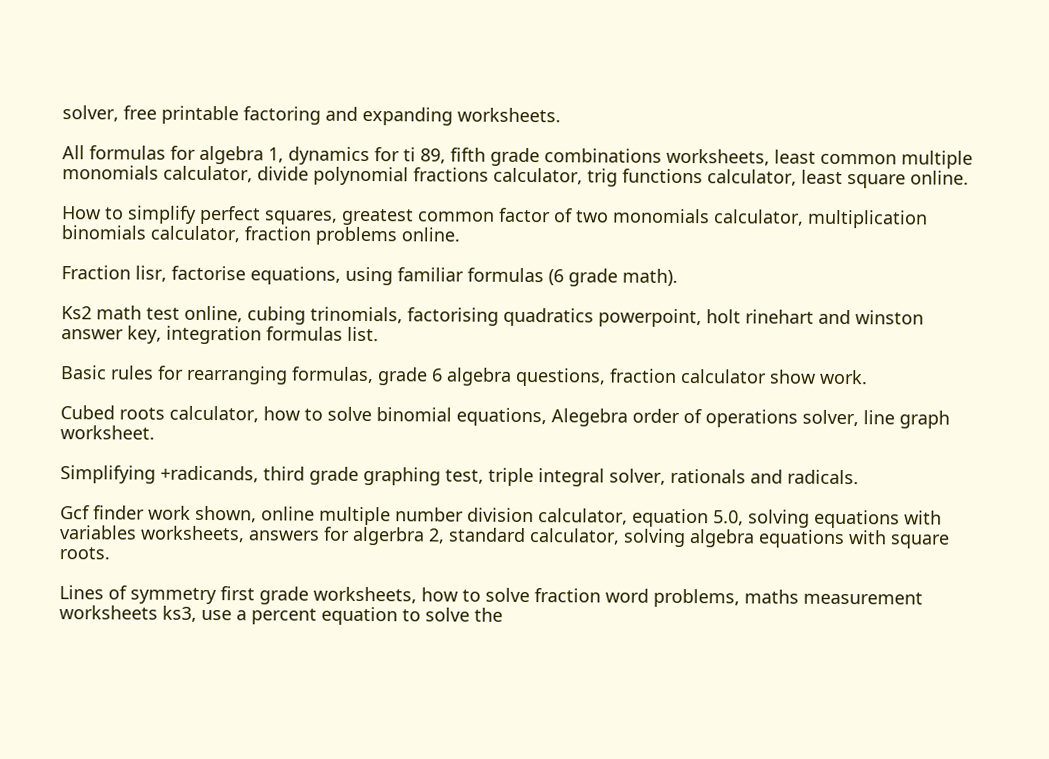solver, free printable factoring and expanding worksheets.

All formulas for algebra 1, dynamics for ti 89, fifth grade combinations worksheets, least common multiple monomials calculator, divide polynomial fractions calculator, trig functions calculator, least square online.

How to simplify perfect squares, greatest common factor of two monomials calculator, multiplication binomials calculator, fraction problems online.

Fraction lisr, factorise equations, using familiar formulas (6 grade math).

Ks2 math test online, cubing trinomials, factorising quadratics powerpoint, holt rinehart and winston answer key, integration formulas list.

Basic rules for rearranging formulas, grade 6 algebra questions, fraction calculator show work.

Cubed roots calculator, how to solve binomial equations, Alegebra order of operations solver, line graph worksheet.

Simplifying +radicands, third grade graphing test, triple integral solver, rationals and radicals.

Gcf finder work shown, online multiple number division calculator, equation 5.0, solving equations with variables worksheets, answers for algerbra 2, standard calculator, solving algebra equations with square roots.

Lines of symmetry first grade worksheets, how to solve fraction word problems, maths measurement worksheets ks3, use a percent equation to solve the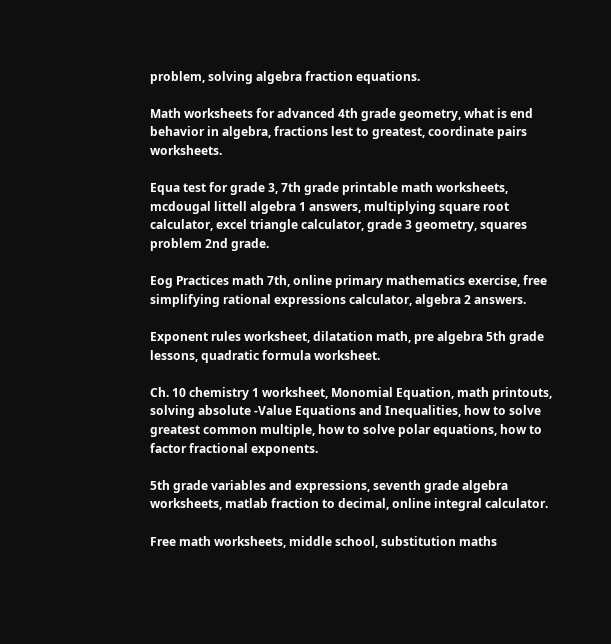problem, solving algebra fraction equations.

Math worksheets for advanced 4th grade geometry, what is end behavior in algebra, fractions lest to greatest, coordinate pairs worksheets.

Equa test for grade 3, 7th grade printable math worksheets, mcdougal littell algebra 1 answers, multiplying square root calculator, excel triangle calculator, grade 3 geometry, squares problem 2nd grade.

Eog Practices math 7th, online primary mathematics exercise, free simplifying rational expressions calculator, algebra 2 answers.

Exponent rules worksheet, dilatation math, pre algebra 5th grade lessons, quadratic formula worksheet.

Ch. 10 chemistry 1 worksheet, Monomial Equation, math printouts, solving absolute -Value Equations and Inequalities, how to solve greatest common multiple, how to solve polar equations, how to factor fractional exponents.

5th grade variables and expressions, seventh grade algebra worksheets, matlab fraction to decimal, online integral calculator.

Free math worksheets, middle school, substitution maths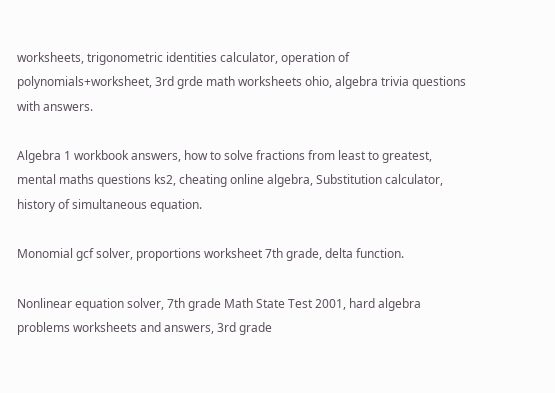worksheets, trigonometric identities calculator, operation of polynomials+worksheet, 3rd grde math worksheets ohio, algebra trivia questions with answers.

Algebra 1 workbook answers, how to solve fractions from least to greatest, mental maths questions ks2, cheating online algebra, Substitution calculator, history of simultaneous equation.

Monomial gcf solver, proportions worksheet 7th grade, delta function.

Nonlinear equation solver, 7th grade Math State Test 2001, hard algebra problems worksheets and answers, 3rd grade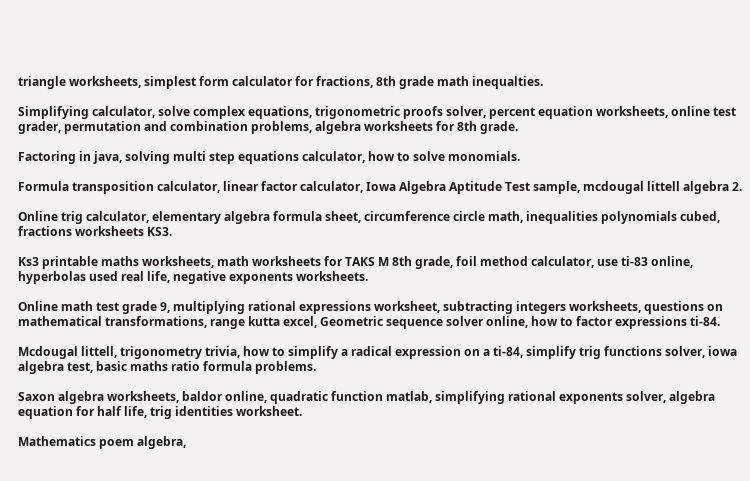triangle worksheets, simplest form calculator for fractions, 8th grade math inequalties.

Simplifying calculator, solve complex equations, trigonometric proofs solver, percent equation worksheets, online test grader, permutation and combination problems, algebra worksheets for 8th grade.

Factoring in java, solving multi step equations calculator, how to solve monomials.

Formula transposition calculator, linear factor calculator, Iowa Algebra Aptitude Test sample, mcdougal littell algebra 2.

Online trig calculator, elementary algebra formula sheet, circumference circle math, inequalities polynomials cubed, fractions worksheets KS3.

Ks3 printable maths worksheets, math worksheets for TAKS M 8th grade, foil method calculator, use ti-83 online, hyperbolas used real life, negative exponents worksheets.

Online math test grade 9, multiplying rational expressions worksheet, subtracting integers worksheets, questions on mathematical transformations, range kutta excel, Geometric sequence solver online, how to factor expressions ti-84.

Mcdougal littell, trigonometry trivia, how to simplify a radical expression on a ti-84, simplify trig functions solver, iowa algebra test, basic maths ratio formula problems.

Saxon algebra worksheets, baldor online, quadratic function matlab, simplifying rational exponents solver, algebra equation for half life, trig identities worksheet.

Mathematics poem algebra,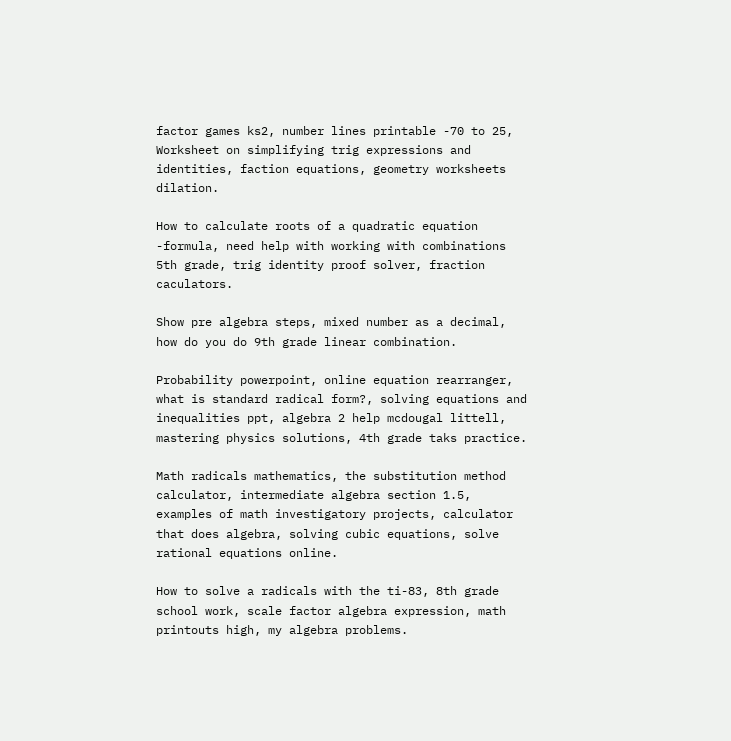factor games ks2, number lines printable -70 to 25, Worksheet on simplifying trig expressions and identities, faction equations, geometry worksheets dilation.

How to calculate roots of a quadratic equation -formula, need help with working with combinations 5th grade, trig identity proof solver, fraction caculators.

Show pre algebra steps, mixed number as a decimal, how do you do 9th grade linear combination.

Probability powerpoint, online equation rearranger, what is standard radical form?, solving equations and inequalities ppt, algebra 2 help mcdougal littell, mastering physics solutions, 4th grade taks practice.

Math radicals mathematics, the substitution method calculator, intermediate algebra section 1.5, examples of math investigatory projects, calculator that does algebra, solving cubic equations, solve rational equations online.

How to solve a radicals with the ti-83, 8th grade school work, scale factor algebra expression, math printouts high, my algebra problems.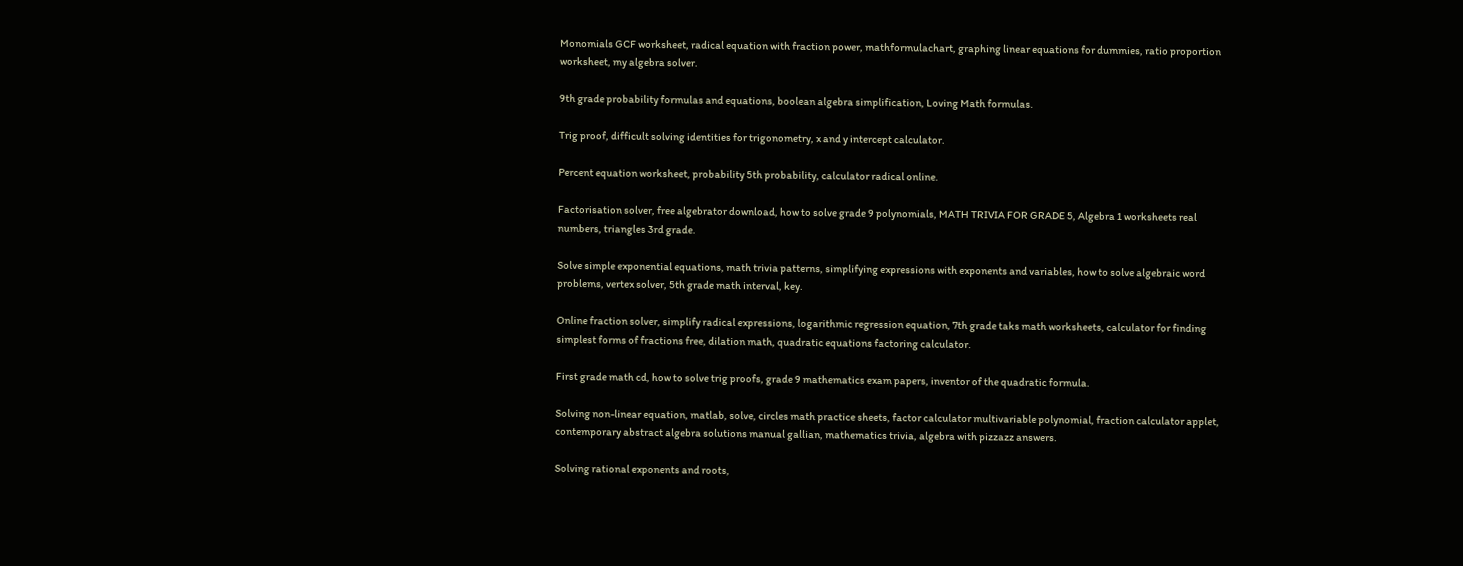Monomials GCF worksheet, radical equation with fraction power, mathformulachart, graphing linear equations for dummies, ratio proportion worksheet, my algebra solver.

9th grade probability formulas and equations, boolean algebra simplification, Loving Math formulas.

Trig proof, difficult solving identities for trigonometry, x and y intercept calculator.

Percent equation worksheet, probability 5th probability, calculator radical online.

Factorisation solver, free algebrator download, how to solve grade 9 polynomials, MATH TRIVIA FOR GRADE 5, Algebra 1 worksheets real numbers, triangles 3rd grade.

Solve simple exponential equations, math trivia patterns, simplifying expressions with exponents and variables, how to solve algebraic word problems, vertex solver, 5th grade math interval, key.

Online fraction solver, simplify radical expressions, logarithmic regression equation, 7th grade taks math worksheets, calculator for finding simplest forms of fractions free, dilation math, quadratic equations factoring calculator.

First grade math cd, how to solve trig proofs, grade 9 mathematics exam papers, inventor of the quadratic formula.

Solving non-linear equation, matlab, solve, circles math practice sheets, factor calculator multivariable polynomial, fraction calculator applet, contemporary abstract algebra solutions manual gallian, mathematics trivia, algebra with pizzazz answers.

Solving rational exponents and roots,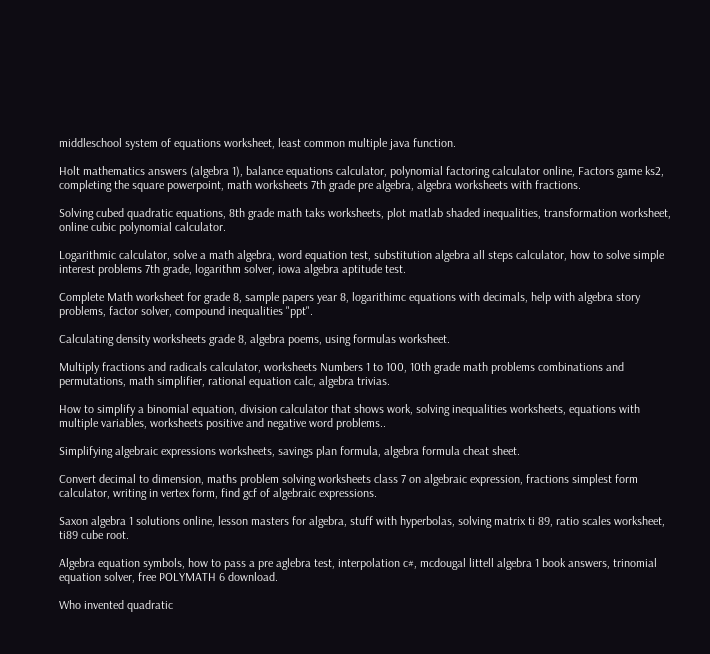middleschool system of equations worksheet, least common multiple java function.

Holt mathematics answers (algebra 1), balance equations calculator, polynomial factoring calculator online, Factors game ks2, completing the square powerpoint, math worksheets 7th grade pre algebra, algebra worksheets with fractions.

Solving cubed quadratic equations, 8th grade math taks worksheets, plot matlab shaded inequalities, transformation worksheet, online cubic polynomial calculator.

Logarithmic calculator, solve a math algebra, word equation test, substitution algebra all steps calculator, how to solve simple interest problems 7th grade, logarithm solver, iowa algebra aptitude test.

Complete Math worksheet for grade 8, sample papers year 8, logarithimc equations with decimals, help with algebra story problems, factor solver, compound inequalities "ppt".

Calculating density worksheets grade 8, algebra poems, using formulas worksheet.

Multiply fractions and radicals calculator, worksheets Numbers 1 to 100, 10th grade math problems combinations and permutations, math simplifier, rational equation calc, algebra trivias.

How to simplify a binomial equation, division calculator that shows work, solving inequalities worksheets, equations with multiple variables, worksheets positive and negative word problems..

Simplifying algebraic expressions worksheets, savings plan formula, algebra formula cheat sheet.

Convert decimal to dimension, maths problem solving worksheets class 7 on algebraic expression, fractions simplest form calculator, writing in vertex form, find gcf of algebraic expressions.

Saxon algebra 1 solutions online, lesson masters for algebra, stuff with hyperbolas, solving matrix ti 89, ratio scales worksheet, ti89 cube root.

Algebra equation symbols, how to pass a pre aglebra test, interpolation c#, mcdougal littell algebra 1 book answers, trinomial equation solver, free POLYMATH 6 download.

Who invented quadratic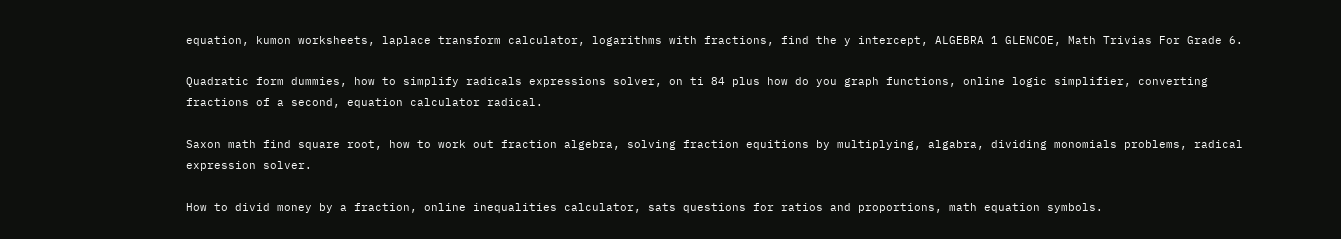equation, kumon worksheets, laplace transform calculator, logarithms with fractions, find the y intercept, ALGEBRA 1 GLENCOE, Math Trivias For Grade 6.

Quadratic form dummies, how to simplify radicals expressions solver, on ti 84 plus how do you graph functions, online logic simplifier, converting fractions of a second, equation calculator radical.

Saxon math find square root, how to work out fraction algebra, solving fraction equitions by multiplying, algabra, dividing monomials problems, radical expression solver.

How to divid money by a fraction, online inequalities calculator, sats questions for ratios and proportions, math equation symbols.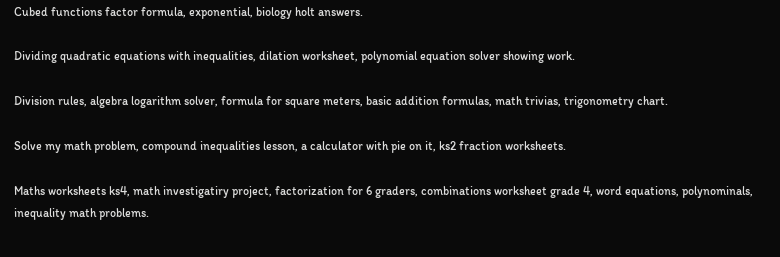Cubed functions factor formula, exponential, biology holt answers.

Dividing quadratic equations with inequalities, dilation worksheet, polynomial equation solver showing work.

Division rules, algebra logarithm solver, formula for square meters, basic addition formulas, math trivias, trigonometry chart.

Solve my math problem, compound inequalities lesson, a calculator with pie on it, ks2 fraction worksheets.

Maths worksheets ks4, math investigatiry project, factorization for 6 graders, combinations worksheet grade 4, word equations, polynominals, inequality math problems.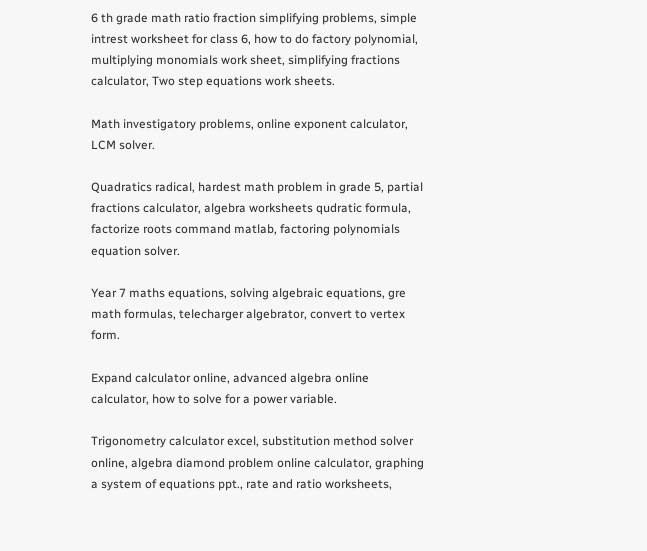6 th grade math ratio fraction simplifying problems, simple intrest worksheet for class 6, how to do factory polynomial, multiplying monomials work sheet, simplifying fractions calculator, Two step equations work sheets.

Math investigatory problems, online exponent calculator, LCM solver.

Quadratics radical, hardest math problem in grade 5, partial fractions calculator, algebra worksheets qudratic formula, factorize roots command matlab, factoring polynomials equation solver.

Year 7 maths equations, solving algebraic equations, gre math formulas, telecharger algebrator, convert to vertex form.

Expand calculator online, advanced algebra online calculator, how to solve for a power variable.

Trigonometry calculator excel, substitution method solver online, algebra diamond problem online calculator, graphing a system of equations ppt., rate and ratio worksheets,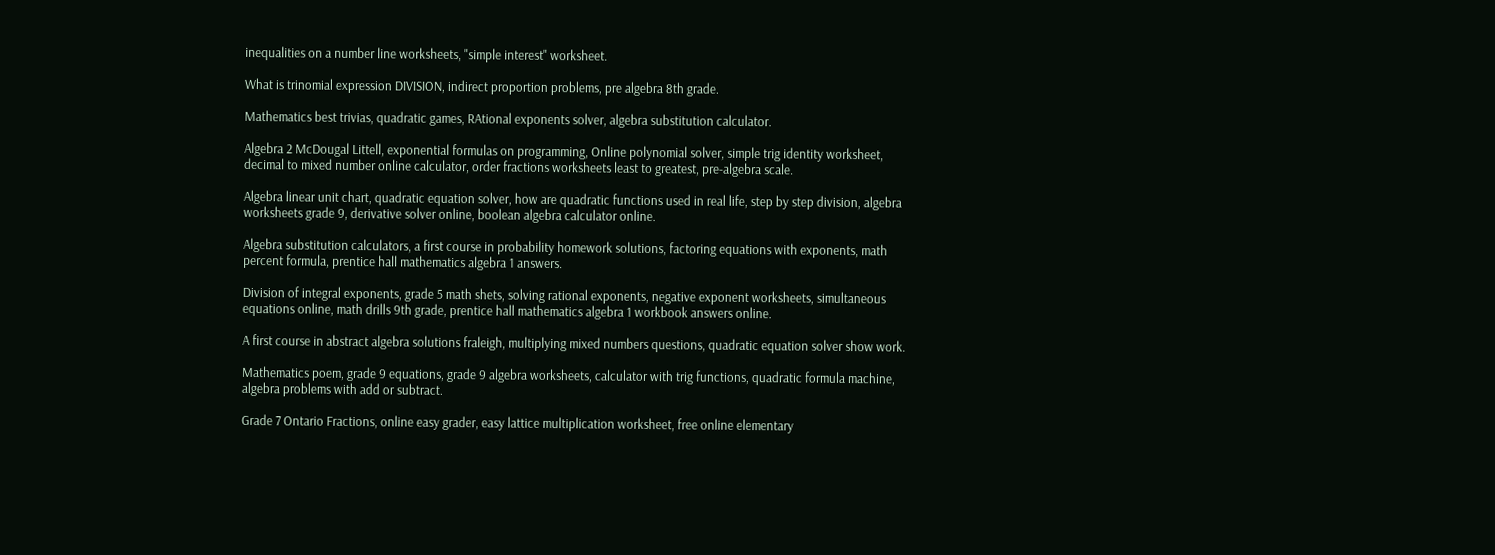inequalities on a number line worksheets, "simple interest" worksheet.

What is trinomial expression DIVISION, indirect proportion problems, pre algebra 8th grade.

Mathematics best trivias, quadratic games, RAtional exponents solver, algebra substitution calculator.

Algebra 2 McDougal Littell, exponential formulas on programming, Online polynomial solver, simple trig identity worksheet, decimal to mixed number online calculator, order fractions worksheets least to greatest, pre-algebra scale.

Algebra linear unit chart, quadratic equation solver, how are quadratic functions used in real life, step by step division, algebra worksheets grade 9, derivative solver online, boolean algebra calculator online.

Algebra substitution calculators, a first course in probability homework solutions, factoring equations with exponents, math percent formula, prentice hall mathematics algebra 1 answers.

Division of integral exponents, grade 5 math shets, solving rational exponents, negative exponent worksheets, simultaneous equations online, math drills 9th grade, prentice hall mathematics algebra 1 workbook answers online.

A first course in abstract algebra solutions fraleigh, multiplying mixed numbers questions, quadratic equation solver show work.

Mathematics poem, grade 9 equations, grade 9 algebra worksheets, calculator with trig functions, quadratic formula machine, algebra problems with add or subtract.

Grade 7 Ontario Fractions, online easy grader, easy lattice multiplication worksheet, free online elementary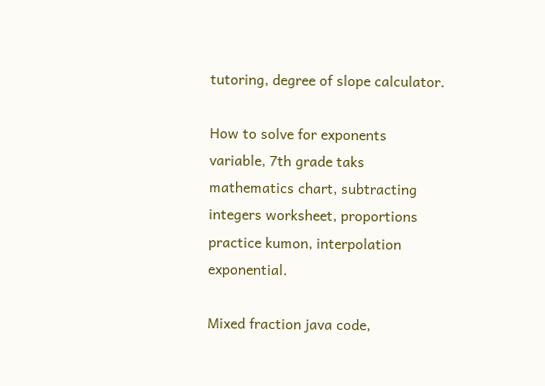tutoring, degree of slope calculator.

How to solve for exponents variable, 7th grade taks mathematics chart, subtracting integers worksheet, proportions practice kumon, interpolation exponential.

Mixed fraction java code,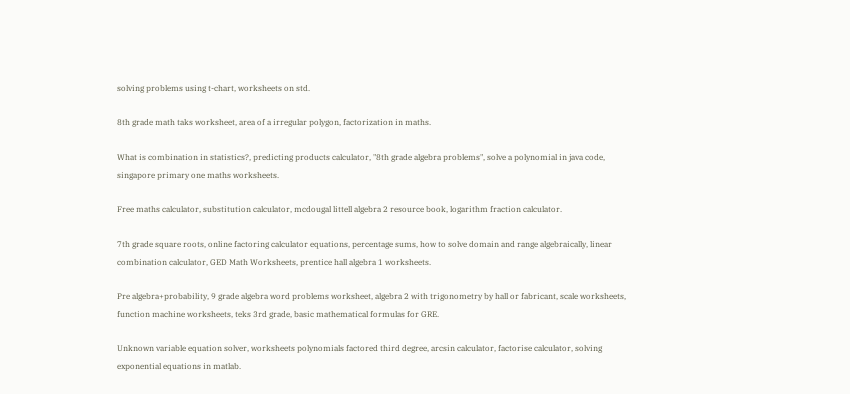solving problems using t-chart, worksheets on std.

8th grade math taks worksheet, area of a irregular polygon, factorization in maths.

What is combination in statistics?, predicting products calculator, "8th grade algebra problems", solve a polynomial in java code, singapore primary one maths worksheets.

Free maths calculator, substitution calculator, mcdougal littell algebra 2 resource book, logarithm fraction calculator.

7th grade square roots, online factoring calculator equations, percentage sums, how to solve domain and range algebraically, linear combination calculator, GED Math Worksheets, prentice hall algebra 1 worksheets.

Pre algebra+probability, 9 grade algebra word problems worksheet, algebra 2 with trigonometry by hall or fabricant, scale worksheets, function machine worksheets, teks 3rd grade, basic mathematical formulas for GRE.

Unknown variable equation solver, worksheets polynomials factored third degree, arcsin calculator, factorise calculator, solving exponential equations in matlab.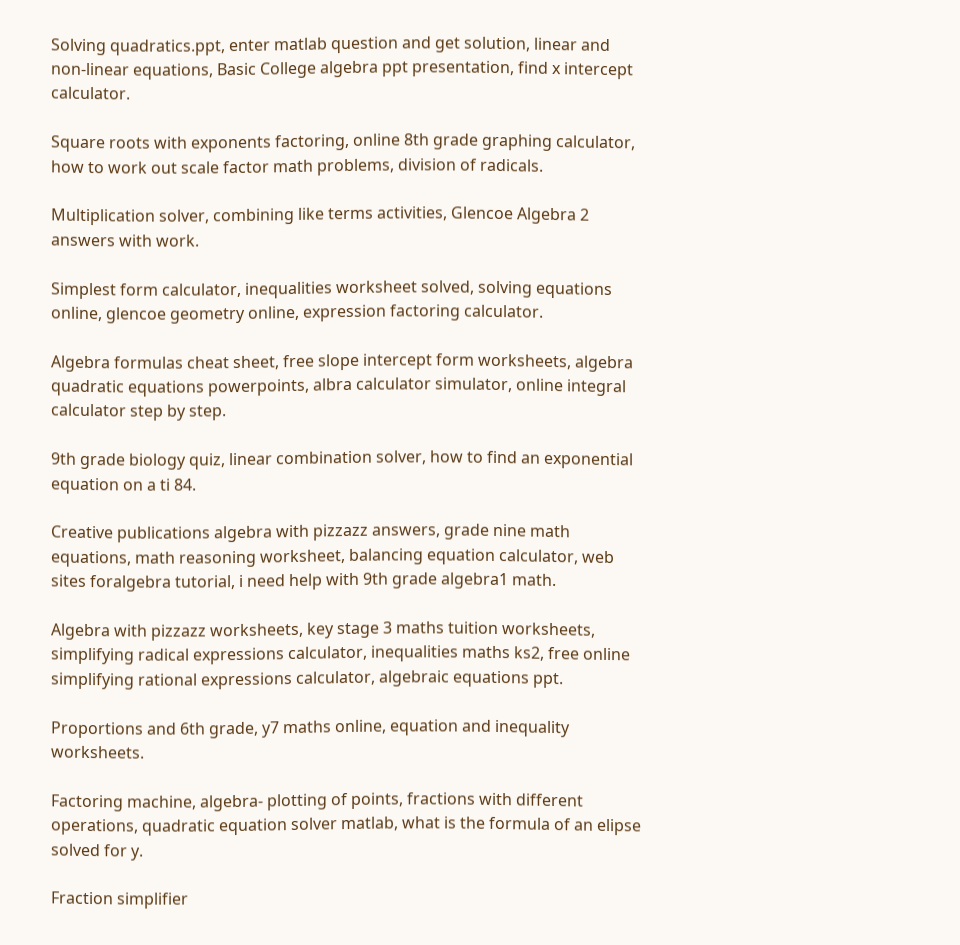Solving quadratics.ppt, enter matlab question and get solution, linear and non-linear equations, Basic College algebra ppt presentation, find x intercept calculator.

Square roots with exponents factoring, online 8th grade graphing calculator, how to work out scale factor math problems, division of radicals.

Multiplication solver, combining like terms activities, Glencoe Algebra 2 answers with work.

Simplest form calculator, inequalities worksheet solved, solving equations online, glencoe geometry online, expression factoring calculator.

Algebra formulas cheat sheet, free slope intercept form worksheets, algebra quadratic equations powerpoints, albra calculator simulator, online integral calculator step by step.

9th grade biology quiz, linear combination solver, how to find an exponential equation on a ti 84.

Creative publications algebra with pizzazz answers, grade nine math equations, math reasoning worksheet, balancing equation calculator, web sites foralgebra tutorial, i need help with 9th grade algebra1 math.

Algebra with pizzazz worksheets, key stage 3 maths tuition worksheets, simplifying radical expressions calculator, inequalities maths ks2, free online simplifying rational expressions calculator, algebraic equations ppt.

Proportions and 6th grade, y7 maths online, equation and inequality worksheets.

Factoring machine, algebra- plotting of points, fractions with different operations, quadratic equation solver matlab, what is the formula of an elipse solved for y.

Fraction simplifier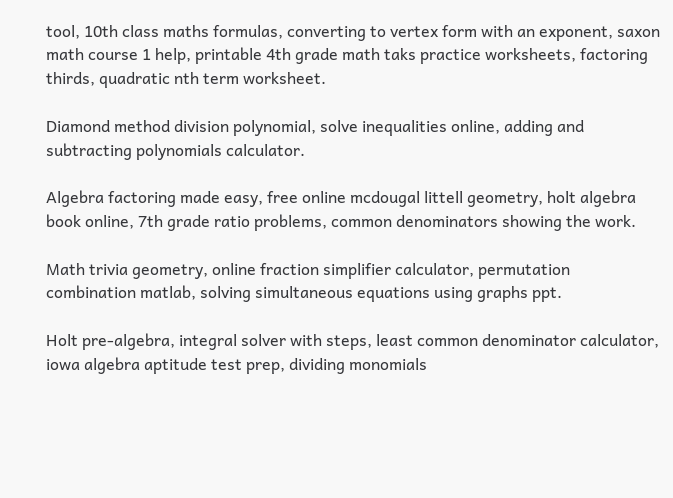tool, 10th class maths formulas, converting to vertex form with an exponent, saxon math course 1 help, printable 4th grade math taks practice worksheets, factoring thirds, quadratic nth term worksheet.

Diamond method division polynomial, solve inequalities online, adding and subtracting polynomials calculator.

Algebra factoring made easy, free online mcdougal littell geometry, holt algebra book online, 7th grade ratio problems, common denominators showing the work.

Math trivia geometry, online fraction simplifier calculator, permutation combination matlab, solving simultaneous equations using graphs ppt.

Holt pre-algebra, integral solver with steps, least common denominator calculator, iowa algebra aptitude test prep, dividing monomials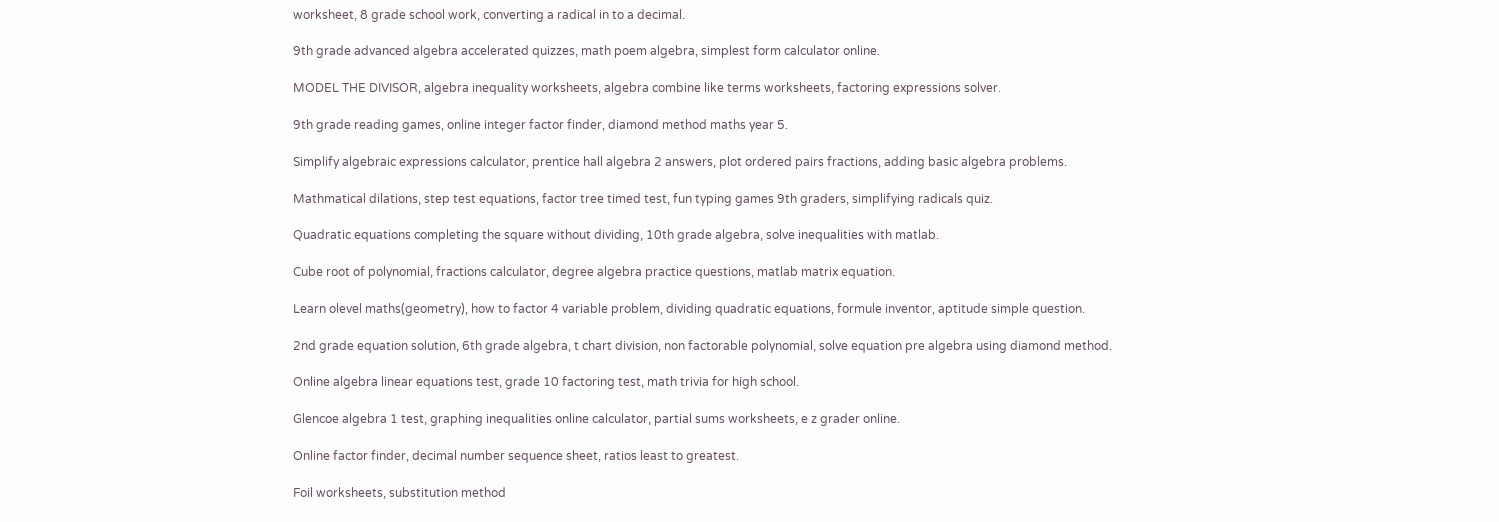worksheet, 8 grade school work, converting a radical in to a decimal.

9th grade advanced algebra accelerated quizzes, math poem algebra, simplest form calculator online.

MODEL THE DIVISOR, algebra inequality worksheets, algebra combine like terms worksheets, factoring expressions solver.

9th grade reading games, online integer factor finder, diamond method maths year 5.

Simplify algebraic expressions calculator, prentice hall algebra 2 answers, plot ordered pairs fractions, adding basic algebra problems.

Mathmatical dilations, step test equations, factor tree timed test, fun typing games 9th graders, simplifying radicals quiz.

Quadratic equations completing the square without dividing, 10th grade algebra, solve inequalities with matlab.

Cube root of polynomial, fractions calculator, degree algebra practice questions, matlab matrix equation.

Learn olevel maths(geometry), how to factor 4 variable problem, dividing quadratic equations, formule inventor, aptitude simple question.

2nd grade equation solution, 6th grade algebra, t chart division, non factorable polynomial, solve equation pre algebra using diamond method.

Online algebra linear equations test, grade 10 factoring test, math trivia for high school.

Glencoe algebra 1 test, graphing inequalities online calculator, partial sums worksheets, e z grader online.

Online factor finder, decimal number sequence sheet, ratios least to greatest.

Foil worksheets, substitution method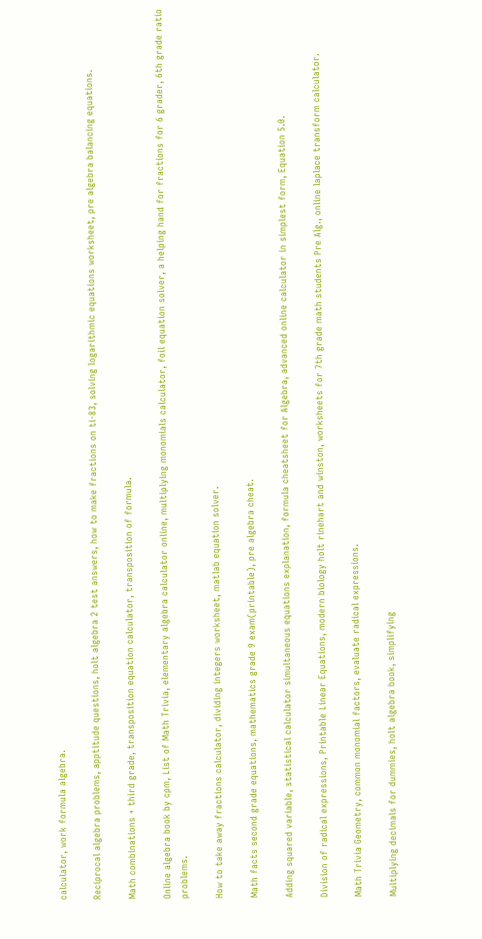calculator, work formula algebra.

Reciprocal algebra problems, apptitude questions, holt algebra 2 test answers, how to make fractions on ti-83, solving logarithmic equations worksheet, pre algebra balancing equations.

Math combinations + third grade, transposition equation calculator, transposition of formula.

Online algebra book by cpm, List of Math Trivia, elementary algebra calculator online, multiplying monomials calculator, foil equation solver, a helping hand for fractions for 6 grader, 6th grade ratio problems.

How to take away fractions calculator, dividing integers worksheet, matlab equation solver.

Math facts second grade equations, mathematics grade 9 exam(printable), pre algebra cheat.

Adding squared variable, statistical calculator simultaneous equations explanation, formula cheatsheet for Algebra, advanced online calculator in simplest form, Equation 5.0.

Division of radical expressions, Printable Linear Equations, modern biology holt rinehart and winston, worksheets for 7th grade math students Pre Alg., online laplace transform calculator.

Math Trivia Geometry, common monomial factors, evaluate radical expressions.

Multiplying decimals for dummies, holt algebra book, simplifying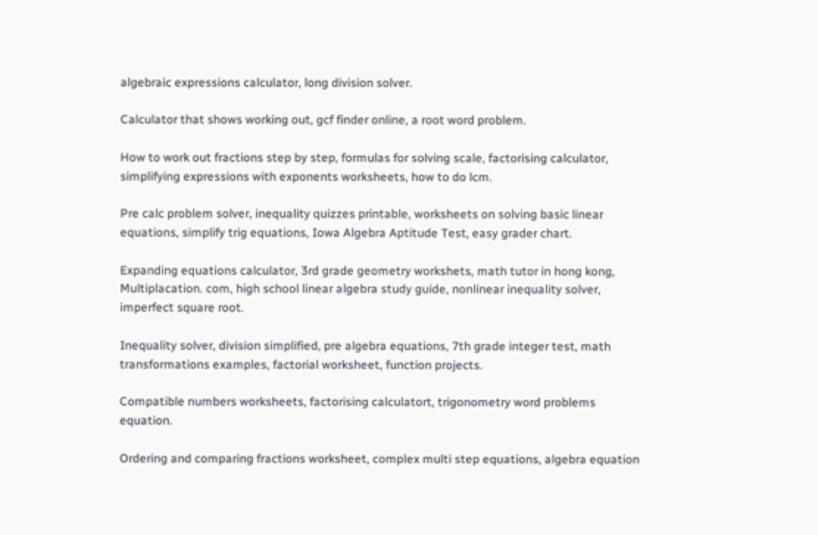algebraic expressions calculator, long division solver.

Calculator that shows working out, gcf finder online, a root word problem.

How to work out fractions step by step, formulas for solving scale, factorising calculator, simplifying expressions with exponents worksheets, how to do lcm.

Pre calc problem solver, inequality quizzes printable, worksheets on solving basic linear equations, simplify trig equations, Iowa Algebra Aptitude Test, easy grader chart.

Expanding equations calculator, 3rd grade geometry workshets, math tutor in hong kong, Multiplacation. com, high school linear algebra study guide, nonlinear inequality solver, imperfect square root.

Inequality solver, division simplified, pre algebra equations, 7th grade integer test, math transformations examples, factorial worksheet, function projects.

Compatible numbers worksheets, factorising calculatort, trigonometry word problems equation.

Ordering and comparing fractions worksheet, complex multi step equations, algebra equation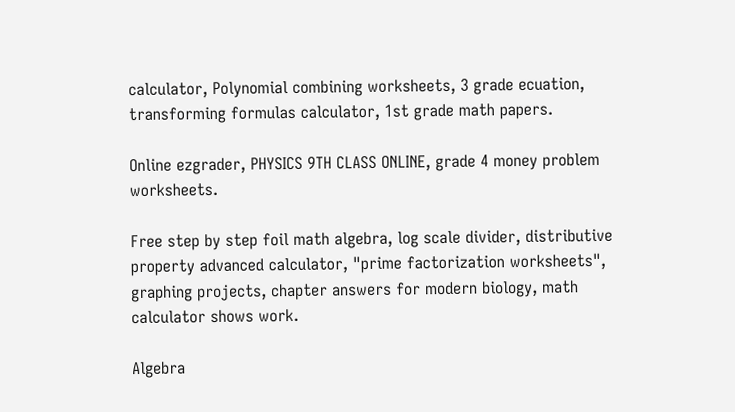calculator, Polynomial combining worksheets, 3 grade ecuation, transforming formulas calculator, 1st grade math papers.

Online ezgrader, PHYSICS 9TH CLASS ONLINE, grade 4 money problem worksheets.

Free step by step foil math algebra, log scale divider, distributive property advanced calculator, "prime factorization worksheets", graphing projects, chapter answers for modern biology, math calculator shows work.

Algebra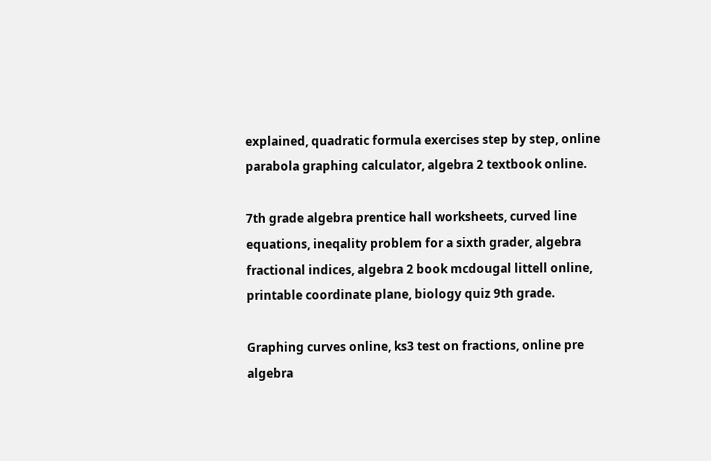explained, quadratic formula exercises step by step, online parabola graphing calculator, algebra 2 textbook online.

7th grade algebra prentice hall worksheets, curved line equations, ineqality problem for a sixth grader, algebra fractional indices, algebra 2 book mcdougal littell online, printable coordinate plane, biology quiz 9th grade.

Graphing curves online, ks3 test on fractions, online pre algebra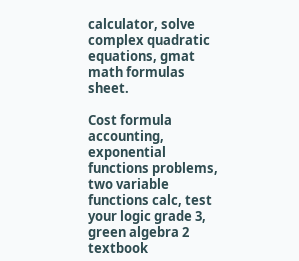calculator, solve complex quadratic equations, gmat math formulas sheet.

Cost formula accounting, exponential functions problems, two variable functions calc, test your logic grade 3, green algebra 2 textbook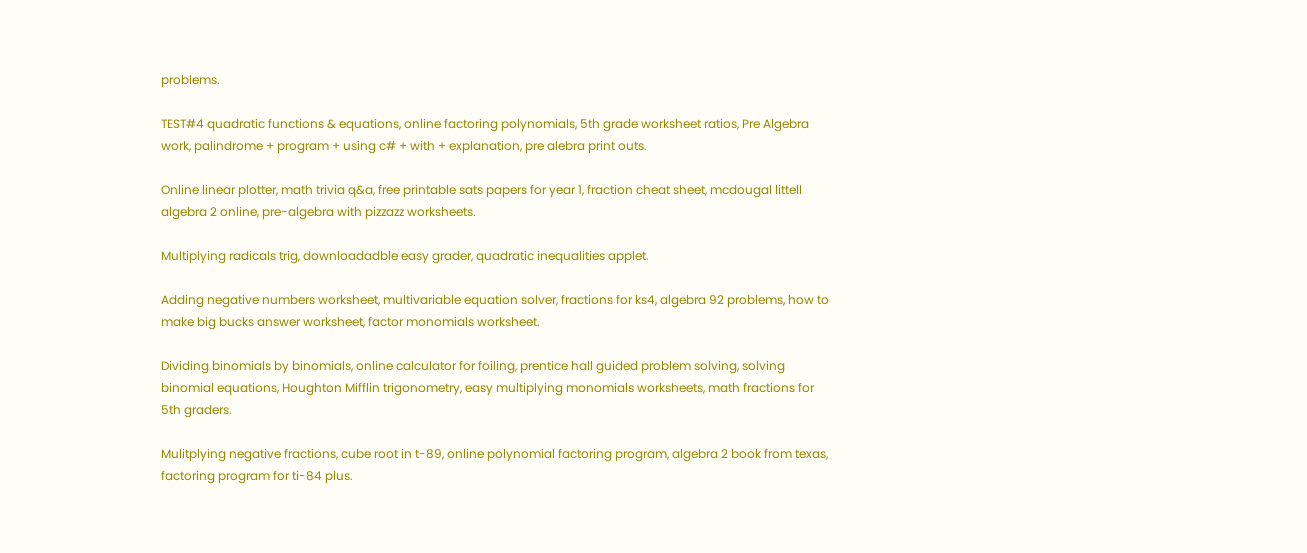problems.

TEST#4 quadratic functions & equations, online factoring polynomials, 5th grade worksheet ratios, Pre Algebra work, palindrome + program + using c# + with + explanation, pre alebra print outs.

Online linear plotter, math trivia q&a, free printable sats papers for year 1, fraction cheat sheet, mcdougal littell algebra 2 online, pre-algebra with pizzazz worksheets.

Multiplying radicals trig, downloadadble easy grader, quadratic inequalities applet.

Adding negative numbers worksheet, multivariable equation solver, fractions for ks4, algebra 92 problems, how to make big bucks answer worksheet, factor monomials worksheet.

Dividing binomials by binomials, online calculator for foiling, prentice hall guided problem solving, solving binomial equations, Houghton Mifflin trigonometry, easy multiplying monomials worksheets, math fractions for 5th graders.

Mulitplying negative fractions, cube root in t-89, online polynomial factoring program, algebra 2 book from texas, factoring program for ti-84 plus.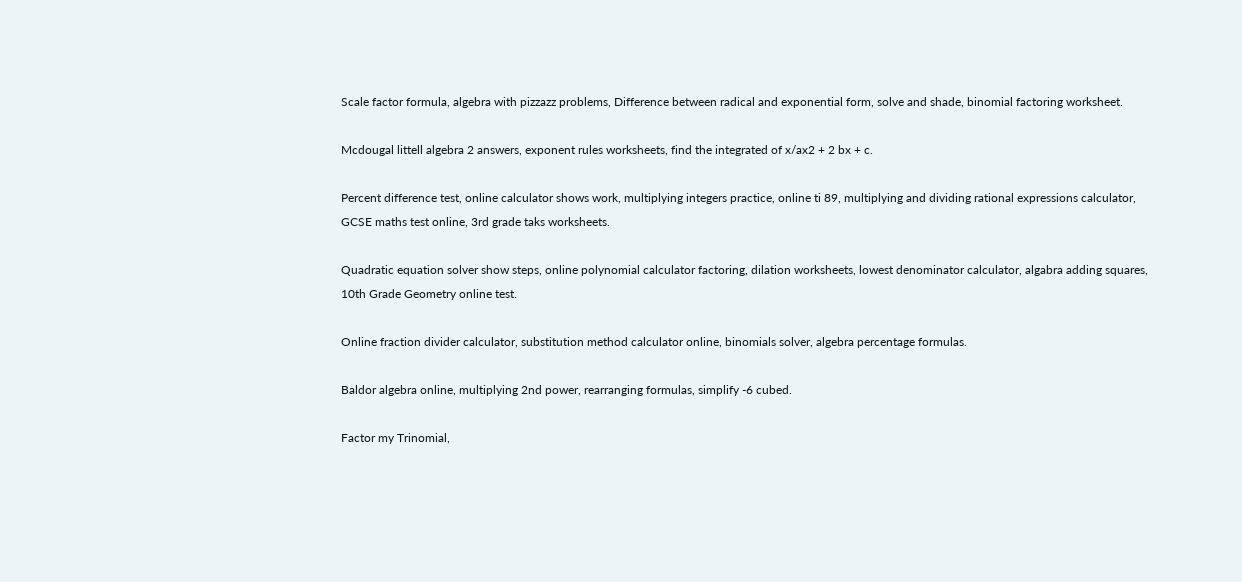Scale factor formula, algebra with pizzazz problems, Difference between radical and exponential form, solve and shade, binomial factoring worksheet.

Mcdougal littell algebra 2 answers, exponent rules worksheets, find the integrated of x/ax2 + 2 bx + c.

Percent difference test, online calculator shows work, multiplying integers practice, online ti 89, multiplying and dividing rational expressions calculator, GCSE maths test online, 3rd grade taks worksheets.

Quadratic equation solver show steps, online polynomial calculator factoring, dilation worksheets, lowest denominator calculator, algabra adding squares, 10th Grade Geometry online test.

Online fraction divider calculator, substitution method calculator online, binomials solver, algebra percentage formulas.

Baldor algebra online, multiplying 2nd power, rearranging formulas, simplify -6 cubed.

Factor my Trinomial,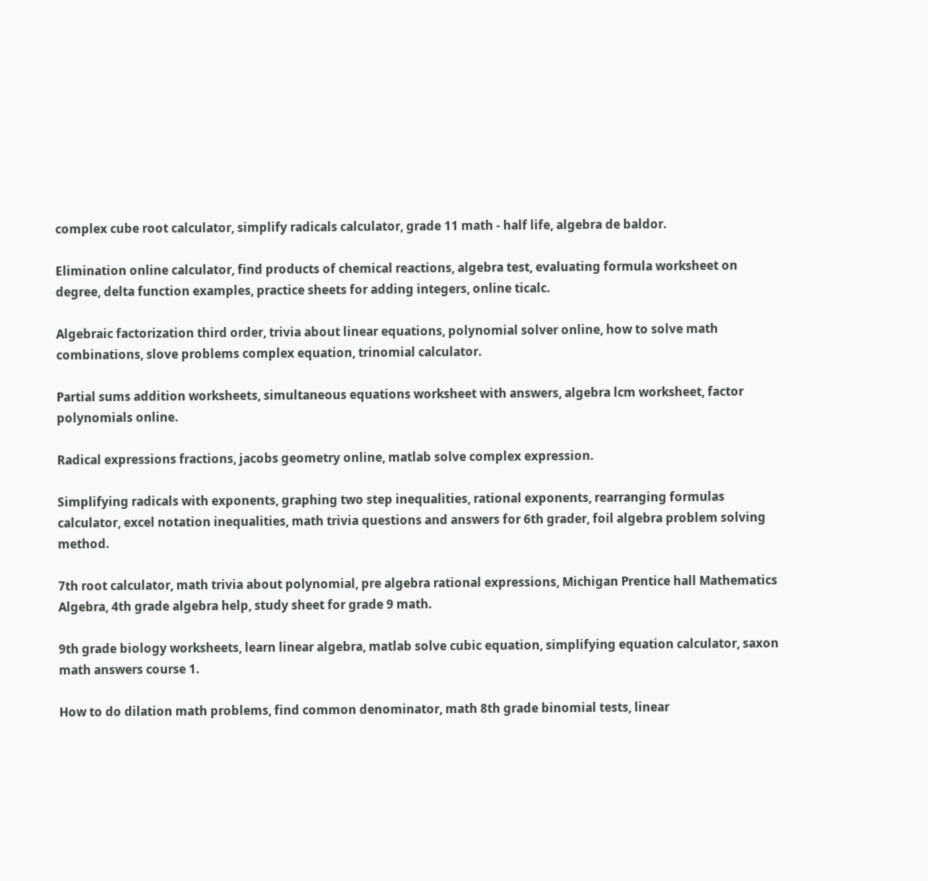complex cube root calculator, simplify radicals calculator, grade 11 math - half life, algebra de baldor.

Elimination online calculator, find products of chemical reactions, algebra test, evaluating formula worksheet on degree, delta function examples, practice sheets for adding integers, online ticalc.

Algebraic factorization third order, trivia about linear equations, polynomial solver online, how to solve math combinations, slove problems complex equation, trinomial calculator.

Partial sums addition worksheets, simultaneous equations worksheet with answers, algebra lcm worksheet, factor polynomials online.

Radical expressions fractions, jacobs geometry online, matlab solve complex expression.

Simplifying radicals with exponents, graphing two step inequalities, rational exponents, rearranging formulas calculator, excel notation inequalities, math trivia questions and answers for 6th grader, foil algebra problem solving method.

7th root calculator, math trivia about polynomial, pre algebra rational expressions, Michigan Prentice hall Mathematics Algebra, 4th grade algebra help, study sheet for grade 9 math.

9th grade biology worksheets, learn linear algebra, matlab solve cubic equation, simplifying equation calculator, saxon math answers course 1.

How to do dilation math problems, find common denominator, math 8th grade binomial tests, linear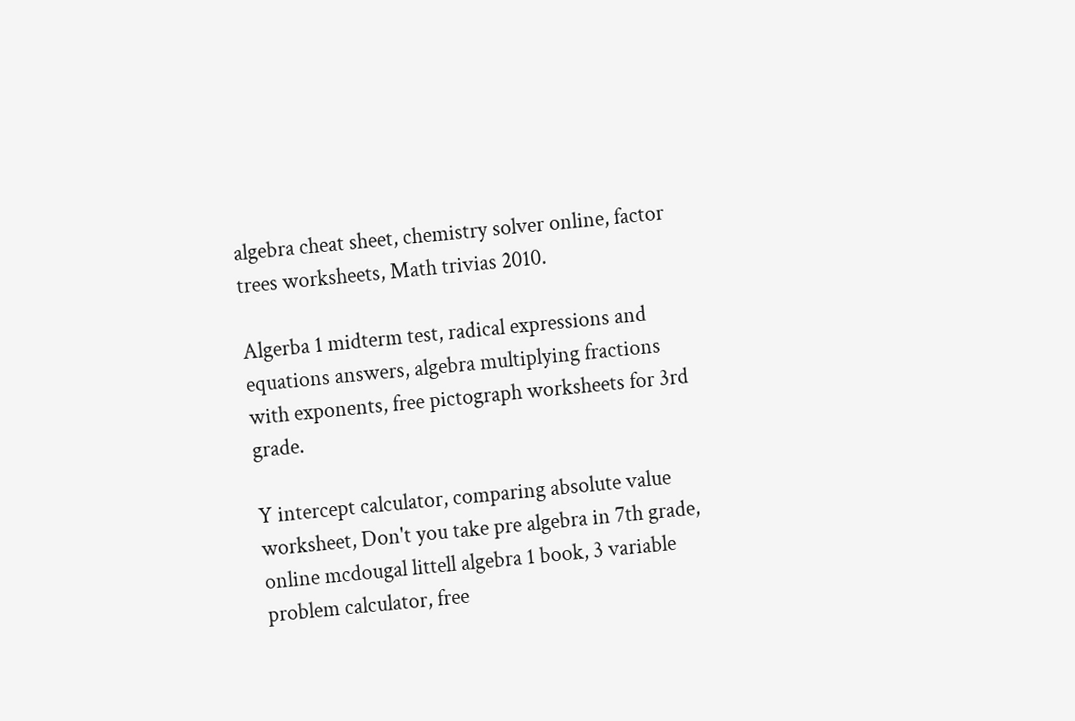algebra cheat sheet, chemistry solver online, factor trees worksheets, Math trivias 2010.

Algerba 1 midterm test, radical expressions and equations answers, algebra multiplying fractions with exponents, free pictograph worksheets for 3rd grade.

Y intercept calculator, comparing absolute value worksheet, Don't you take pre algebra in 7th grade, online mcdougal littell algebra 1 book, 3 variable problem calculator, free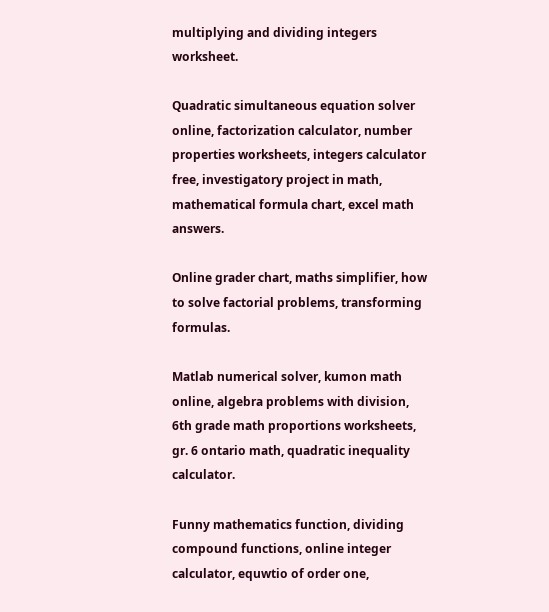multiplying and dividing integers worksheet.

Quadratic simultaneous equation solver online, factorization calculator, number properties worksheets, integers calculator free, investigatory project in math, mathematical formula chart, excel math answers.

Online grader chart, maths simplifier, how to solve factorial problems, transforming formulas.

Matlab numerical solver, kumon math online, algebra problems with division, 6th grade math proportions worksheets, gr. 6 ontario math, quadratic inequality calculator.

Funny mathematics function, dividing compound functions, online integer calculator, equwtio of order one,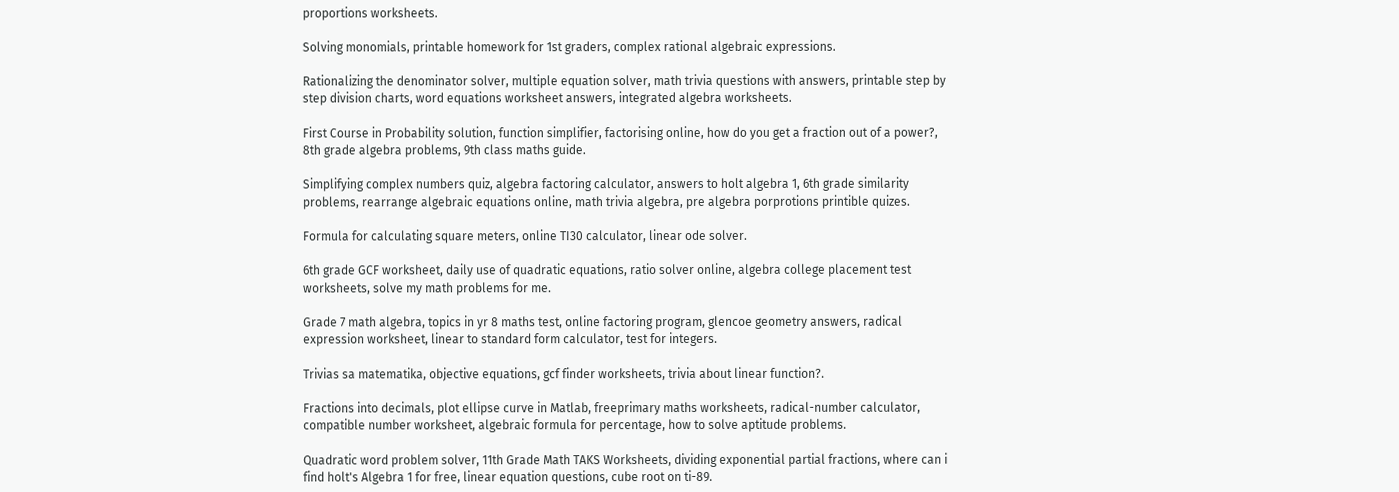proportions worksheets.

Solving monomials, printable homework for 1st graders, complex rational algebraic expressions.

Rationalizing the denominator solver, multiple equation solver, math trivia questions with answers, printable step by step division charts, word equations worksheet answers, integrated algebra worksheets.

First Course in Probability solution, function simplifier, factorising online, how do you get a fraction out of a power?, 8th grade algebra problems, 9th class maths guide.

Simplifying complex numbers quiz, algebra factoring calculator, answers to holt algebra 1, 6th grade similarity problems, rearrange algebraic equations online, math trivia algebra, pre algebra porprotions printible quizes.

Formula for calculating square meters, online TI30 calculator, linear ode solver.

6th grade GCF worksheet, daily use of quadratic equations, ratio solver online, algebra college placement test worksheets, solve my math problems for me.

Grade 7 math algebra, topics in yr 8 maths test, online factoring program, glencoe geometry answers, radical expression worksheet, linear to standard form calculator, test for integers.

Trivias sa matematika, objective equations, gcf finder worksheets, trivia about linear function?.

Fractions into decimals, plot ellipse curve in Matlab, freeprimary maths worksheets, radical-number calculator, compatible number worksheet, algebraic formula for percentage, how to solve aptitude problems.

Quadratic word problem solver, 11th Grade Math TAKS Worksheets, dividing exponential partial fractions, where can i find holt's Algebra 1 for free, linear equation questions, cube root on ti-89.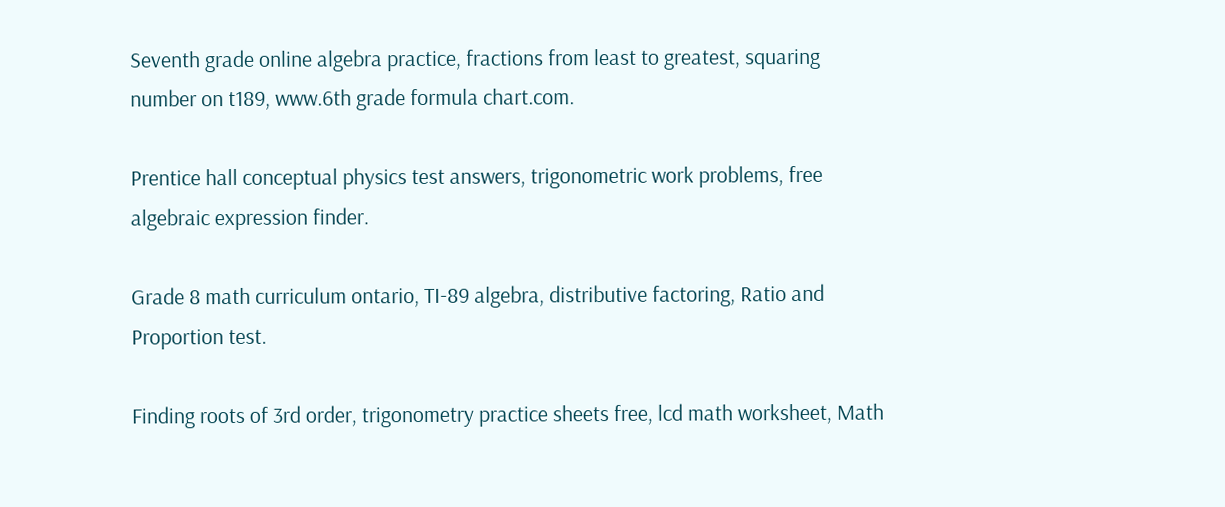Seventh grade online algebra practice, fractions from least to greatest, squaring number on t189, www.6th grade formula chart.com.

Prentice hall conceptual physics test answers, trigonometric work problems, free algebraic expression finder.

Grade 8 math curriculum ontario, TI-89 algebra, distributive factoring, Ratio and Proportion test.

Finding roots of 3rd order, trigonometry practice sheets free, lcd math worksheet, Math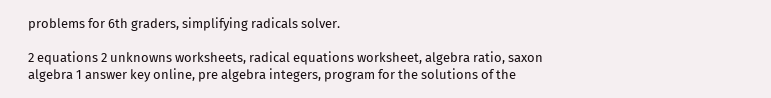problems for 6th graders, simplifying radicals solver.

2 equations 2 unknowns worksheets, radical equations worksheet, algebra ratio, saxon algebra 1 answer key online, pre algebra integers, program for the solutions of the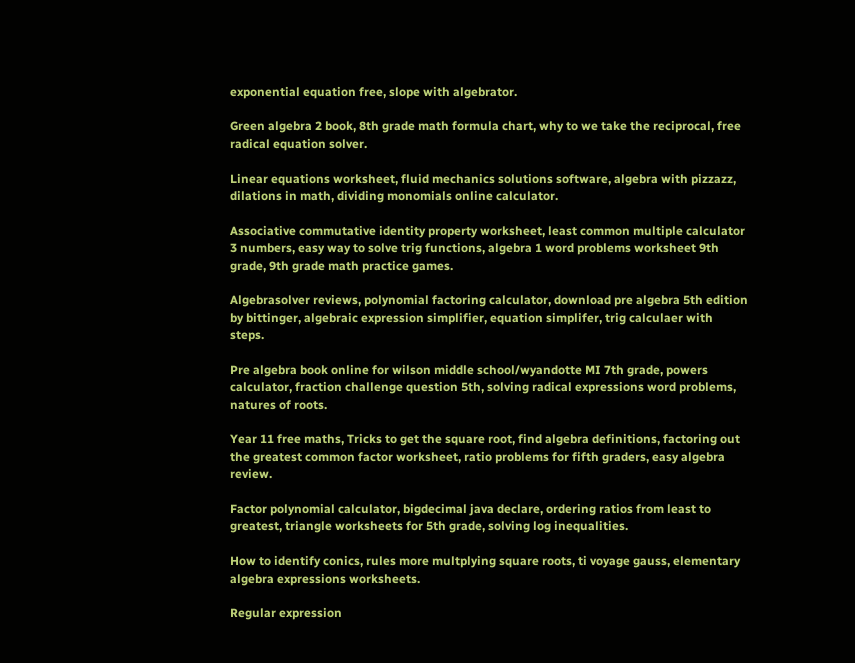exponential equation free, slope with algebrator.

Green algebra 2 book, 8th grade math formula chart, why to we take the reciprocal, free radical equation solver.

Linear equations worksheet, fluid mechanics solutions software, algebra with pizzazz, dilations in math, dividing monomials online calculator.

Associative commutative identity property worksheet, least common multiple calculator 3 numbers, easy way to solve trig functions, algebra 1 word problems worksheet 9th grade, 9th grade math practice games.

Algebrasolver reviews, polynomial factoring calculator, download pre algebra 5th edition by bittinger, algebraic expression simplifier, equation simplifer, trig calculaer with steps.

Pre algebra book online for wilson middle school/wyandotte MI 7th grade, powers calculator, fraction challenge question 5th, solving radical expressions word problems, natures of roots.

Year 11 free maths, Tricks to get the square root, find algebra definitions, factoring out the greatest common factor worksheet, ratio problems for fifth graders, easy algebra review.

Factor polynomial calculator, bigdecimal java declare, ordering ratios from least to greatest, triangle worksheets for 5th grade, solving log inequalities.

How to identify conics, rules more multplying square roots, ti voyage gauss, elementary algebra expressions worksheets.

Regular expression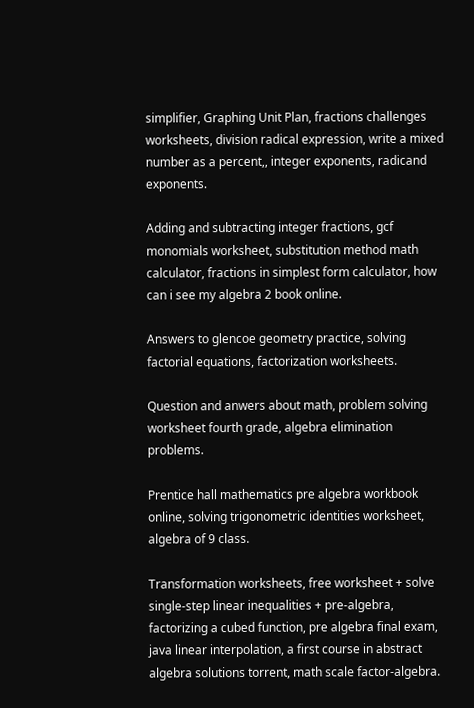simplifier, Graphing Unit Plan, fractions challenges worksheets, division radical expression, write a mixed number as a percent,, integer exponents, radicand exponents.

Adding and subtracting integer fractions, gcf monomials worksheet, substitution method math calculator, fractions in simplest form calculator, how can i see my algebra 2 book online.

Answers to glencoe geometry practice, solving factorial equations, factorization worksheets.

Question and anwers about math, problem solving worksheet fourth grade, algebra elimination problems.

Prentice hall mathematics pre algebra workbook online, solving trigonometric identities worksheet, algebra of 9 class.

Transformation worksheets, free worksheet + solve single-step linear inequalities + pre-algebra, factorizing a cubed function, pre algebra final exam, java linear interpolation, a first course in abstract algebra solutions torrent, math scale factor-algebra.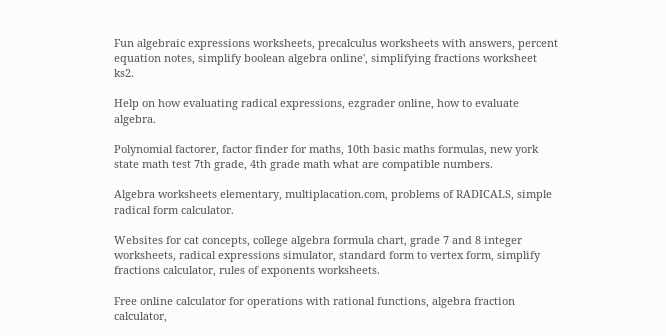Fun algebraic expressions worksheets, precalculus worksheets with answers, percent equation notes, simplify boolean algebra online', simplifying fractions worksheet ks2.

Help on how evaluating radical expressions, ezgrader online, how to evaluate algebra.

Polynomial factorer, factor finder for maths, 10th basic maths formulas, new york state math test 7th grade, 4th grade math what are compatible numbers.

Algebra worksheets elementary, multiplacation.com, problems of RADICALS, simple radical form calculator.

Websites for cat concepts, college algebra formula chart, grade 7 and 8 integer worksheets, radical expressions simulator, standard form to vertex form, simplify fractions calculator, rules of exponents worksheets.

Free online calculator for operations with rational functions, algebra fraction calculator,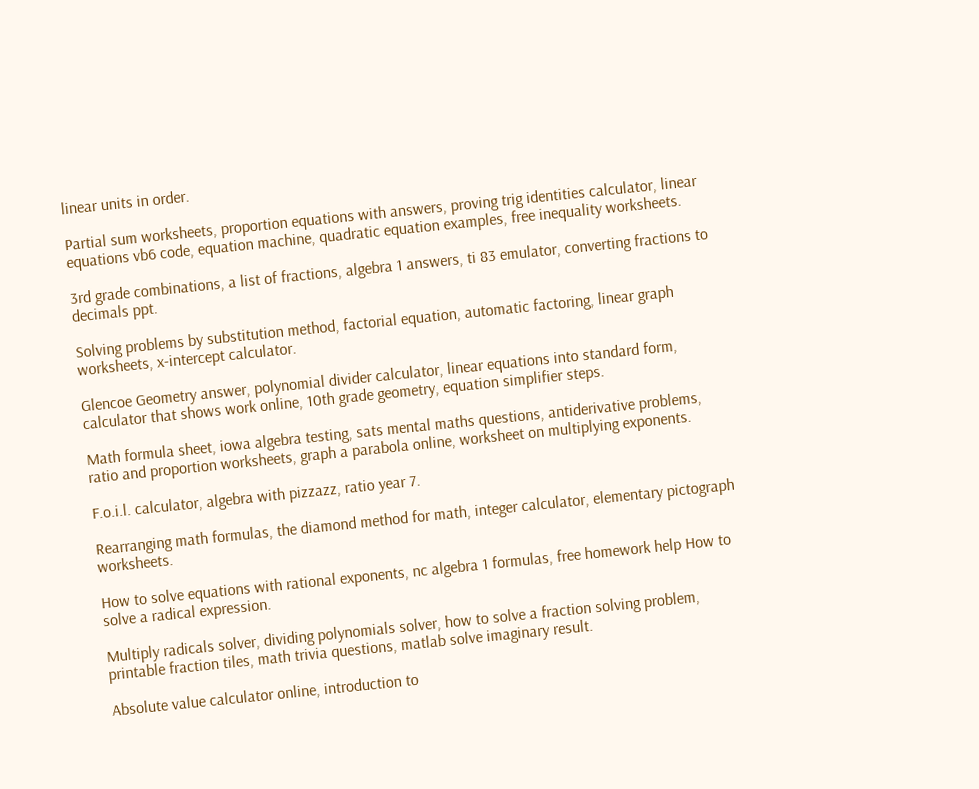linear units in order.

Partial sum worksheets, proportion equations with answers, proving trig identities calculator, linear equations vb6 code, equation machine, quadratic equation examples, free inequality worksheets.

3rd grade combinations, a list of fractions, algebra 1 answers, ti 83 emulator, converting fractions to decimals ppt.

Solving problems by substitution method, factorial equation, automatic factoring, linear graph worksheets, x-intercept calculator.

Glencoe Geometry answer, polynomial divider calculator, linear equations into standard form, calculator that shows work online, 10th grade geometry, equation simplifier steps.

Math formula sheet, iowa algebra testing, sats mental maths questions, antiderivative problems, ratio and proportion worksheets, graph a parabola online, worksheet on multiplying exponents.

F.o.i.l. calculator, algebra with pizzazz, ratio year 7.

Rearranging math formulas, the diamond method for math, integer calculator, elementary pictograph worksheets.

How to solve equations with rational exponents, nc algebra 1 formulas, free homework help How to solve a radical expression.

Multiply radicals solver, dividing polynomials solver, how to solve a fraction solving problem, printable fraction tiles, math trivia questions, matlab solve imaginary result.

Absolute value calculator online, introduction to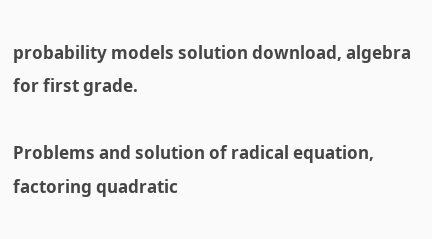probability models solution download, algebra for first grade.

Problems and solution of radical equation, factoring quadratic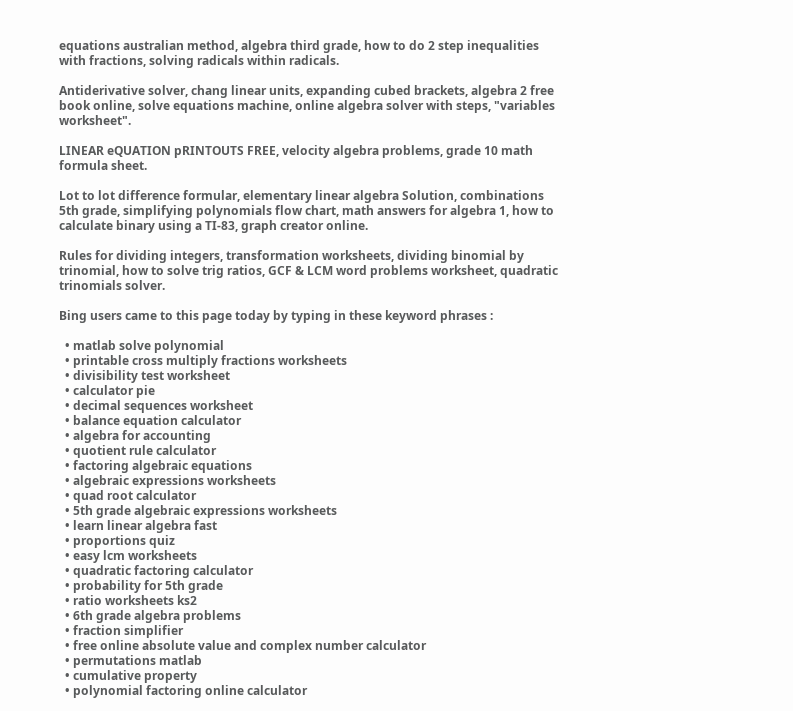equations australian method, algebra third grade, how to do 2 step inequalities with fractions, solving radicals within radicals.

Antiderivative solver, chang linear units, expanding cubed brackets, algebra 2 free book online, solve equations machine, online algebra solver with steps, "variables worksheet".

LINEAR eQUATION pRINTOUTS FREE, velocity algebra problems, grade 10 math formula sheet.

Lot to lot difference formular, elementary linear algebra Solution, combinations 5th grade, simplifying polynomials flow chart, math answers for algebra 1, how to calculate binary using a TI-83, graph creator online.

Rules for dividing integers, transformation worksheets, dividing binomial by trinomial, how to solve trig ratios, GCF & LCM word problems worksheet, quadratic trinomials solver.

Bing users came to this page today by typing in these keyword phrases :

  • matlab solve polynomial
  • printable cross multiply fractions worksheets
  • divisibility test worksheet
  • calculator pie
  • decimal sequences worksheet
  • balance equation calculator
  • algebra for accounting
  • quotient rule calculator
  • factoring algebraic equations
  • algebraic expressions worksheets
  • quad root calculator
  • 5th grade algebraic expressions worksheets
  • learn linear algebra fast
  • proportions quiz
  • easy lcm worksheets
  • quadratic factoring calculator
  • probability for 5th grade
  • ratio worksheets ks2
  • 6th grade algebra problems
  • fraction simplifier
  • free online absolute value and complex number calculator
  • permutations matlab
  • cumulative property
  • polynomial factoring online calculator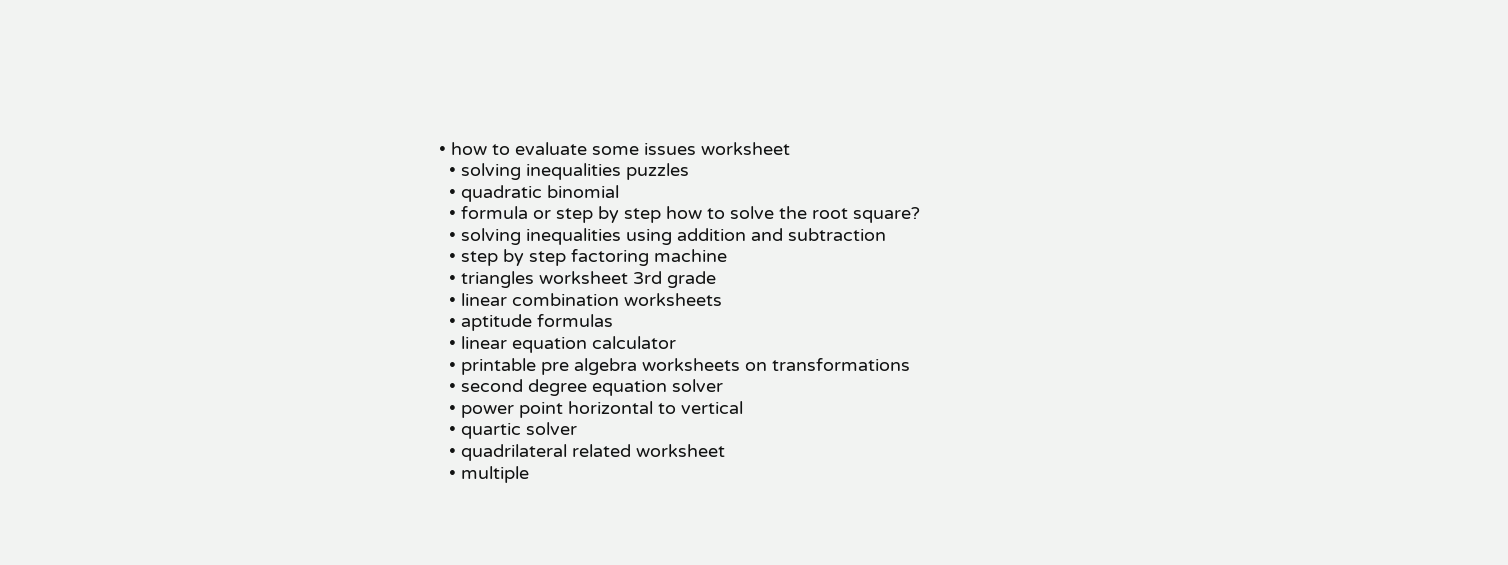• how to evaluate some issues worksheet
  • solving inequalities puzzles
  • quadratic binomial
  • formula or step by step how to solve the root square?
  • solving inequalities using addition and subtraction
  • step by step factoring machine
  • triangles worksheet 3rd grade
  • linear combination worksheets
  • aptitude formulas
  • linear equation calculator
  • printable pre algebra worksheets on transformations
  • second degree equation solver
  • power point horizontal to vertical
  • quartic solver
  • quadrilateral related worksheet
  • multiple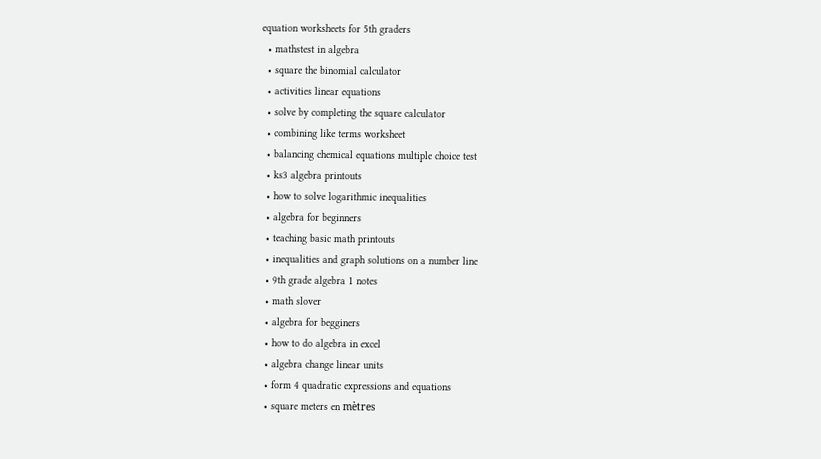equation worksheets for 5th graders
  • mathstest in algebra
  • square the binomial calculator
  • activities linear equations
  • solve by completing the square calculator
  • combining like terms worksheet
  • balancing chemical equations multiple choice test
  • ks3 algebra printouts
  • how to solve logarithmic inequalities
  • algebra for beginners
  • teaching basic math printouts
  • inequalities and graph solutions on a number line
  • 9th grade algebra 1 notes
  • math slover
  • algebra for begginers
  • how to do algebra in excel
  • algebra change linear units
  • form 4 quadratic expressions and equations
  • square meters en mètres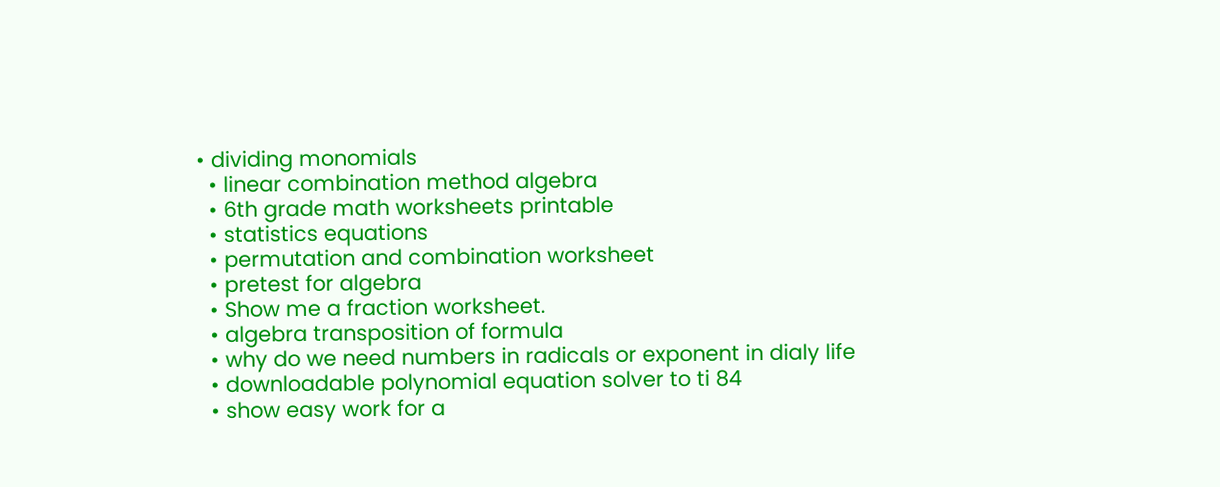• dividing monomials
  • linear combination method algebra
  • 6th grade math worksheets printable
  • statistics equations
  • permutation and combination worksheet
  • pretest for algebra
  • Show me a fraction worksheet.
  • algebra transposition of formula
  • why do we need numbers in radicals or exponent in dialy life
  • downloadable polynomial equation solver to ti 84
  • show easy work for a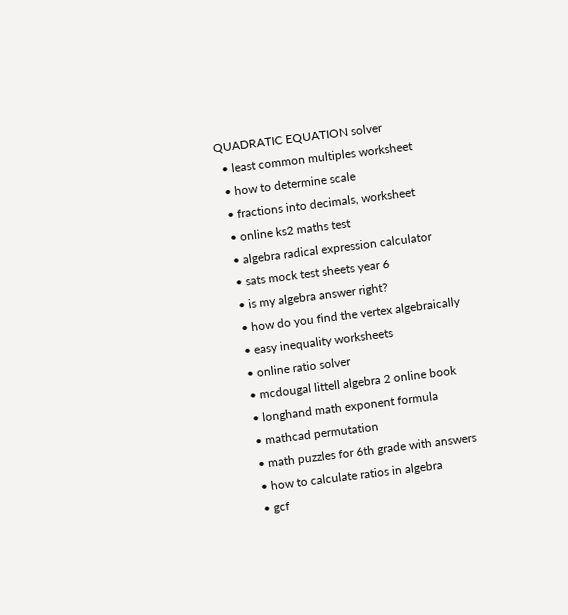QUADRATIC EQUATION solver
  • least common multiples worksheet
  • how to determine scale
  • fractions into decimals, worksheet
  • online ks2 maths test
  • algebra radical expression calculator
  • sats mock test sheets year 6
  • is my algebra answer right?
  • how do you find the vertex algebraically
  • easy inequality worksheets
  • online ratio solver
  • mcdougal littell algebra 2 online book
  • longhand math exponent formula
  • mathcad permutation
  • math puzzles for 6th grade with answers
  • how to calculate ratios in algebra
  • gcf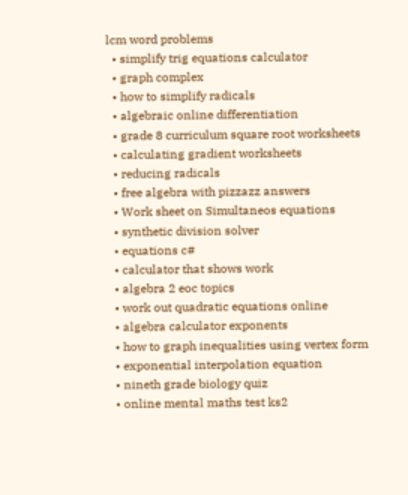lcm word problems
  • simplify trig equations calculator
  • graph complex
  • how to simplify radicals
  • algebraic online differentiation
  • grade 8 curriculum square root worksheets
  • calculating gradient worksheets
  • reducing radicals
  • free algebra with pizzazz answers
  • Work sheet on Simultaneos equations
  • synthetic division solver
  • equations c#
  • calculator that shows work
  • algebra 2 eoc topics
  • work out quadratic equations online
  • algebra calculator exponents
  • how to graph inequalities using vertex form
  • exponential interpolation equation
  • nineth grade biology quiz
  • online mental maths test ks2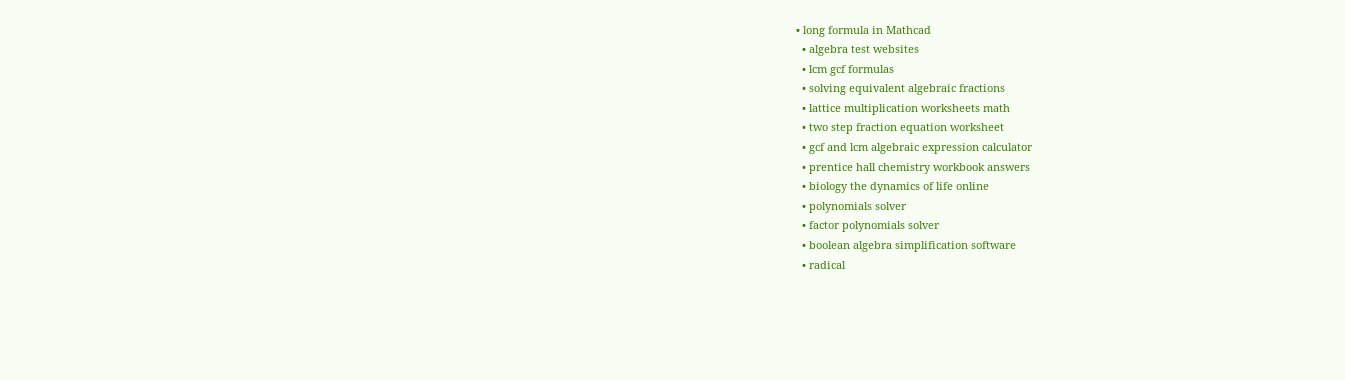• long formula in Mathcad
  • algebra test websites
  • lcm gcf formulas
  • solving equivalent algebraic fractions
  • lattice multiplication worksheets math
  • two step fraction equation worksheet
  • gcf and lcm algebraic expression calculator
  • prentice hall chemistry workbook answers
  • biology the dynamics of life online
  • polynomials solver
  • factor polynomials solver
  • boolean algebra simplification software
  • radical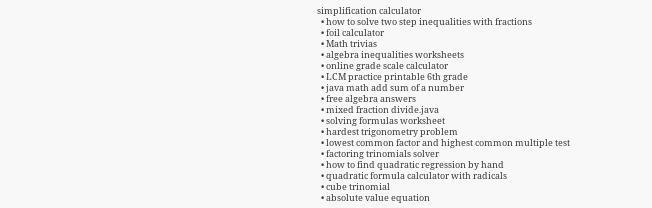simplification calculator
  • how to solve two step inequalities with fractions
  • foil calculator
  • Math trivias
  • algebra inequalities worksheets
  • online grade scale calculator
  • LCM practice printable 6th grade
  • java math add sum of a number
  • free algebra answers
  • mixed fraction divide.java
  • solving formulas worksheet
  • hardest trigonometry problem
  • lowest common factor and highest common multiple test
  • factoring trinomials solver
  • how to find quadratic regression by hand
  • quadratic formula calculator with radicals
  • cube trinomial
  • absolute value equation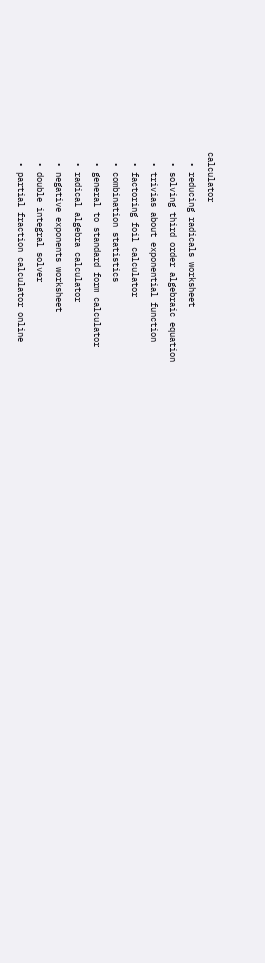calculator
  • reducing radicals worksheet
  • solving third order algebraic equation
  • trivias about exponential function
  • factoring foil calculator
  • combination statistics
  • general to standard form calculator
  • radical algebra calculator
  • negative exponents worksheet
  • double integral solver
  • partial fraction calculator online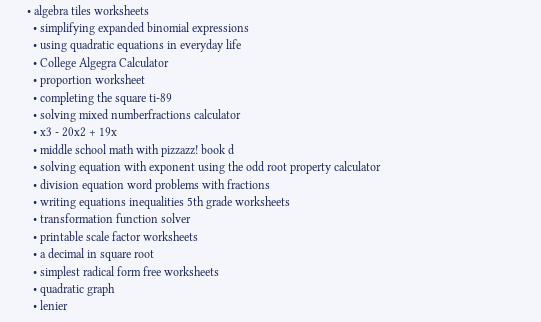• algebra tiles worksheets
  • simplifying expanded binomial expressions
  • using quadratic equations in everyday life
  • College Algegra Calculator
  • proportion worksheet
  • completing the square ti-89
  • solving mixed numberfractions calculator
  • x3 - 20x2 + 19x
  • middle school math with pizzazz! book d
  • solving equation with exponent using the odd root property calculator
  • division equation word problems with fractions
  • writing equations inequalities 5th grade worksheets
  • transformation function solver
  • printable scale factor worksheets
  • a decimal in square root
  • simplest radical form free worksheets
  • quadratic graph
  • lenier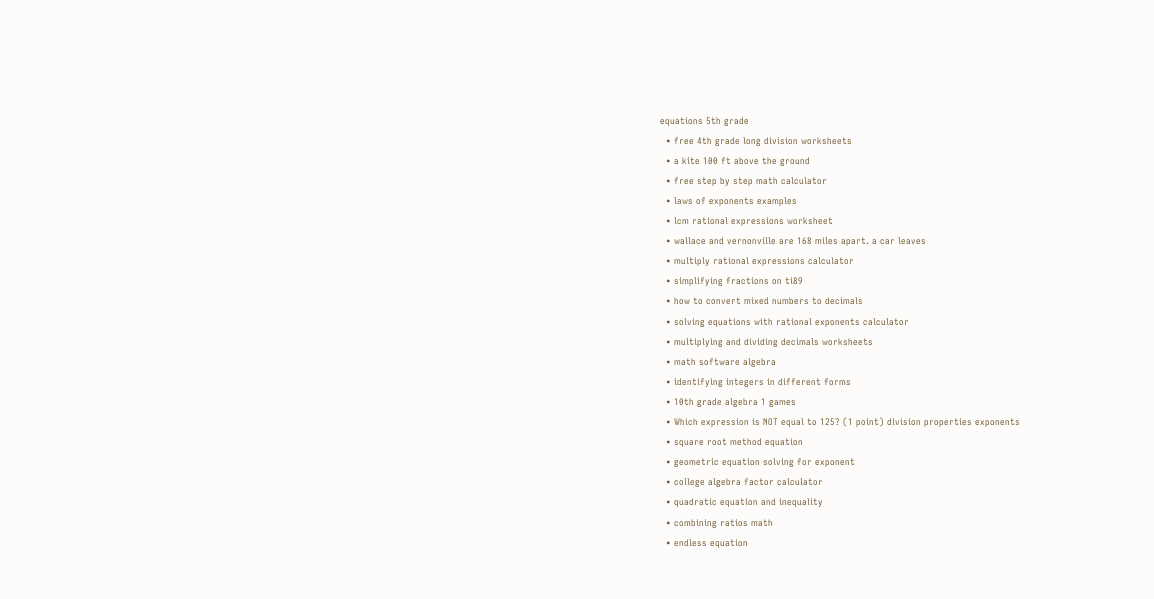equations 5th grade
  • free 4th grade long division worksheets
  • a kite 100 ft above the ground
  • free step by step math calculator
  • laws of exponents examples
  • lcm rational expressions worksheet
  • wallace and vernonville are 168 miles apart. a car leaves
  • multiply rational expressions calculator
  • simplifying fractions on ti89
  • how to convert mixed numbers to decimals
  • solving equations with rational exponents calculator
  • multiplying and dividing decimals worksheets
  • math software algebra
  • identifying integers in different forms
  • 10th grade algebra 1 games
  • Which expression is NOT equal to 125? (1 point) division properties exponents
  • square root method equation
  • geometric equation solving for exponent
  • college algebra factor calculator
  • quadratic equation and inequality
  • combining ratios math
  • endless equation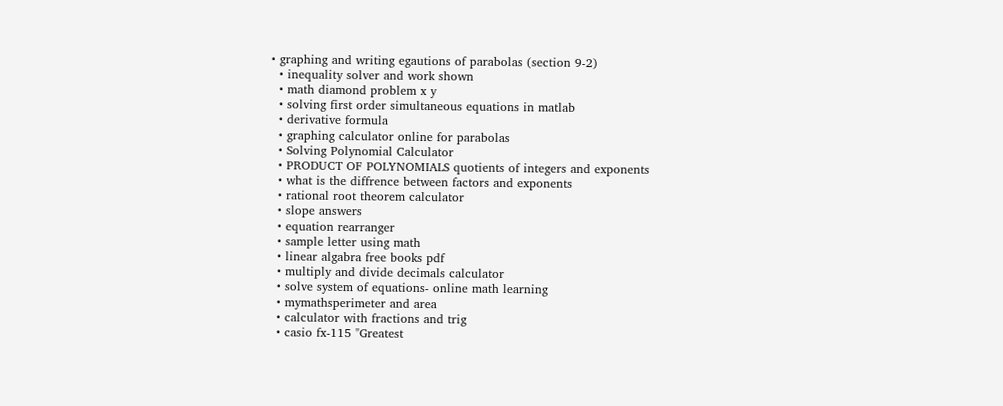• graphing and writing egautions of parabolas (section 9-2)
  • inequality solver and work shown
  • math diamond problem x y
  • solving first order simultaneous equations in matlab
  • derivative formula
  • graphing calculator online for parabolas
  • Solving Polynomial Calculator
  • PRODUCT OF POLYNOMIALS quotients of integers and exponents
  • what is the diffrence between factors and exponents
  • rational root theorem calculator
  • slope answers
  • equation rearranger
  • sample letter using math
  • linear algabra free books pdf
  • multiply and divide decimals calculator
  • solve system of equations- online math learning
  • mymathsperimeter and area
  • calculator with fractions and trig
  • casio fx-115 "Greatest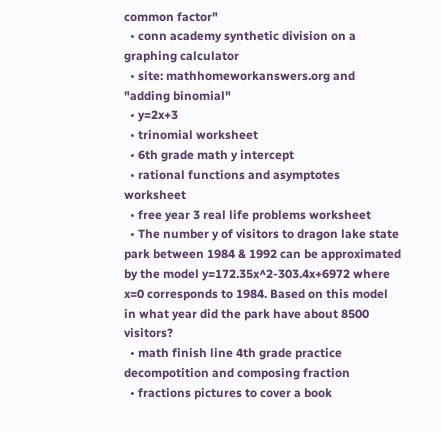common factor"
  • conn academy synthetic division on a graphing calculator
  • site: mathhomeworkanswers.org and "adding binomial"
  • y=2x+3
  • trinomial worksheet
  • 6th grade math y intercept
  • rational functions and asymptotes worksheet
  • free year 3 real life problems worksheet
  • The number y of visitors to dragon lake state park between 1984 & 1992 can be approximated by the model y=172.35x^2-303.4x+6972 where x=0 corresponds to 1984. Based on this model in what year did the park have about 8500 visitors?
  • math finish line 4th grade practice decompotition and composing fraction
  • fractions pictures to cover a book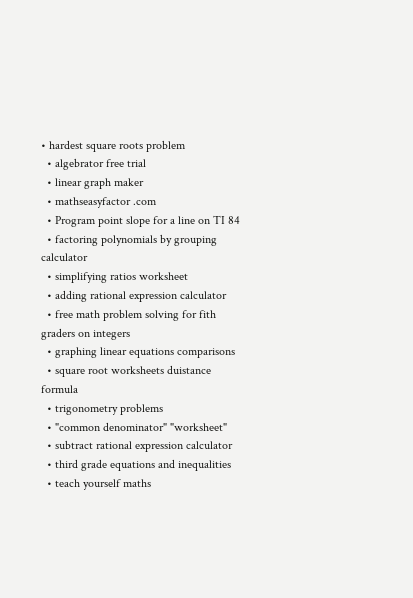• hardest square roots problem
  • algebrator free trial
  • linear graph maker
  • mathseasyfactor .com
  • Program point slope for a line on TI 84
  • factoring polynomials by grouping calculator
  • simplifying ratios worksheet
  • adding rational expression calculator
  • free math problem solving for fith graders on integers
  • graphing linear equations comparisons
  • square root worksheets duistance formula
  • trigonometry problems
  • "common denominator" "worksheet"
  • subtract rational expression calculator
  • third grade equations and inequalities
  • teach yourself maths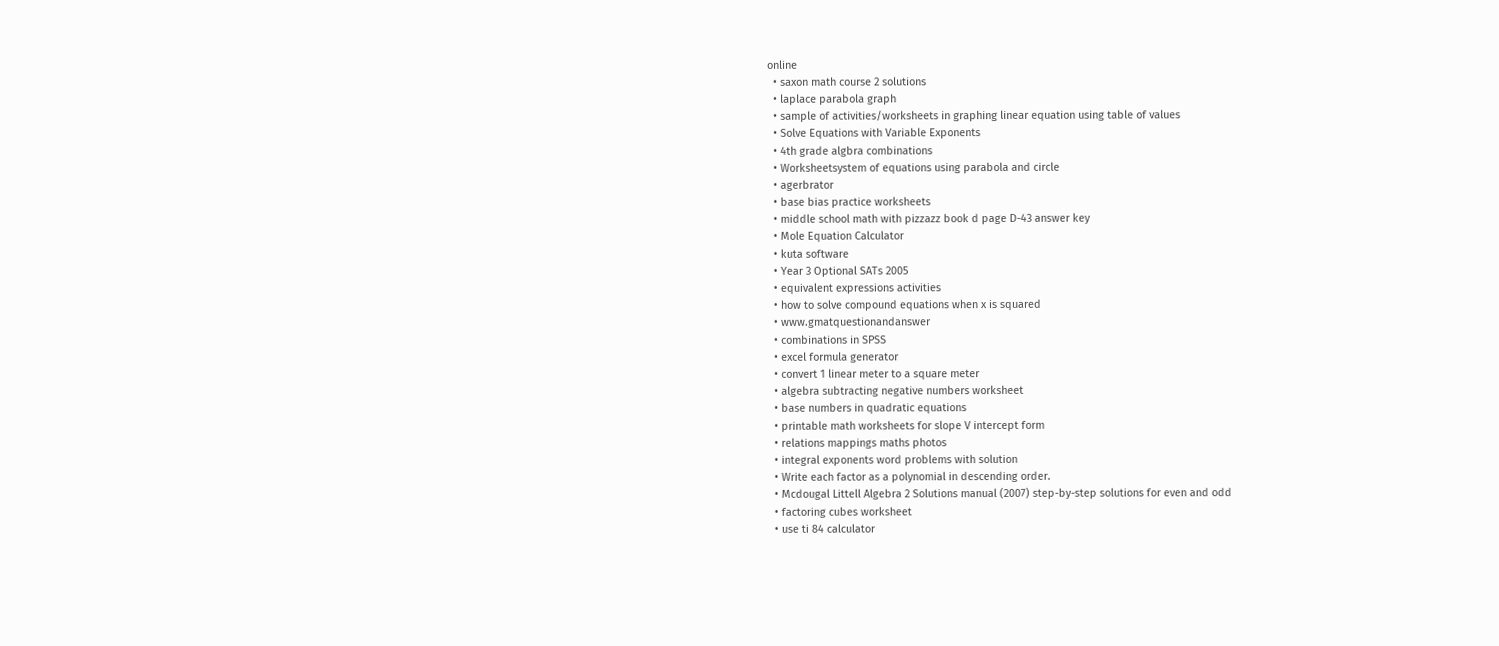online
  • saxon math course 2 solutions
  • laplace parabola graph
  • sample of activities/worksheets in graphing linear equation using table of values
  • Solve Equations with Variable Exponents
  • 4th grade algbra combinations
  • Worksheetsystem of equations using parabola and circle
  • agerbrator
  • base bias practice worksheets
  • middle school math with pizzazz book d page D-43 answer key
  • Mole Equation Calculator
  • kuta software
  • Year 3 Optional SATs 2005
  • equivalent expressions activities
  • how to solve compound equations when x is squared
  • www.gmatquestionandanswer
  • combinations in SPSS
  • excel formula generator
  • convert 1 linear meter to a square meter
  • algebra subtracting negative numbers worksheet
  • base numbers in quadratic equations
  • printable math worksheets for slope V intercept form
  • relations mappings maths photos
  • integral exponents word problems with solution
  • Write each factor as a polynomial in descending order.
  • Mcdougal Littell Algebra 2 Solutions manual (2007) step-by-step solutions for even and odd
  • factoring cubes worksheet
  • use ti 84 calculator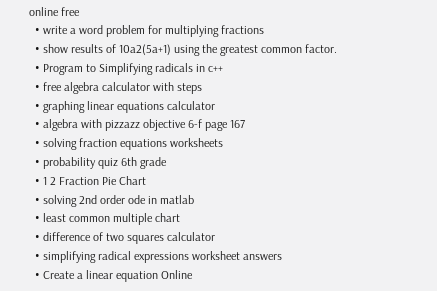online free
  • write a word problem for multiplying fractions
  • show results of 10a2(5a+1) using the greatest common factor.
  • Program to Simplifying radicals in c++
  • free algebra calculator with steps
  • graphing linear equations calculator
  • algebra with pizzazz objective 6-f page 167
  • solving fraction equations worksheets
  • probability quiz 6th grade
  • 1 2 Fraction Pie Chart
  • solving 2nd order ode in matlab
  • least common multiple chart
  • difference of two squares calculator
  • simplifying radical expressions worksheet answers
  • Create a linear equation Online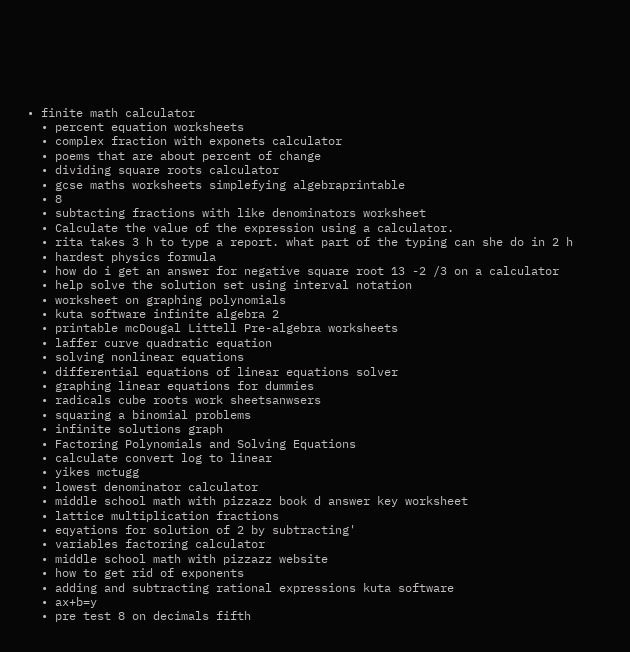• finite math calculator
  • percent equation worksheets
  • complex fraction with exponets calculator
  • poems that are about percent of change
  • dividing square roots calculator
  • gcse maths worksheets simplefying algebraprintable
  • 8
  • subtacting fractions with like denominators worksheet
  • Calculate the value of the expression using a calculator.
  • rita takes 3 h to type a report. what part of the typing can she do in 2 h
  • hardest physics formula
  • how do i get an answer for negative square root 13 -2 /3 on a calculator
  • help solve the solution set using interval notation
  • worksheet on graphing polynomials
  • kuta software infinite algebra 2
  • printable mcDougal Littell Pre-algebra worksheets
  • laffer curve quadratic equation
  • solving nonlinear equations
  • differential equations of linear equations solver
  • graphing linear equations for dummies
  • radicals cube roots work sheetsanwsers
  • squaring a binomial problems
  • infinite solutions graph
  • Factoring Polynomials and Solving Equations
  • calculate convert log to linear
  • yikes mctugg
  • lowest denominator calculator
  • middle school math with pizzazz book d answer key worksheet
  • lattice multiplication fractions
  • eqyations for solution of 2 by subtracting'
  • variables factoring calculator
  • middle school math with pizzazz website
  • how to get rid of exponents
  • adding and subtracting rational expressions kuta software
  • ax+b=y
  • pre test 8 on decimals fifth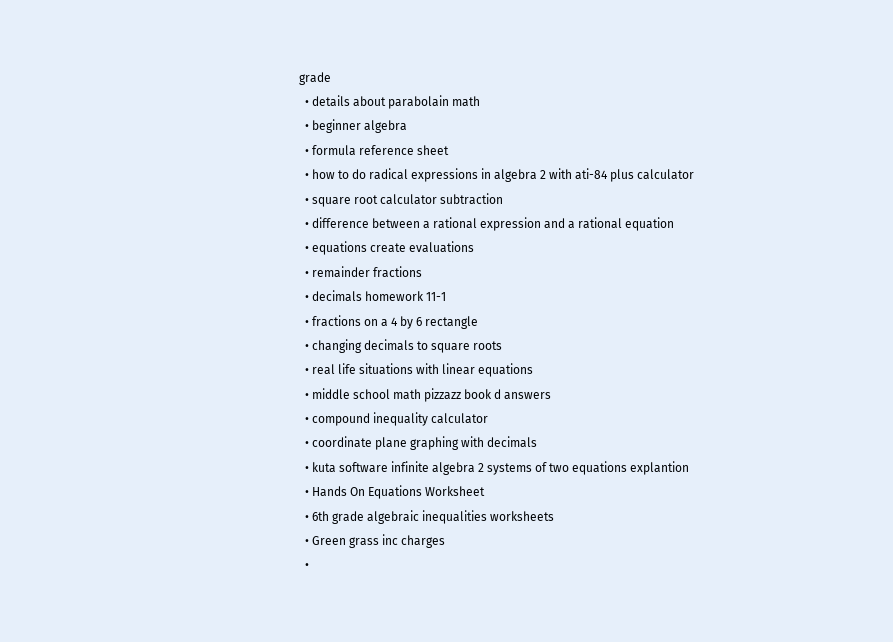grade
  • details about parabolain math
  • beginner algebra
  • formula reference sheet
  • how to do radical expressions in algebra 2 with ati-84 plus calculator
  • square root calculator subtraction
  • difference between a rational expression and a rational equation
  • equations create evaluations
  • remainder fractions
  • decimals homework 11-1
  • fractions on a 4 by 6 rectangle
  • changing decimals to square roots
  • real life situations with linear equations
  • middle school math pizzazz book d answers
  • compound inequality calculator
  • coordinate plane graphing with decimals
  • kuta software infinite algebra 2 systems of two equations explantion
  • Hands On Equations Worksheet
  • 6th grade algebraic inequalities worksheets
  • Green grass inc charges
  •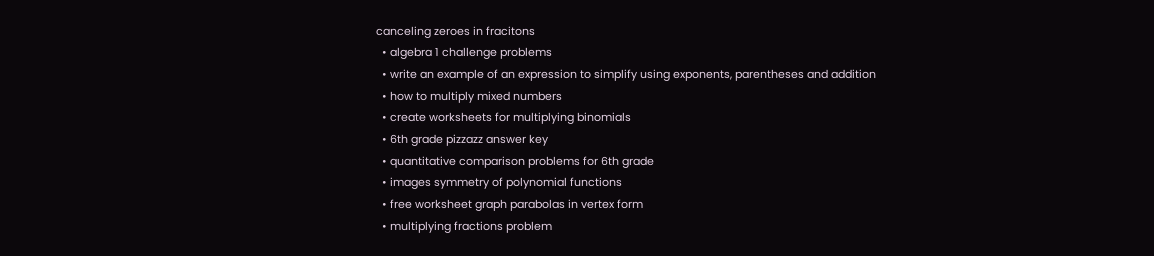canceling zeroes in fracitons
  • algebra 1 challenge problems
  • write an example of an expression to simplify using exponents, parentheses and addition
  • how to multiply mixed numbers
  • create worksheets for multiplying binomials
  • 6th grade pizzazz answer key
  • quantitative comparison problems for 6th grade
  • images symmetry of polynomial functions
  • free worksheet graph parabolas in vertex form
  • multiplying fractions problem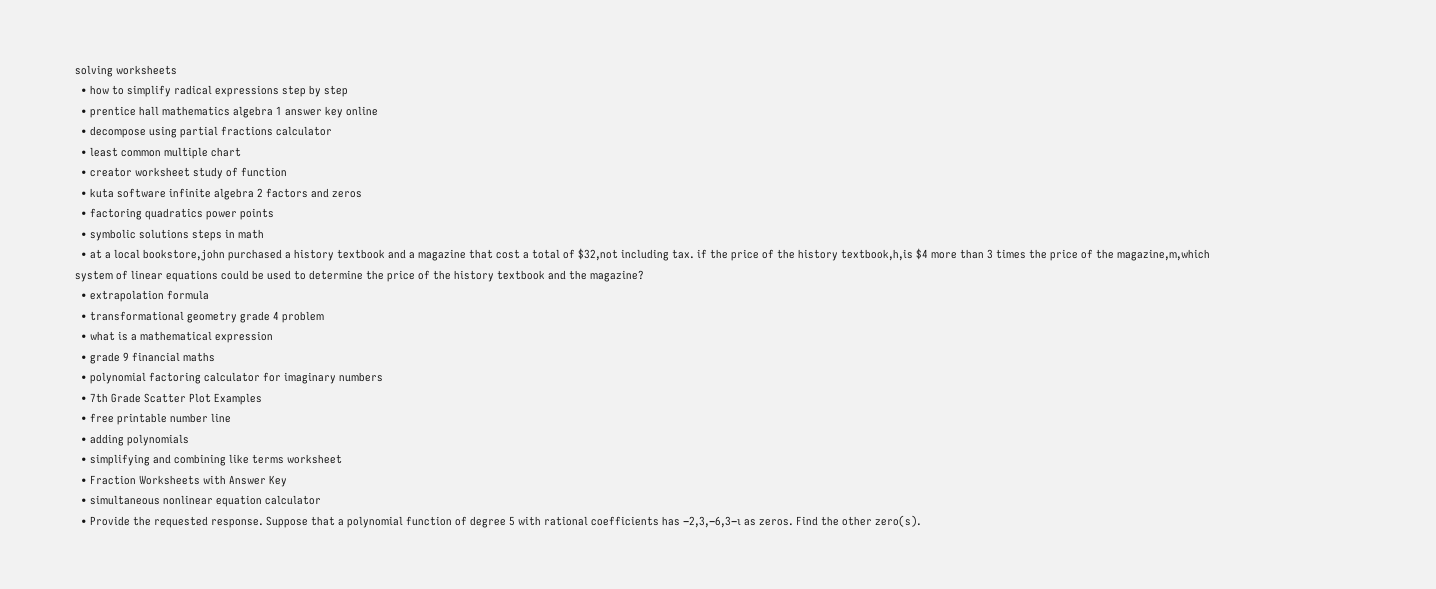solving worksheets
  • how to simplify radical expressions step by step
  • prentice hall mathematics algebra 1 answer key online
  • decompose using partial fractions calculator
  • least common multiple chart
  • creator worksheet study of function
  • kuta software infinite algebra 2 factors and zeros
  • factoring quadratics power points
  • symbolic solutions steps in math
  • at a local bookstore,john purchased a history textbook and a magazine that cost a total of $32,not including tax. if the price of the history textbook,h,is $4 more than 3 times the price of the magazine,m,which system of linear equations could be used to determine the price of the history textbook and the magazine?
  • extrapolation formula
  • transformational geometry grade 4 problem
  • what is a mathematical expression
  • grade 9 financial maths
  • polynomial factoring calculator for imaginary numbers
  • 7th Grade Scatter Plot Examples
  • free printable number line
  • adding polynomials
  • simplifying and combining like terms worksheet
  • Fraction Worksheets with Answer Key
  • simultaneous nonlinear equation calculator
  • Provide the requested response. Suppose that a polynomial function of degree 5 with rational coefficients has −2,3,−6,3−ı as zeros. Find the other zero(s).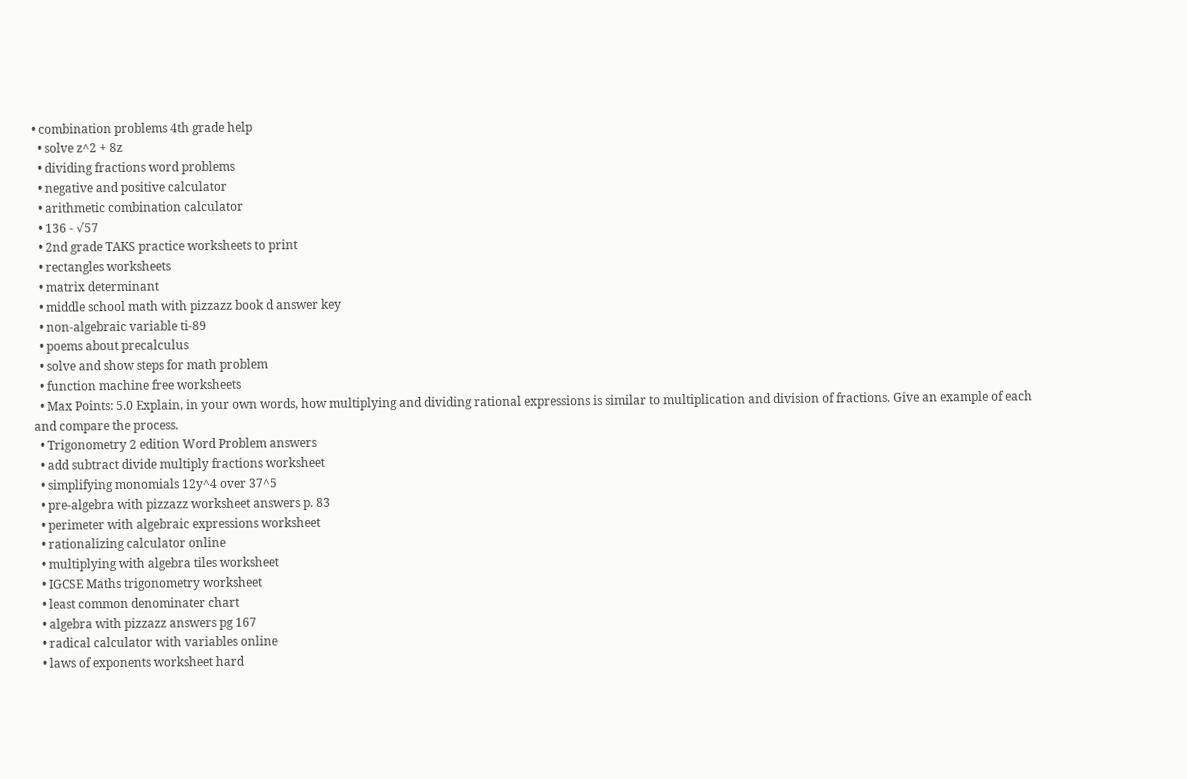• combination problems 4th grade help
  • solve z^2 + 8z
  • dividing fractions word problems
  • negative and positive calculator
  • arithmetic combination calculator
  • 136 - √57
  • 2nd grade TAKS practice worksheets to print
  • rectangles worksheets
  • matrix determinant
  • middle school math with pizzazz book d answer key
  • non-algebraic variable ti-89
  • poems about precalculus
  • solve and show steps for math problem
  • function machine free worksheets
  • Max Points: 5.0 Explain, in your own words, how multiplying and dividing rational expressions is similar to multiplication and division of fractions. Give an example of each and compare the process.
  • Trigonometry 2 edition Word Problem answers
  • add subtract divide multiply fractions worksheet
  • simplifying monomials 12y^4 over 37^5
  • pre-algebra with pizzazz worksheet answers p. 83
  • perimeter with algebraic expressions worksheet
  • rationalizing calculator online
  • multiplying with algebra tiles worksheet
  • IGCSE Maths trigonometry worksheet
  • least common denominater chart
  • algebra with pizzazz answers pg 167
  • radical calculator with variables online
  • laws of exponents worksheet hard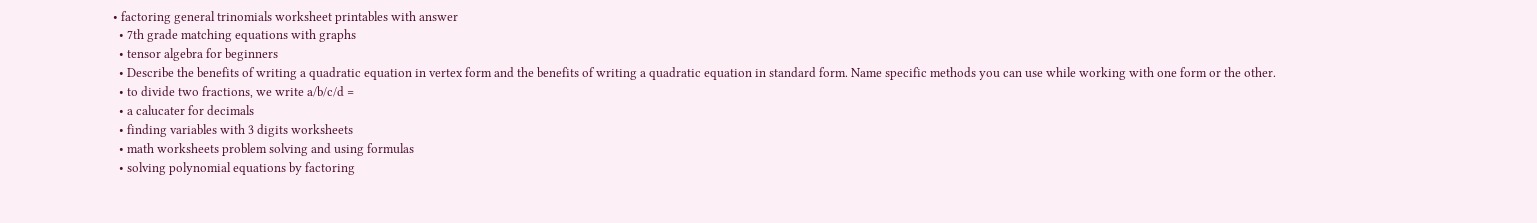• factoring general trinomials worksheet printables with answer
  • 7th grade matching equations with graphs
  • tensor algebra for beginners
  • Describe the benefits of writing a quadratic equation in vertex form and the benefits of writing a quadratic equation in standard form. Name specific methods you can use while working with one form or the other.
  • to divide two fractions, we write a/b/c/d =
  • a calucater for decimals
  • finding variables with 3 digits worksheets
  • math worksheets problem solving and using formulas
  • solving polynomial equations by factoring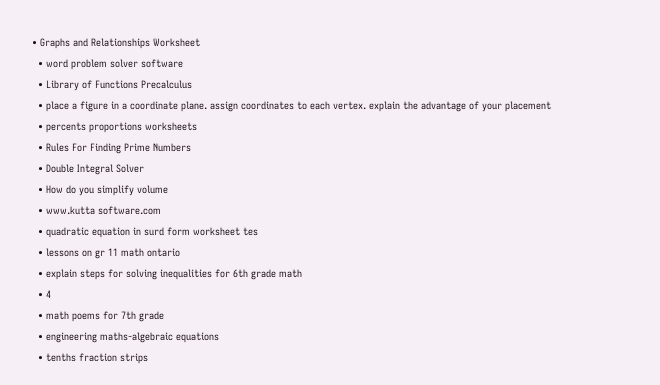• Graphs and Relationships Worksheet
  • word problem solver software
  • Library of Functions Precalculus
  • place a figure in a coordinate plane. assign coordinates to each vertex. explain the advantage of your placement
  • percents proportions worksheets
  • Rules For Finding Prime Numbers
  • Double Integral Solver
  • How do you simplify volume
  • www.kutta software.com
  • quadratic equation in surd form worksheet tes
  • lessons on gr 11 math ontario
  • explain steps for solving inequalities for 6th grade math
  • 4
  • math poems for 7th grade
  • engineering maths-algebraic equations
  • tenths fraction strips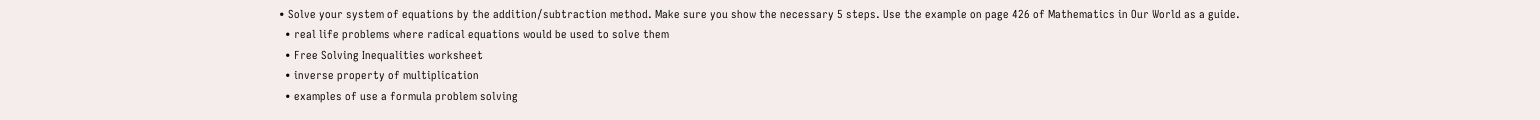• Solve your system of equations by the addition/subtraction method. Make sure you show the necessary 5 steps. Use the example on page 426 of Mathematics in Our World as a guide.
  • real life problems where radical equations would be used to solve them
  • Free Solving Inequalities worksheet
  • inverse property of multiplication
  • examples of use a formula problem solving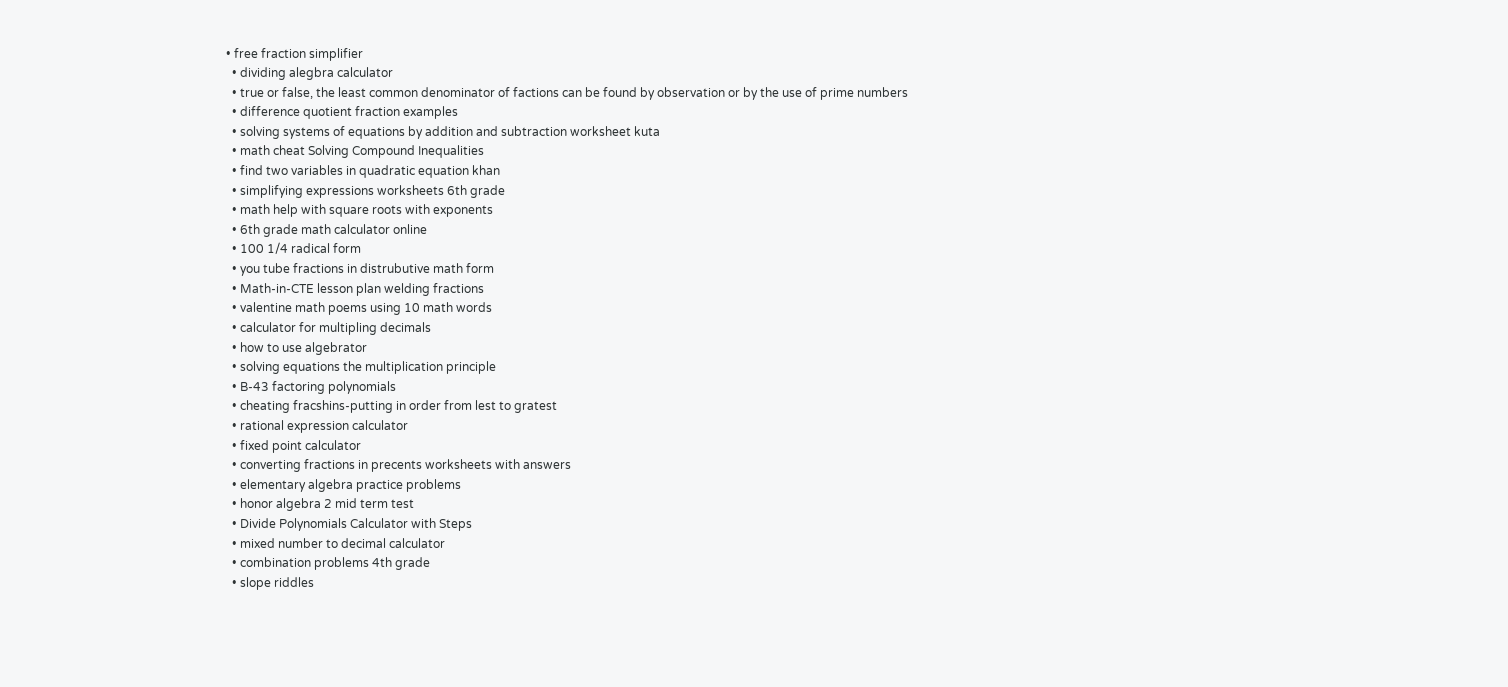• free fraction simplifier
  • dividing alegbra calculator
  • true or false, the least common denominator of factions can be found by observation or by the use of prime numbers
  • difference quotient fraction examples
  • solving systems of equations by addition and subtraction worksheet kuta
  • math cheat Solving Compound Inequalities
  • find two variables in quadratic equation khan
  • simplifying expressions worksheets 6th grade
  • math help with square roots with exponents
  • 6th grade math calculator online
  • 100 1/4 radical form
  • you tube fractions in distrubutive math form
  • Math-in-CTE lesson plan welding fractions
  • valentine math poems using 10 math words
  • calculator for multipling decimals
  • how to use algebrator
  • solving equations the multiplication principle
  • B-43 factoring polynomials
  • cheating fracshins-putting in order from lest to gratest
  • rational expression calculator
  • fixed point calculator
  • converting fractions in precents worksheets with answers
  • elementary algebra practice problems
  • honor algebra 2 mid term test
  • Divide Polynomials Calculator with Steps
  • mixed number to decimal calculator
  • combination problems 4th grade
  • slope riddles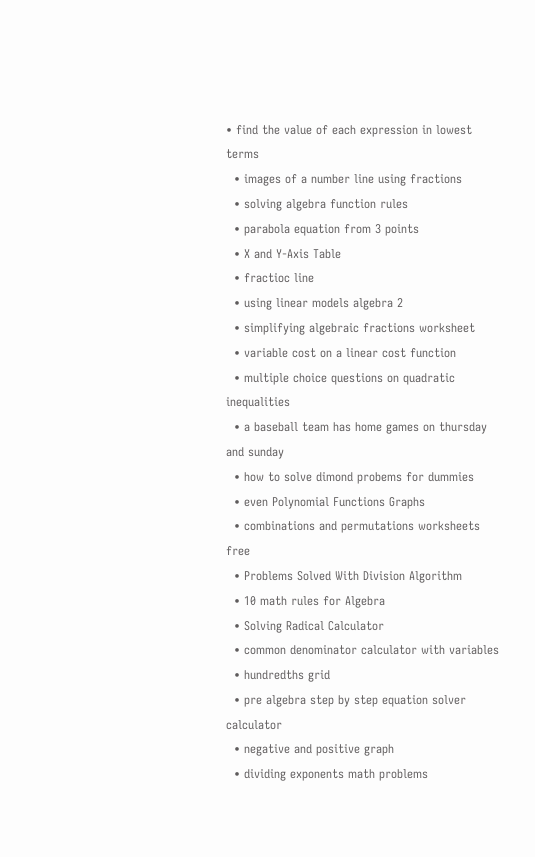• find the value of each expression in lowest terms
  • images of a number line using fractions
  • solving algebra function rules
  • parabola equation from 3 points
  • X and Y-Axis Table
  • fractioc line
  • using linear models algebra 2
  • simplifying algebraic fractions worksheet
  • variable cost on a linear cost function
  • multiple choice questions on quadratic inequalities
  • a baseball team has home games on thursday and sunday
  • how to solve dimond probems for dummies
  • even Polynomial Functions Graphs
  • combinations and permutations worksheets free
  • Problems Solved With Division Algorithm
  • 10 math rules for Algebra
  • Solving Radical Calculator
  • common denominator calculator with variables
  • hundredths grid
  • pre algebra step by step equation solver calculator
  • negative and positive graph
  • dividing exponents math problems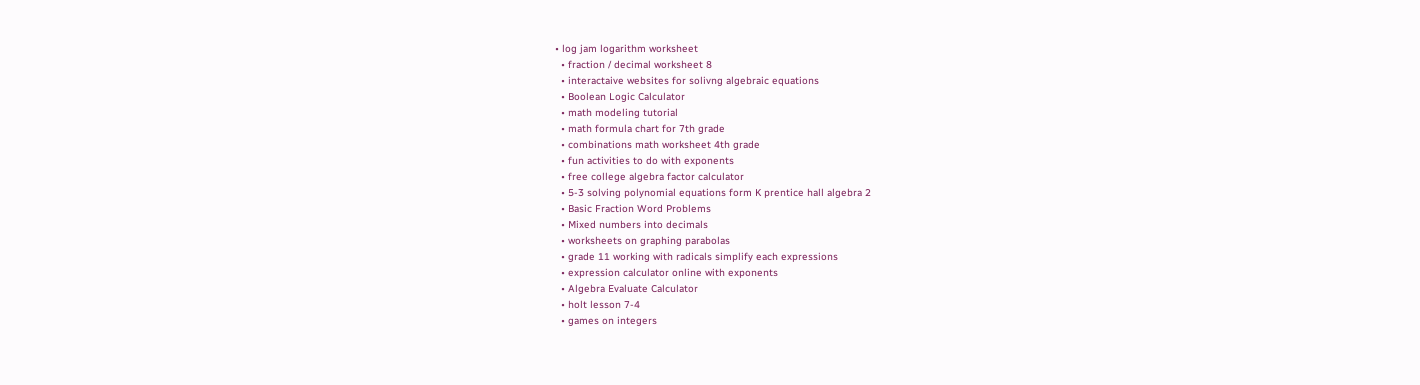• log jam logarithm worksheet
  • fraction / decimal worksheet 8
  • interactaive websites for solivng algebraic equations
  • Boolean Logic Calculator
  • math modeling tutorial
  • math formula chart for 7th grade
  • combinations math worksheet 4th grade
  • fun activities to do with exponents
  • free college algebra factor calculator
  • 5-3 solving polynomial equations form K prentice hall algebra 2
  • Basic Fraction Word Problems
  • Mixed numbers into decimals
  • worksheets on graphing parabolas
  • grade 11 working with radicals simplify each expressions
  • expression calculator online with exponents
  • Algebra Evaluate Calculator
  • holt lesson 7-4
  • games on integers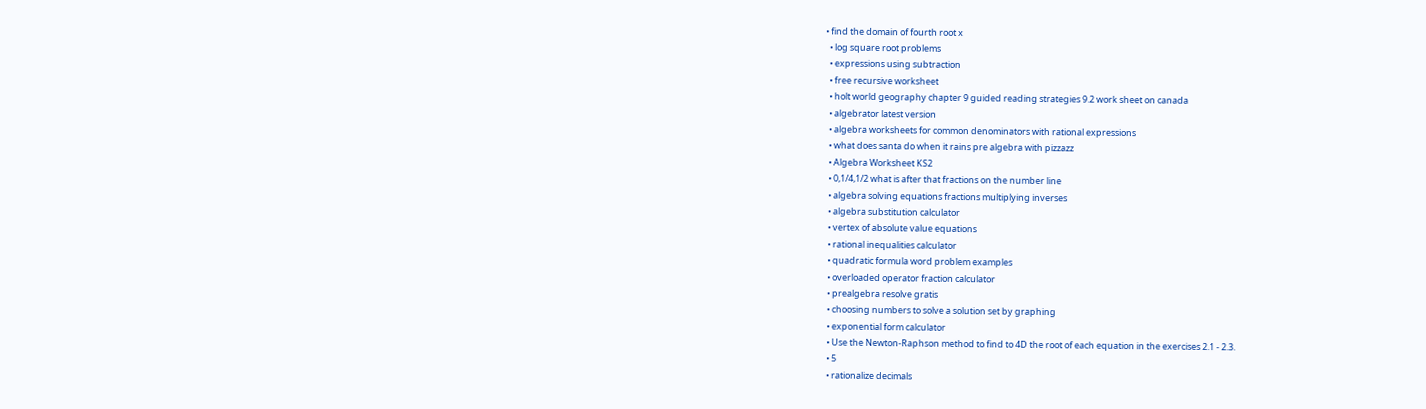• find the domain of fourth root x
  • log square root problems
  • expressions using subtraction
  • free recursive worksheet
  • holt world geography chapter 9 guided reading strategies 9.2 work sheet on canada
  • algebrator latest version
  • algebra worksheets for common denominators with rational expressions
  • what does santa do when it rains pre algebra with pizzazz
  • Algebra Worksheet KS2
  • 0,1/4,1/2 what is after that fractions on the number line
  • algebra solving equations fractions multiplying inverses
  • algebra substitution calculator
  • vertex of absolute value equations
  • rational inequalities calculator
  • quadratic formula word problem examples
  • overloaded operator fraction calculator
  • prealgebra resolve gratis
  • choosing numbers to solve a solution set by graphing
  • exponential form calculator
  • Use the Newton-Raphson method to find to 4D the root of each equation in the exercises 2.1 - 2.3.
  • 5
  • rationalize decimals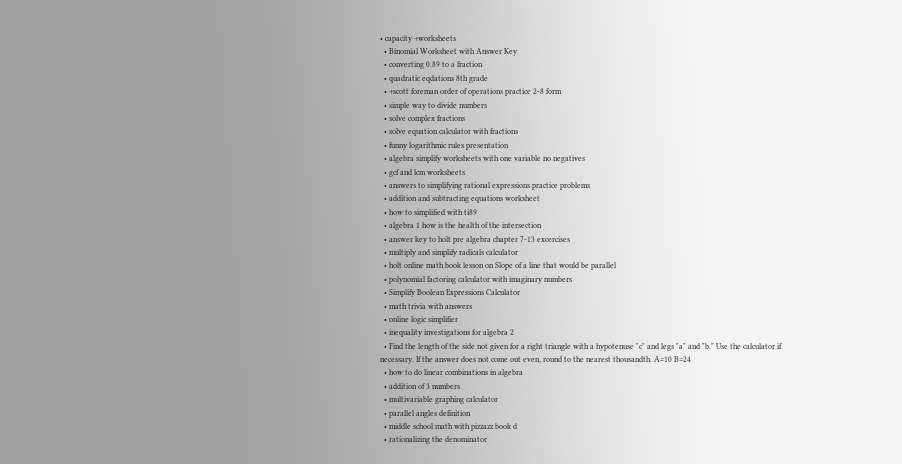• capacity +worksheets
  • Binomial Worksheet with Answer Key
  • converting 0.89 to a fraction
  • quadratic eqdations 8th grade
  • +scott foreman order of operations practice 2-8 form
  • simple way to divide numbers
  • solve complex fractions
  • solve equation calculator with fractions
  • funny logarithmic rules presentation
  • algebra simplify worksheets with one variable no negatives
  • gcf and lcm worksheets
  • answers to simplifying rational expressions practice problems
  • addition and subtracting equations worksheet
  • how to simplified with ti89
  • algebra 1 how is the health of the intersection
  • answer key to holt pre algebra chapter 7-13 excercises
  • multiply and simplify radicals calculator
  • holt online math book lesson on Slope of a line that would be parallel
  • polynomial factoring calculator with imaginary numbers
  • Simplify Boolean Expressions Calculator
  • math trivia with answers
  • online logic simplifier
  • inequality investigations for algebra 2
  • Find the length of the side not given for a right triangle with a hypotenuse "c" and legs "a" and "b." Use the calculator if necessary. If the answer does not come out even, round to the nearest thousandth. A=10 B=24
  • how to do linear combinations in algebra
  • addition of 3 numbers
  • multivariable graphing calculator
  • parallel angles definition
  • middle school math with pizzazz book d
  • rationalizing the denominator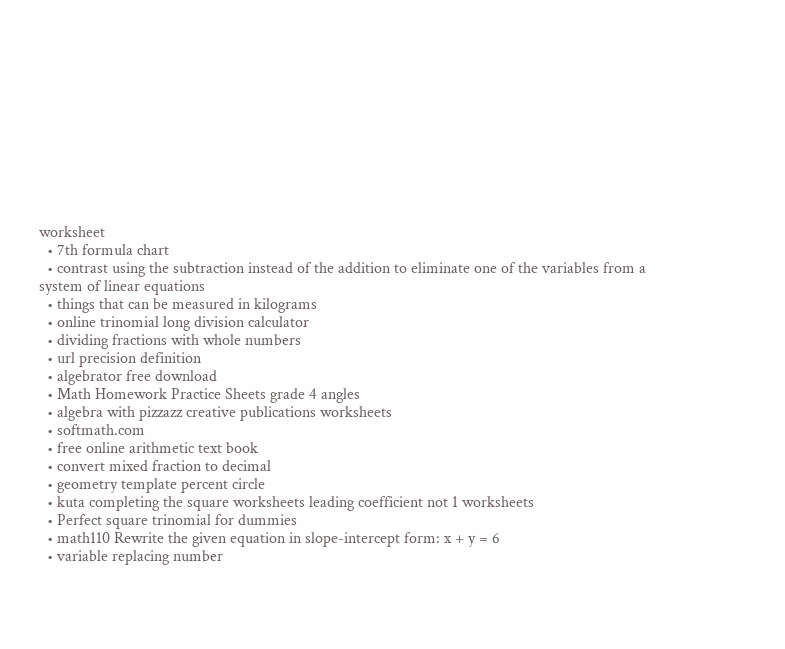worksheet
  • 7th formula chart
  • contrast using the subtraction instead of the addition to eliminate one of the variables from a system of linear equations
  • things that can be measured in kilograms
  • online trinomial long division calculator
  • dividing fractions with whole numbers
  • url precision definition
  • algebrator free download
  • Math Homework Practice Sheets grade 4 angles
  • algebra with pizzazz creative publications worksheets
  • softmath.com
  • free online arithmetic text book
  • convert mixed fraction to decimal
  • geometry template percent circle
  • kuta completing the square worksheets leading coefficient not 1 worksheets
  • Perfect square trinomial for dummies
  • math110 Rewrite the given equation in slope-intercept form: x + y = 6
  • variable replacing number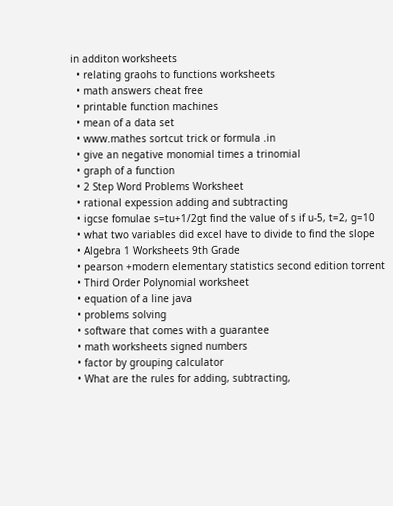in additon worksheets
  • relating graohs to functions worksheets
  • math answers cheat free
  • printable function machines
  • mean of a data set
  • www.mathes sortcut trick or formula .in
  • give an negative monomial times a trinomial
  • graph of a function
  • 2 Step Word Problems Worksheet
  • rational expession adding and subtracting
  • igcse fomulae s=tu+1/2gt find the value of s if u-5, t=2, g=10
  • what two variables did excel have to divide to find the slope
  • Algebra 1 Worksheets 9th Grade
  • pearson +modern elementary statistics second edition torrent
  • Third Order Polynomial worksheet
  • equation of a line java
  • problems solving
  • software that comes with a guarantee
  • math worksheets signed numbers
  • factor by grouping calculator
  • What are the rules for adding, subtracting,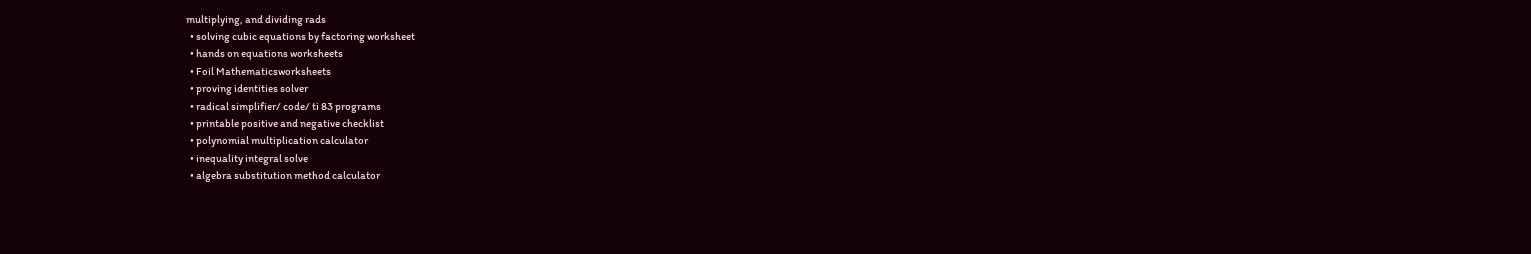multiplying, and dividing rads
  • solving cubic equations by factoring worksheet
  • hands on equations worksheets
  • Foil Mathematicsworksheets
  • proving identities solver
  • radical simplifier/ code/ ti 83 programs
  • printable positive and negative checklist
  • polynomial multiplication calculator
  • inequality integral solve
  • algebra substitution method calculator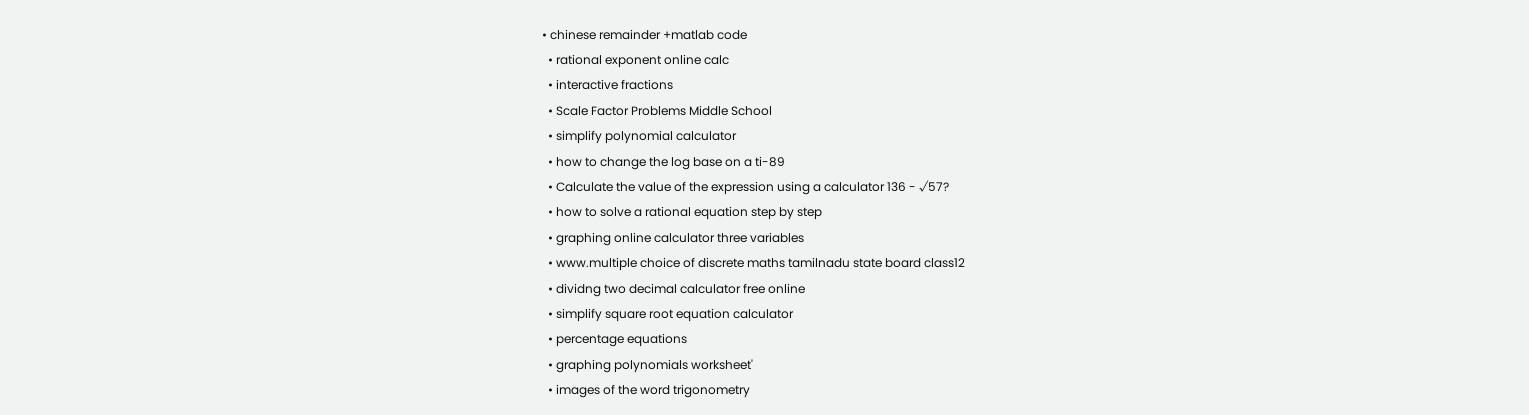• chinese remainder +matlab code
  • rational exponent online calc
  • interactive fractions
  • Scale Factor Problems Middle School
  • simplify polynomial calculator
  • how to change the log base on a ti-89
  • Calculate the value of the expression using a calculator 136 - √57?
  • how to solve a rational equation step by step
  • graphing online calculator three variables
  • www.multiple choice of discrete maths tamilnadu state board class12
  • dividng two decimal calculator free online
  • simplify square root equation calculator
  • percentage equations
  • graphing polynomials worksheet'
  • images of the word trigonometry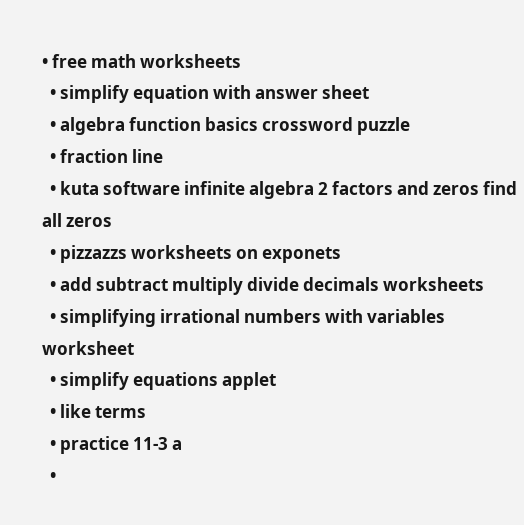• free math worksheets
  • simplify equation with answer sheet
  • algebra function basics crossword puzzle
  • fraction line
  • kuta software infinite algebra 2 factors and zeros find all zeros
  • pizzazzs worksheets on exponets
  • add subtract multiply divide decimals worksheets
  • simplifying irrational numbers with variables worksheet
  • simplify equations applet
  • like terms
  • practice 11-3 a
  •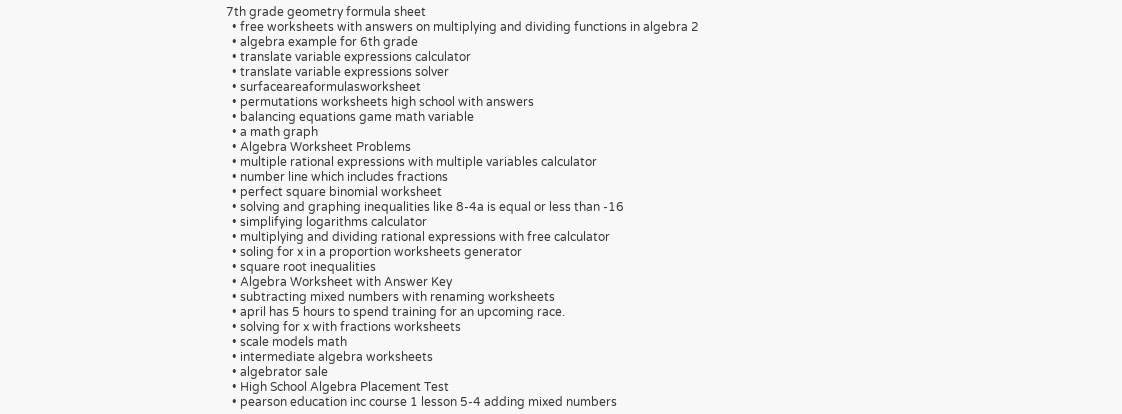7th grade geometry formula sheet
  • free worksheets with answers on multiplying and dividing functions in algebra 2
  • algebra example for 6th grade
  • translate variable expressions calculator
  • translate variable expressions solver
  • surfaceareaformulasworksheet
  • permutations worksheets high school with answers
  • balancing equations game math variable
  • a math graph
  • Algebra Worksheet Problems
  • multiple rational expressions with multiple variables calculator
  • number line which includes fractions
  • perfect square binomial worksheet
  • solving and graphing inequalities like 8-4a is equal or less than -16
  • simplifying logarithms calculator
  • multiplying and dividing rational expressions with free calculator
  • soling for x in a proportion worksheets generator
  • square root inequalities
  • Algebra Worksheet with Answer Key
  • subtracting mixed numbers with renaming worksheets
  • april has 5 hours to spend training for an upcoming race.
  • solving for x with fractions worksheets
  • scale models math
  • intermediate algebra worksheets
  • algebrator sale
  • High School Algebra Placement Test
  • pearson education inc course 1 lesson 5-4 adding mixed numbers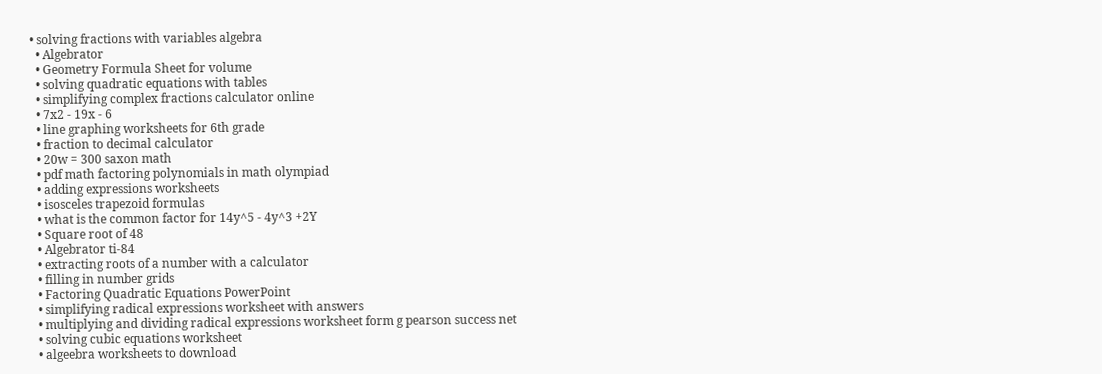• solving fractions with variables algebra
  • Algebrator
  • Geometry Formula Sheet for volume
  • solving quadratic equations with tables
  • simplifying complex fractions calculator online
  • 7x2 - 19x - 6
  • line graphing worksheets for 6th grade
  • fraction to decimal calculator
  • 20w = 300 saxon math
  • pdf math factoring polynomials in math olympiad
  • adding expressions worksheets
  • isosceles trapezoid formulas
  • what is the common factor for 14y^5 - 4y^3 +2Y
  • Square root of 48
  • Algebrator ti-84
  • extracting roots of a number with a calculator
  • filling in number grids
  • Factoring Quadratic Equations PowerPoint
  • simplifying radical expressions worksheet with answers
  • multiplying and dividing radical expressions worksheet form g pearson success net
  • solving cubic equations worksheet
  • algeebra worksheets to download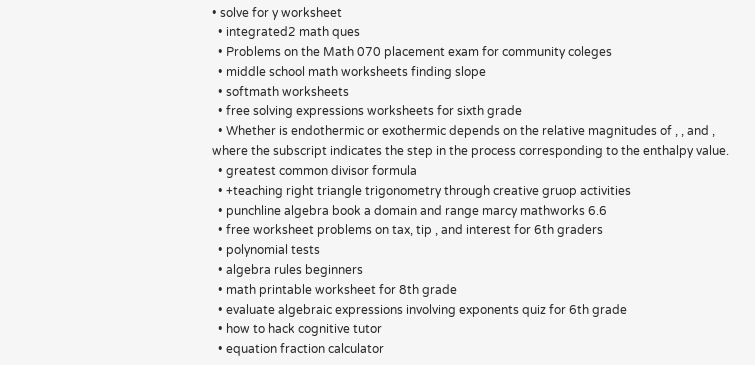• solve for y worksheet
  • integrated2 math ques
  • Problems on the Math 070 placement exam for community coleges
  • middle school math worksheets finding slope
  • softmath worksheets
  • free solving expressions worksheets for sixth grade
  • Whether is endothermic or exothermic depends on the relative magnitudes of , , and , where the subscript indicates the step in the process corresponding to the enthalpy value.
  • greatest common divisor formula
  • +teaching right triangle trigonometry through creative gruop activities
  • punchline algebra book a domain and range marcy mathworks 6.6
  • free worksheet problems on tax, tip , and interest for 6th graders
  • polynomial tests
  • algebra rules beginners
  • math printable worksheet for 8th grade
  • evaluate algebraic expressions involving exponents quiz for 6th grade
  • how to hack cognitive tutor
  • equation fraction calculator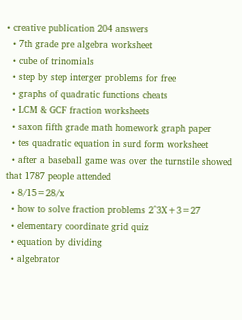• creative publication 204 answers
  • 7th grade pre algebra worksheet
  • cube of trinomials
  • step by step interger problems for free
  • graphs of quadratic functions cheats
  • LCM & GCF fraction worksheets
  • saxon fifth grade math homework graph paper
  • tes quadratic equation in surd form worksheet
  • after a baseball game was over the turnstile showed that 1787 people attended
  • 8/15=28/x
  • how to solve fraction problems 2^3X+3=27
  • elementary coordinate grid quiz
  • equation by dividing
  • algebrator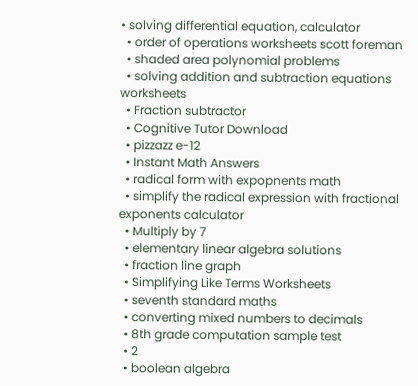• solving differential equation, calculator
  • order of operations worksheets scott foreman
  • shaded area polynomial problems
  • solving addition and subtraction equations worksheets
  • Fraction subtractor
  • Cognitive Tutor Download
  • pizzazz e-12
  • Instant Math Answers
  • radical form with expopnents math
  • simplify the radical expression with fractional exponents calculator
  • Multiply by 7
  • elementary linear algebra solutions
  • fraction line graph
  • Simplifying Like Terms Worksheets
  • seventh standard maths
  • converting mixed numbers to decimals
  • 8th grade computation sample test
  • 2
  • boolean algebra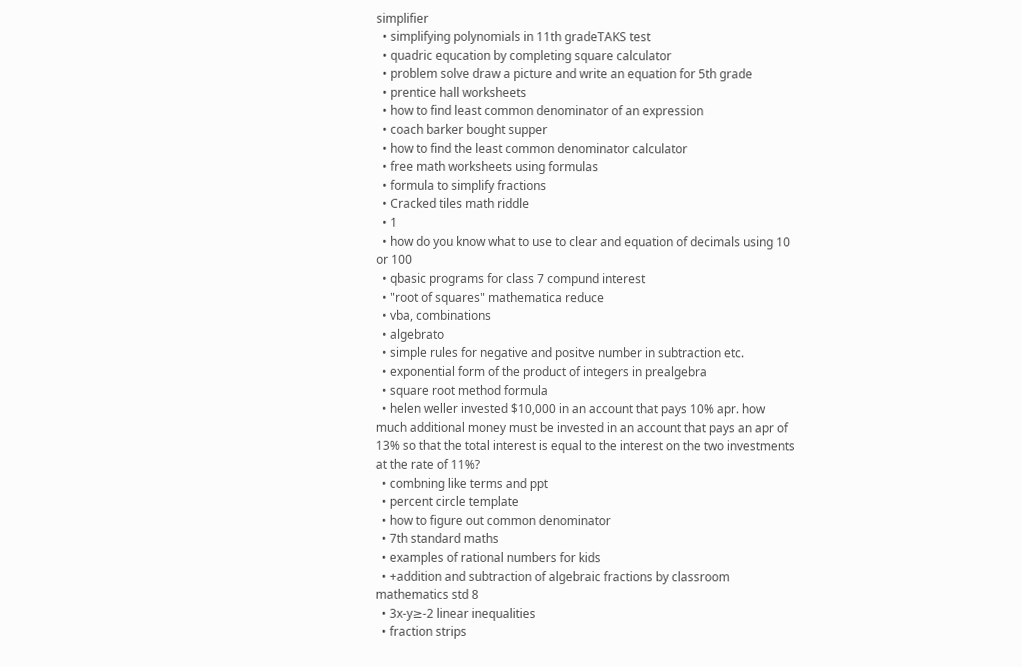simplifier
  • simplifying polynomials in 11th gradeTAKS test
  • quadric equcation by completing square calculator
  • problem solve draw a picture and write an equation for 5th grade
  • prentice hall worksheets
  • how to find least common denominator of an expression
  • coach barker bought supper
  • how to find the least common denominator calculator
  • free math worksheets using formulas
  • formula to simplify fractions
  • Cracked tiles math riddle
  • 1
  • how do you know what to use to clear and equation of decimals using 10 or 100
  • qbasic programs for class 7 compund interest
  • "root of squares" mathematica reduce
  • vba, combinations
  • algebrato
  • simple rules for negative and positve number in subtraction etc.
  • exponential form of the product of integers in prealgebra
  • square root method formula
  • helen weller invested $10,000 in an account that pays 10% apr. how much additional money must be invested in an account that pays an apr of 13% so that the total interest is equal to the interest on the two investments at the rate of 11%?
  • combning like terms and ppt
  • percent circle template
  • how to figure out common denominator
  • 7th standard maths
  • examples of rational numbers for kids
  • +addition and subtraction of algebraic fractions by classroom mathematics std 8
  • 3x-y≥-2 linear inequalities
  • fraction strips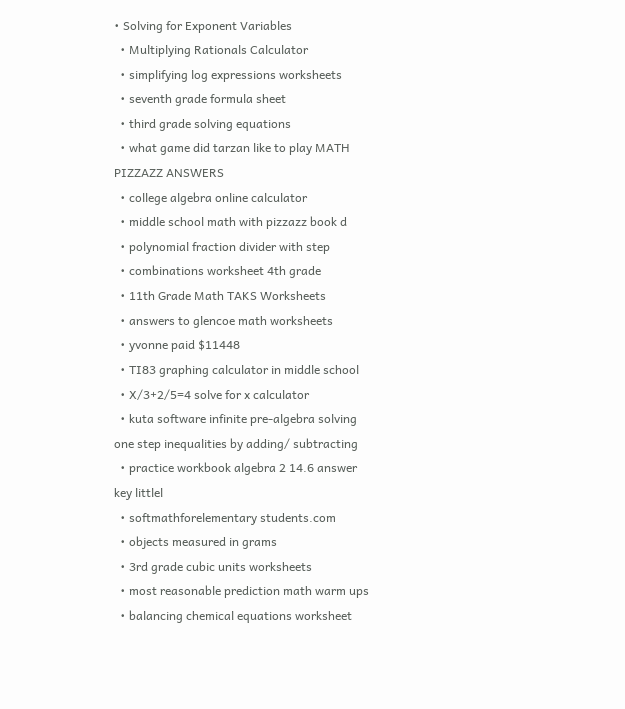• Solving for Exponent Variables
  • Multiplying Rationals Calculator
  • simplifying log expressions worksheets
  • seventh grade formula sheet
  • third grade solving equations
  • what game did tarzan like to play MATH PIZZAZZ ANSWERS
  • college algebra online calculator
  • middle school math with pizzazz book d
  • polynomial fraction divider with step
  • combinations worksheet 4th grade
  • 11th Grade Math TAKS Worksheets
  • answers to glencoe math worksheets
  • yvonne paid $11448
  • TI83 graphing calculator in middle school
  • X/3+2/5=4 solve for x calculator
  • kuta software infinite pre-algebra solving one step inequalities by adding/ subtracting
  • practice workbook algebra 2 14.6 answer key littlel
  • softmathforelementary students.com
  • objects measured in grams
  • 3rd grade cubic units worksheets
  • most reasonable prediction math warm ups
  • balancing chemical equations worksheet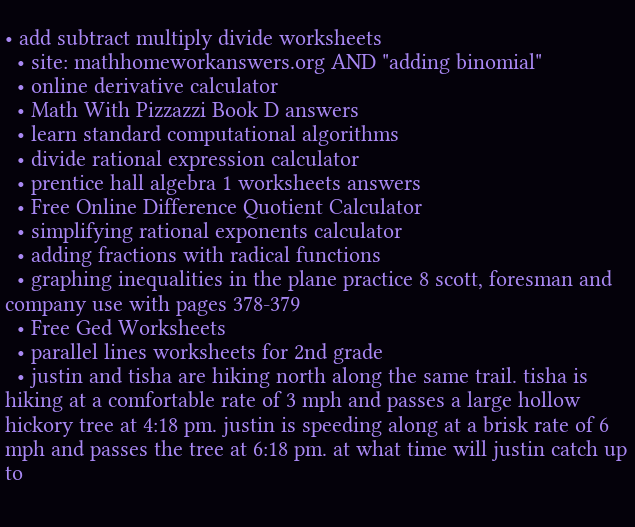• add subtract multiply divide worksheets
  • site: mathhomeworkanswers.org AND "adding binomial"
  • online derivative calculator
  • Math With Pizzazzi Book D answers
  • learn standard computational algorithms
  • divide rational expression calculator
  • prentice hall algebra 1 worksheets answers
  • Free Online Difference Quotient Calculator
  • simplifying rational exponents calculator
  • adding fractions with radical functions
  • graphing inequalities in the plane practice 8 scott, foresman and company use with pages 378-379
  • Free Ged Worksheets
  • parallel lines worksheets for 2nd grade
  • justin and tisha are hiking north along the same trail. tisha is hiking at a comfortable rate of 3 mph and passes a large hollow hickory tree at 4:18 pm. justin is speeding along at a brisk rate of 6 mph and passes the tree at 6:18 pm. at what time will justin catch up to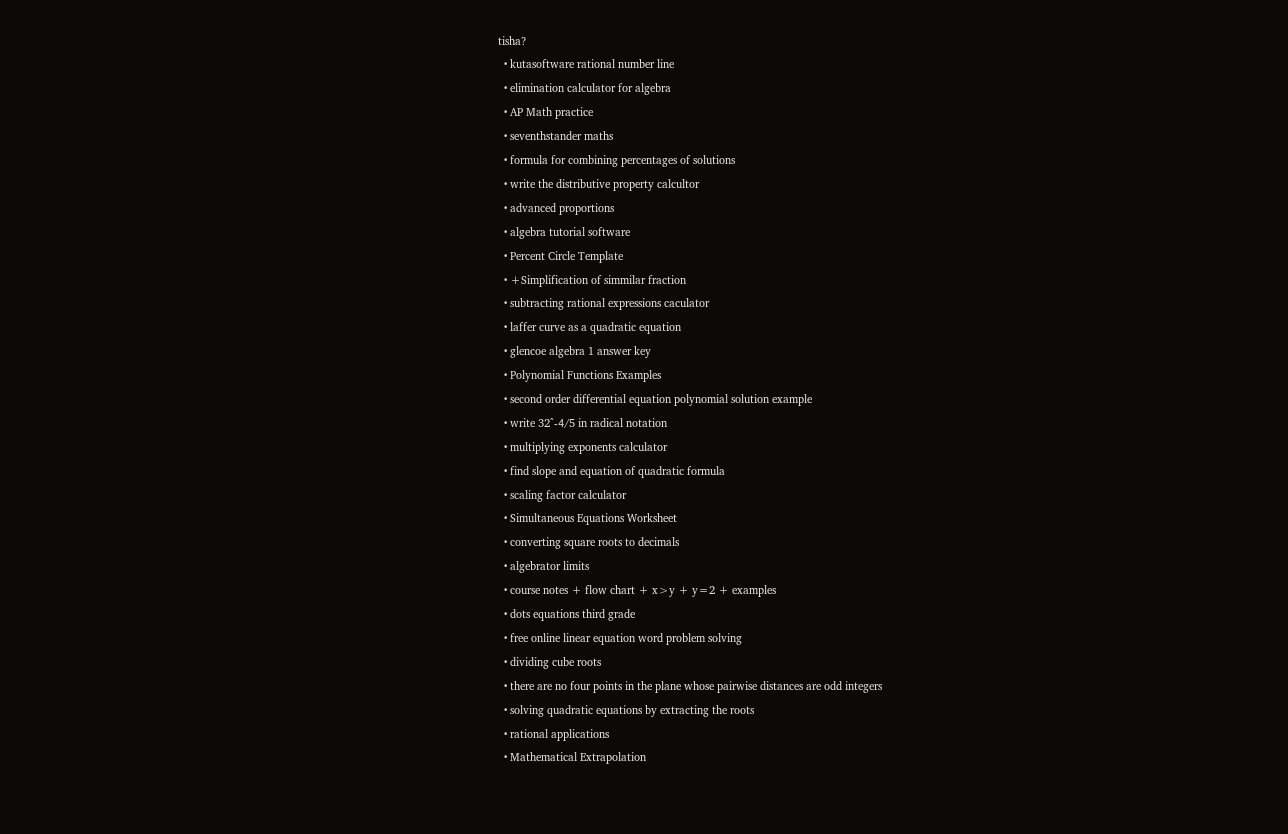tisha?
  • kutasoftware rational number line
  • elimination calculator for algebra
  • AP Math practice
  • seventhstander maths
  • formula for combining percentages of solutions
  • write the distributive property calcultor
  • advanced proportions
  • algebra tutorial software
  • Percent Circle Template
  • +Simplification of simmilar fraction
  • subtracting rational expressions caculator
  • laffer curve as a quadratic equation
  • glencoe algebra 1 answer key
  • Polynomial Functions Examples
  • second order differential equation polynomial solution example
  • write 32^-4/5 in radical notation
  • multiplying exponents calculator
  • find slope and equation of quadratic formula
  • scaling factor calculator
  • Simultaneous Equations Worksheet
  • converting square roots to decimals
  • algebrator limits
  • course notes + flow chart + x>y + y=2 + examples
  • dots equations third grade
  • free online linear equation word problem solving
  • dividing cube roots
  • there are no four points in the plane whose pairwise distances are odd integers
  • solving quadratic equations by extracting the roots
  • rational applications
  • Mathematical Extrapolation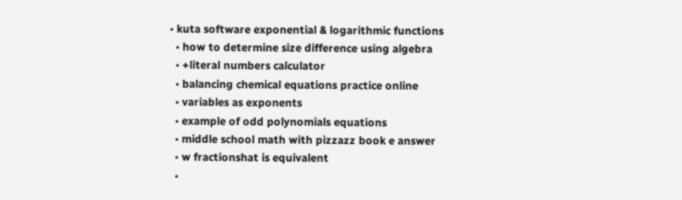• kuta software exponential & logarithmic functions
  • how to determine size difference using algebra
  • +literal numbers calculator
  • balancing chemical equations practice online
  • variables as exponents
  • example of odd polynomials equations
  • middle school math with pizzazz book e answer
  • w fractionshat is equivalent
  •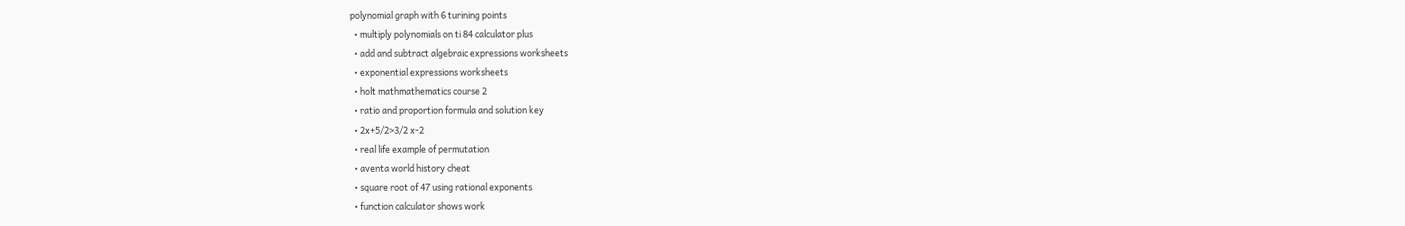polynomial graph with 6 turining points
  • multiply polynomials on ti 84 calculator plus
  • add and subtract algebraic expressions worksheets
  • exponential expressions worksheets
  • holt mathmathematics course 2
  • ratio and proportion formula and solution key
  • 2x+5/2>3/2 x-2
  • real life example of permutation
  • aventa world history cheat
  • square root of 47 using rational exponents
  • function calculator shows work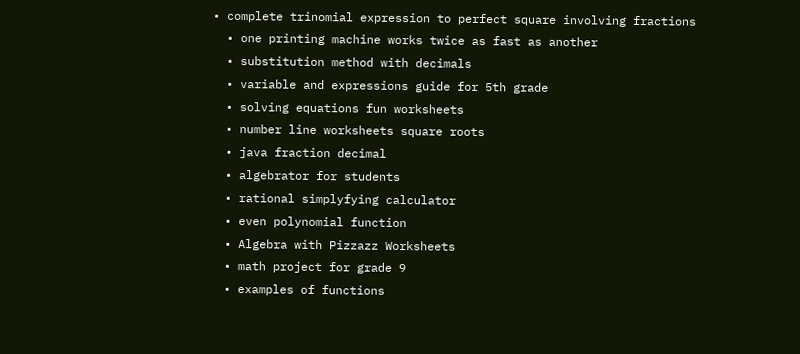• complete trinomial expression to perfect square involving fractions
  • one printing machine works twice as fast as another
  • substitution method with decimals
  • variable and expressions guide for 5th grade
  • solving equations fun worksheets
  • number line worksheets square roots
  • java fraction decimal
  • algebrator for students
  • rational simplyfying calculator
  • even polynomial function
  • Algebra with Pizzazz Worksheets
  • math project for grade 9
  • examples of functions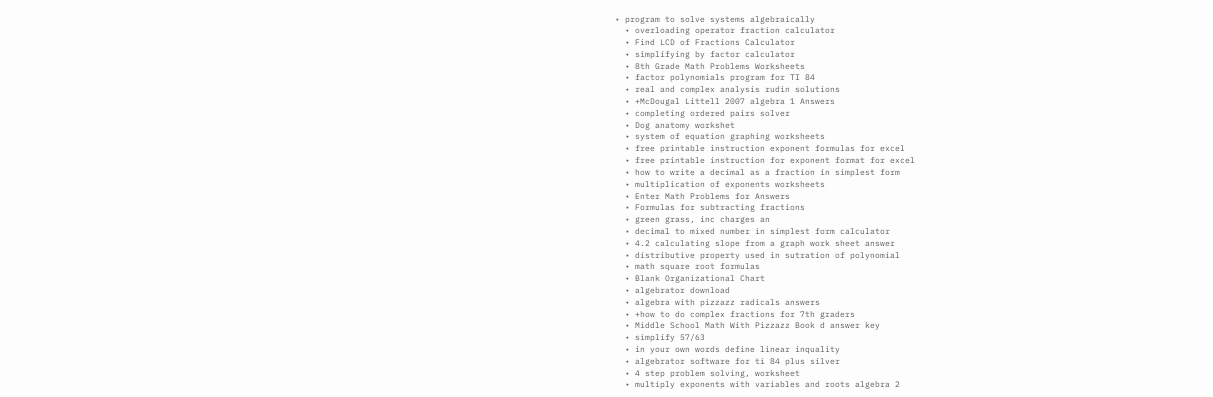• program to solve systems algebraically
  • overloading operator fraction calculator
  • Find LCD of Fractions Calculator
  • simplifying by factor calculator
  • 8th Grade Math Problems Worksheets
  • factor polynomials program for TI 84
  • real and complex analysis rudin solutions
  • +McDougal Littell 2007 algebra 1 Answers
  • completing ordered pairs solver
  • Dog anatomy workshet
  • system of equation graphing worksheets
  • free printable instruction exponent formulas for excel
  • free printable instruction for exponent format for excel
  • how to write a decimal as a fraction in simplest form
  • multiplication of exponents worksheets
  • Enter Math Problems for Answers
  • Formulas for subtracting fractions
  • green grass, inc charges an
  • decimal to mixed number in simplest form calculator
  • 4.2 calculating slope from a graph work sheet answer
  • distributive property used in sutration of polynomial
  • math square root formulas
  • Blank Organizational Chart
  • algebrator download
  • algebra with pizzazz radicals answers
  • +how to do complex fractions for 7th graders
  • Middle School Math With Pizzazz Book d answer key
  • simplify 57/63
  • in your own words define linear inquality
  • algebrator software for ti 84 plus silver
  • 4 step problem solving, worksheet
  • multiply exponents with variables and roots algebra 2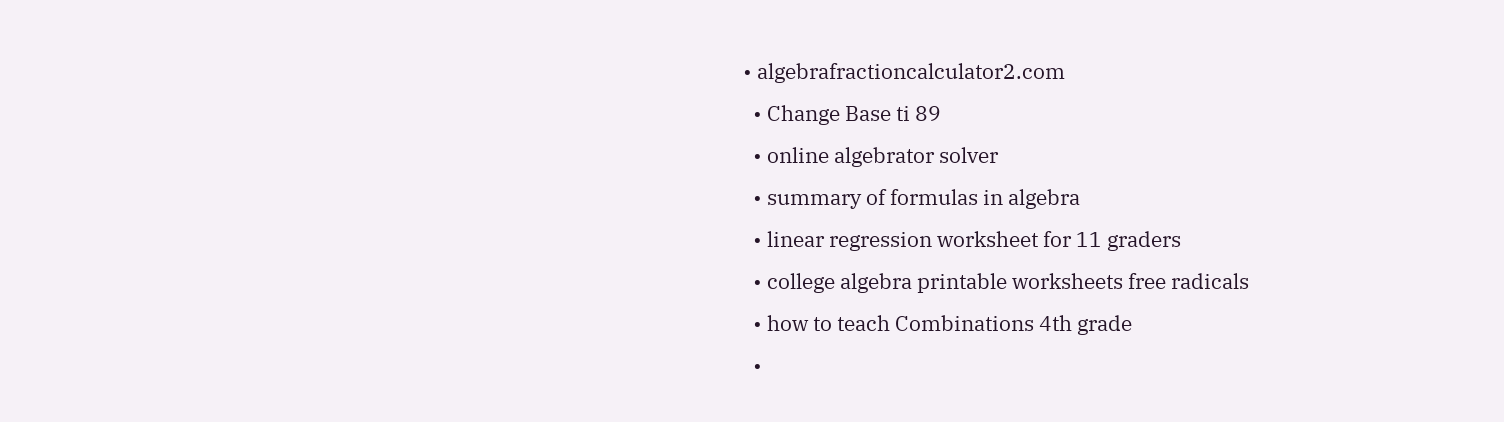• algebrafractioncalculator2.com
  • Change Base ti 89
  • online algebrator solver
  • summary of formulas in algebra
  • linear regression worksheet for 11 graders
  • college algebra printable worksheets free radicals
  • how to teach Combinations 4th grade
  •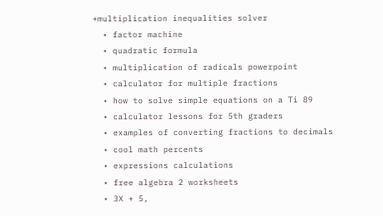+multiplication inequalities solver
  • factor machine
  • quadratic formula
  • multiplication of radicals powerpoint
  • calculator for multiple fractions
  • how to solve simple equations on a Ti 89
  • calculator lessons for 5th graders
  • examples of converting fractions to decimals
  • cool math percents
  • expressions calculations
  • free algebra 2 worksheets
  • 3X + 5,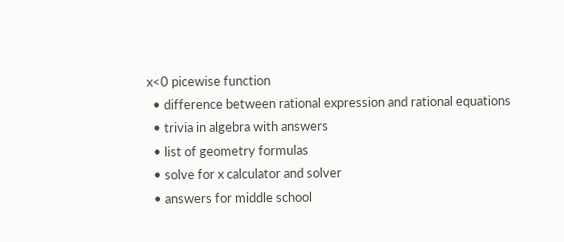x<0 picewise function
  • difference between rational expression and rational equations
  • trivia in algebra with answers
  • list of geometry formulas
  • solve for x calculator and solver
  • answers for middle school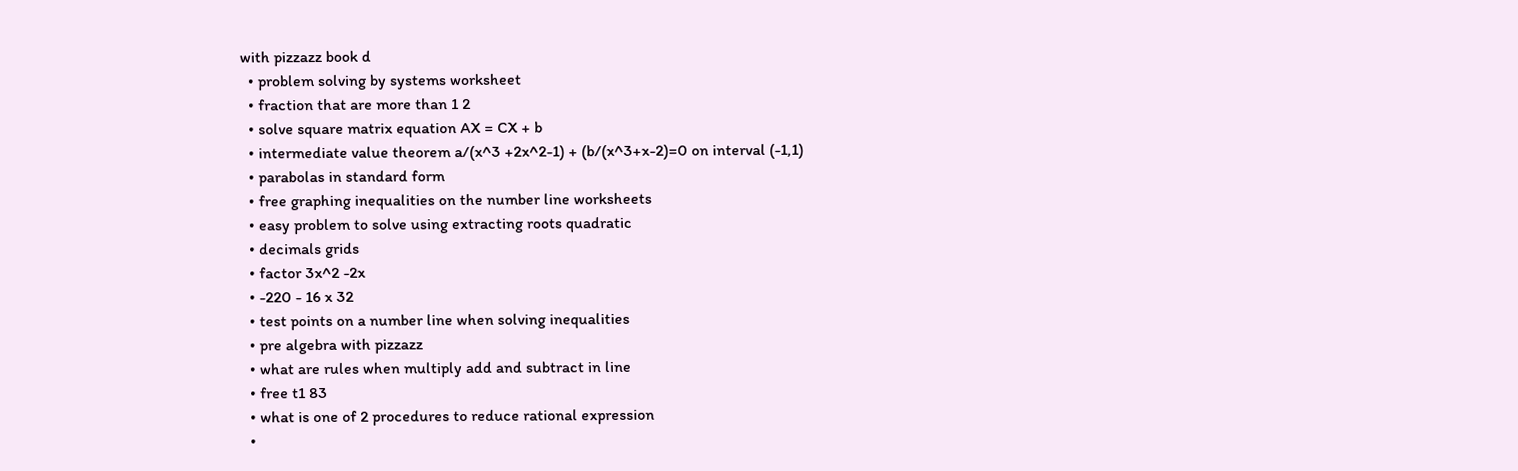with pizzazz book d
  • problem solving by systems worksheet
  • fraction that are more than 1 2
  • solve square matrix equation AX = CX + b
  • intermediate value theorem a/(x^3 +2x^2-1) + (b/(x^3+x-2)=0 on interval (-1,1)
  • parabolas in standard form
  • free graphing inequalities on the number line worksheets
  • easy problem to solve using extracting roots quadratic
  • decimals grids
  • factor 3x^2 -2x
  • -220 - 16 x 32
  • test points on a number line when solving inequalities
  • pre algebra with pizzazz
  • what are rules when multiply add and subtract in line
  • free t1 83
  • what is one of 2 procedures to reduce rational expression
  •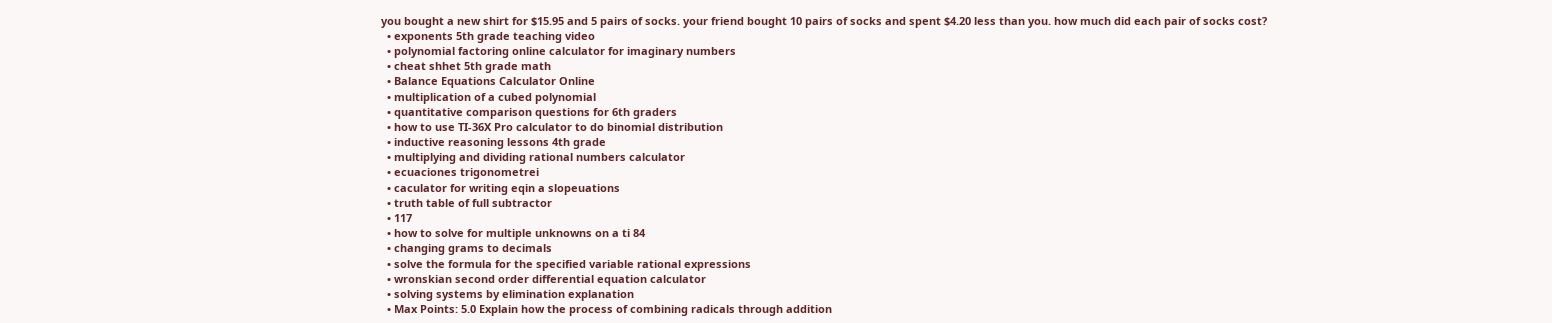you bought a new shirt for $15.95 and 5 pairs of socks. your friend bought 10 pairs of socks and spent $4.20 less than you. how much did each pair of socks cost?
  • exponents 5th grade teaching video
  • polynomial factoring online calculator for imaginary numbers
  • cheat shhet 5th grade math
  • Balance Equations Calculator Online
  • multiplication of a cubed polynomial
  • quantitative comparison questions for 6th graders
  • how to use TI-36X Pro calculator to do binomial distribution
  • inductive reasoning lessons 4th grade
  • multiplying and dividing rational numbers calculator
  • ecuaciones trigonometrei
  • caculator for writing eqin a slopeuations
  • truth table of full subtractor
  • 117
  • how to solve for multiple unknowns on a ti 84
  • changing grams to decimals
  • solve the formula for the specified variable rational expressions
  • wronskian second order differential equation calculator
  • solving systems by elimination explanation
  • Max Points: 5.0 Explain how the process of combining radicals through addition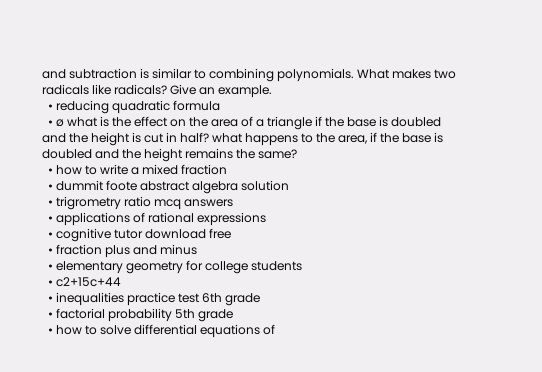and subtraction is similar to combining polynomials. What makes two radicals like radicals? Give an example.
  • reducing quadratic formula
  • ø what is the effect on the area of a triangle if the base is doubled and the height is cut in half? what happens to the area, if the base is doubled and the height remains the same?
  • how to write a mixed fraction
  • dummit foote abstract algebra solution
  • trigrometry ratio mcq answers
  • applications of rational expressions
  • cognitive tutor download free
  • fraction plus and minus
  • elementary geometry for college students
  • c2+15c+44
  • inequalities practice test 6th grade
  • factorial probability 5th grade
  • how to solve differential equations of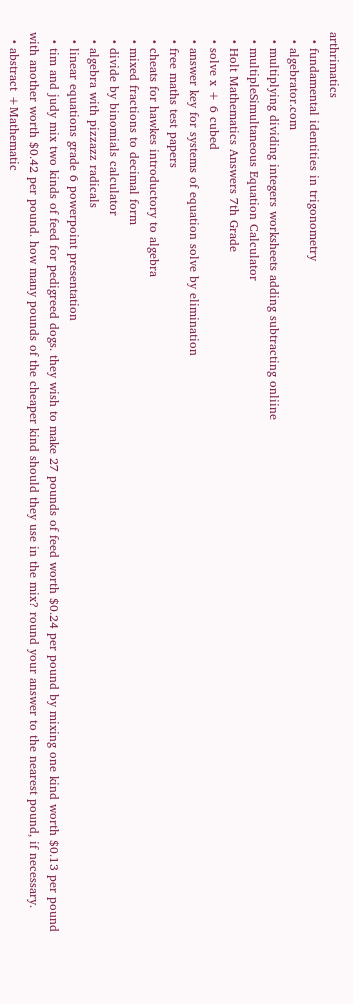arthrimatics
  • fundamental identities in trigonometry
  • algebrator.com
  • multiplying dividing integers worksheets adding subtracting onliine
  • multipleSimultaneous Equation Calculator
  • Holt Mathematics Answers 7th Grade
  • solve x + 6 cubed
  • answer key for systems of equation solve by elimination
  • free maths test papers
  • cheats for hawkes introductory to algebra
  • mixed fractions to decimal form
  • divide by binomials calculator
  • algebra with pizzazz radicals
  • linear equations grade 6 powerpoint presentation
  • tim and judy mix two kinds of feed for pedigreed dogs. they wish to make 27 pounds of feed worth $0.24 per pound by mixing one kind worth $0.13 per pound with another worth $0.42 per pound. how many pounds of the cheaper kind should they use in the mix? round your answer to the nearest pound, if necessary.
  • abstract +Mathematic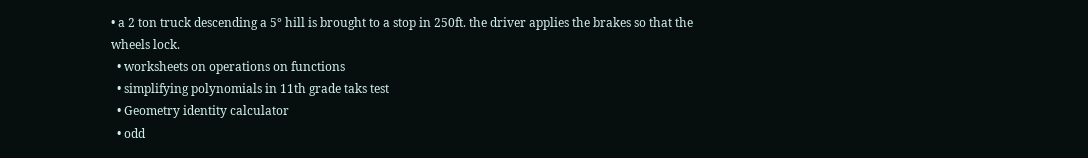• a 2 ton truck descending a 5° hill is brought to a stop in 250ft. the driver applies the brakes so that the wheels lock.
  • worksheets on operations on functions
  • simplifying polynomials in 11th grade taks test
  • Geometry identity calculator
  • odd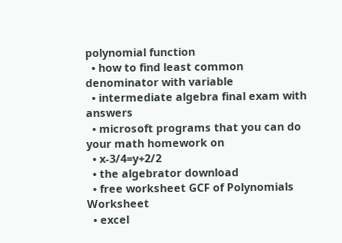polynomial function
  • how to find least common denominator with variable
  • intermediate algebra final exam with answers
  • microsoft programs that you can do your math homework on
  • x-3/4=y+2/2
  • the algebrator download
  • free worksheet GCF of Polynomials Worksheet
  • excel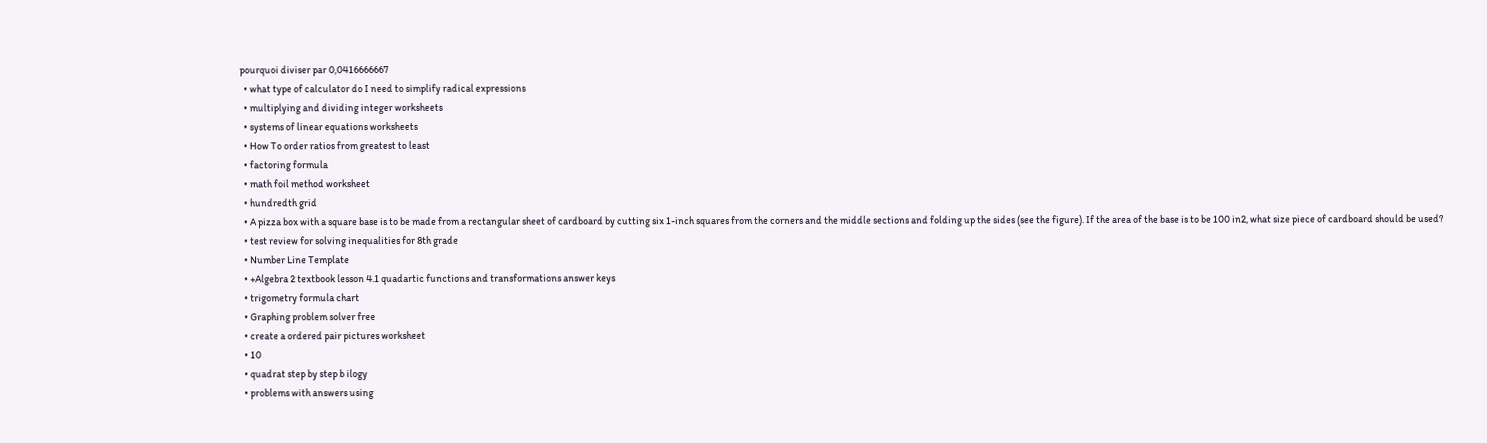pourquoi diviser par 0,0416666667
  • what type of calculator do I need to simplify radical expressions
  • multiplying and dividing integer worksheets
  • systems of linear equations worksheets
  • How To order ratios from greatest to least
  • factoring formula
  • math foil method worksheet
  • hundredth grid
  • A pizza box with a square base is to be made from a rectangular sheet of cardboard by cutting six 1-inch squares from the corners and the middle sections and folding up the sides (see the figure). If the area of the base is to be 100 in2, what size piece of cardboard should be used?
  • test review for solving inequalities for 8th grade
  • Number Line Template
  • +Algebra 2 textbook lesson 4.1 quadartic functions and transformations answer keys
  • trigometry formula chart
  • Graphing problem solver free
  • create a ordered pair pictures worksheet
  • 10
  • quadrat step by step b ilogy
  • problems with answers using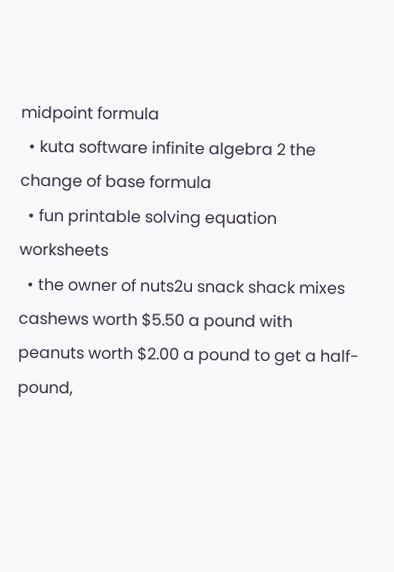midpoint formula
  • kuta software infinite algebra 2 the change of base formula
  • fun printable solving equation worksheets
  • the owner of nuts2u snack shack mixes cashews worth $5.50 a pound with peanuts worth $2.00 a pound to get a half-pound,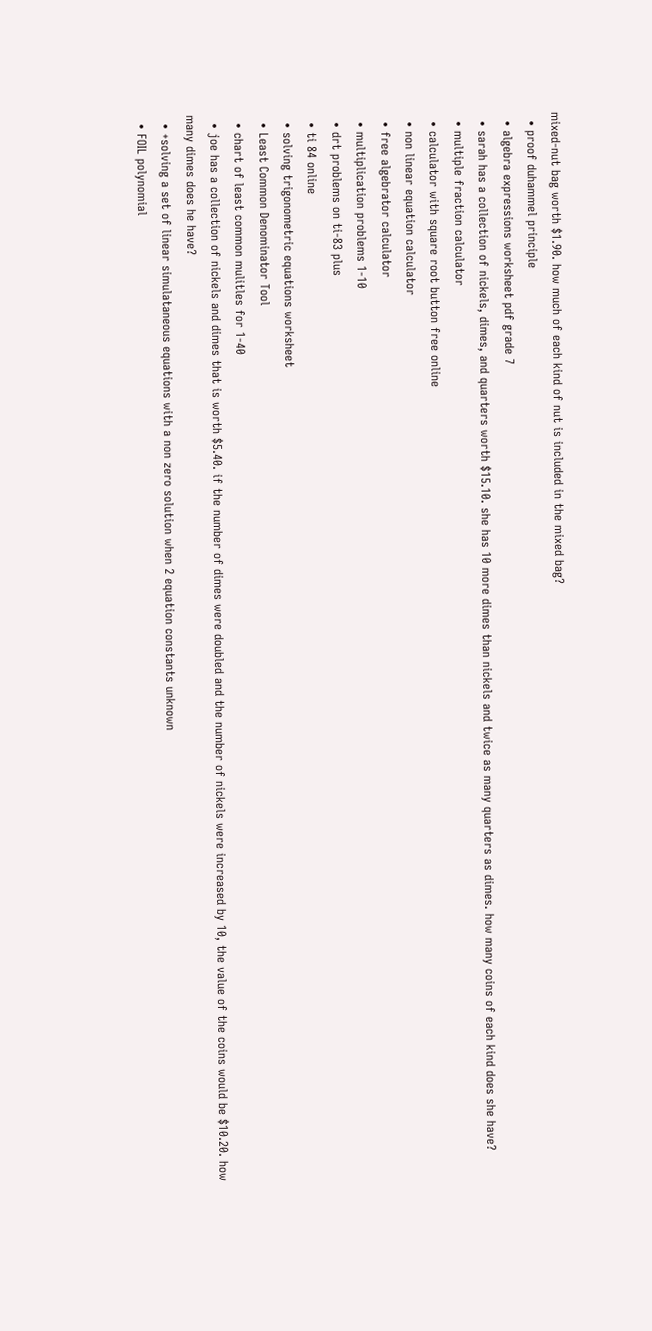mixed-nut bag worth $1.90. how much of each kind of nut is included in the mixed bag?
  • proof duhammel principle
  • algebra expressions worksheet pdf grade 7
  • sarah has a collection of nickels, dimes, and quarters worth $15.10. she has 10 more dimes than nickels and twice as many quarters as dimes. how many coins of each kind does she have?
  • multiple fraction calculator
  • calculator with square root button free online
  • non linear equation calculator
  • free algebrator calculator
  • multiplication problems 1-10
  • drt problems on ti-83 plus
  • ti 84 online
  • solving trigonometric equations worksheet
  • Least Common Denominator Tool
  • chart of least common mulitles for 1-40
  • joe has a collection of nickels and dimes that is worth $5.40. if the number of dimes were doubled and the number of nickels were increased by 10, the value of the coins would be $10.20. how many dimes does he have?
  • +solving a set of linear simulataneous equations with a non zero solution when 2 equation constants unknown
  • FOIL polynomial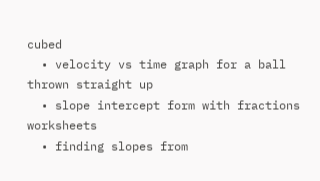cubed
  • velocity vs time graph for a ball thrown straight up
  • slope intercept form with fractions worksheets
  • finding slopes from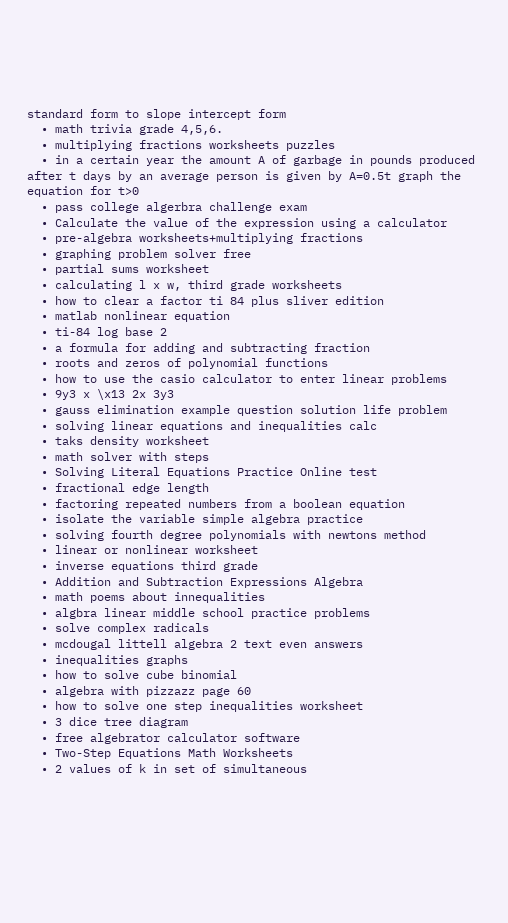standard form to slope intercept form
  • math trivia grade 4,5,6.
  • multiplying fractions worksheets puzzles
  • in a certain year the amount A of garbage in pounds produced after t days by an average person is given by A=0.5t graph the equation for t>0
  • pass college algerbra challenge exam
  • Calculate the value of the expression using a calculator
  • pre-algebra worksheets+multiplying fractions
  • graphing problem solver free
  • partial sums worksheet
  • calculating l x w, third grade worksheets
  • how to clear a factor ti 84 plus sliver edition
  • matlab nonlinear equation
  • ti-84 log base 2
  • a formula for adding and subtracting fraction
  • roots and zeros of polynomial functions
  • how to use the casio calculator to enter linear problems
  • 9y3 x \x13 2x 3y3
  • gauss elimination example question solution life problem
  • solving linear equations and inequalities calc
  • taks density worksheet
  • math solver with steps
  • Solving Literal Equations Practice Online test
  • fractional edge length
  • factoring repeated numbers from a boolean equation
  • isolate the variable simple algebra practice
  • solving fourth degree polynomials with newtons method
  • linear or nonlinear worksheet
  • inverse equations third grade
  • Addition and Subtraction Expressions Algebra
  • math poems about innequalities
  • algbra linear middle school practice problems
  • solve complex radicals
  • mcdougal littell algebra 2 text even answers
  • inequalities graphs
  • how to solve cube binomial
  • algebra with pizzazz page 60
  • how to solve one step inequalities worksheet
  • 3 dice tree diagram
  • free algebrator calculator software
  • Two-Step Equations Math Worksheets
  • 2 values of k in set of simultaneous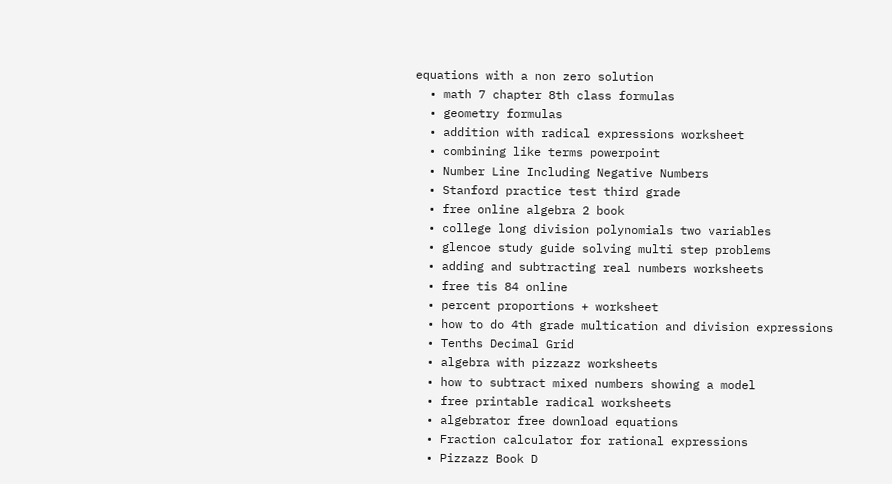equations with a non zero solution
  • math 7 chapter 8th class formulas
  • geometry formulas
  • addition with radical expressions worksheet
  • combining like terms powerpoint
  • Number Line Including Negative Numbers
  • Stanford practice test third grade
  • free online algebra 2 book
  • college long division polynomials two variables
  • glencoe study guide solving multi step problems
  • adding and subtracting real numbers worksheets
  • free tis 84 online
  • percent proportions + worksheet
  • how to do 4th grade multication and division expressions
  • Tenths Decimal Grid
  • algebra with pizzazz worksheets
  • how to subtract mixed numbers showing a model
  • free printable radical worksheets
  • algebrator free download equations
  • Fraction calculator for rational expressions
  • Pizzazz Book D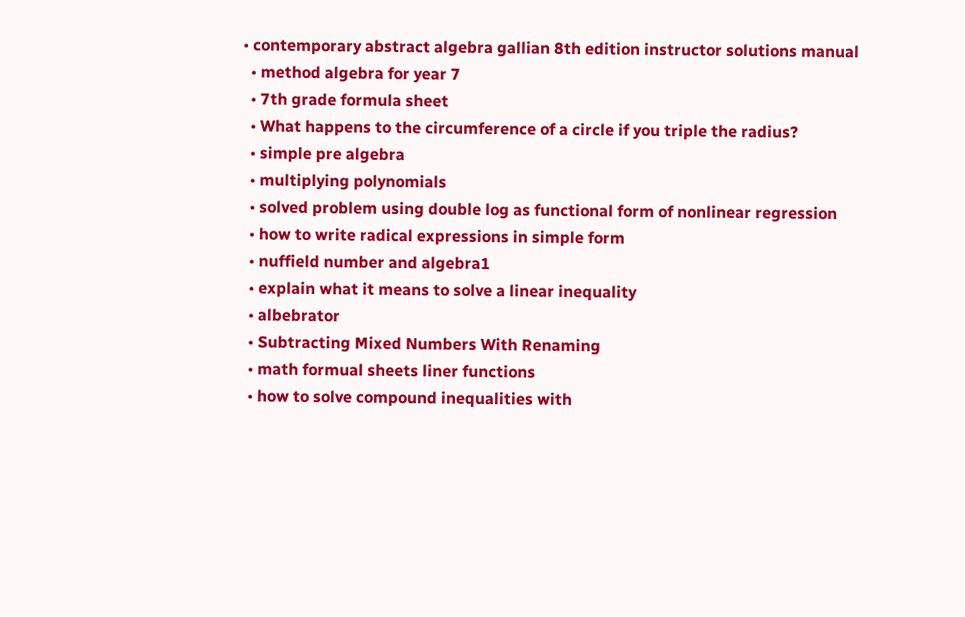• contemporary abstract algebra gallian 8th edition instructor solutions manual
  • method algebra for year 7
  • 7th grade formula sheet
  • What happens to the circumference of a circle if you triple the radius?
  • simple pre algebra
  • multiplying polynomials
  • solved problem using double log as functional form of nonlinear regression
  • how to write radical expressions in simple form
  • nuffield number and algebra1
  • explain what it means to solve a linear inequality
  • albebrator
  • Subtracting Mixed Numbers With Renaming
  • math formual sheets liner functions
  • how to solve compound inequalities with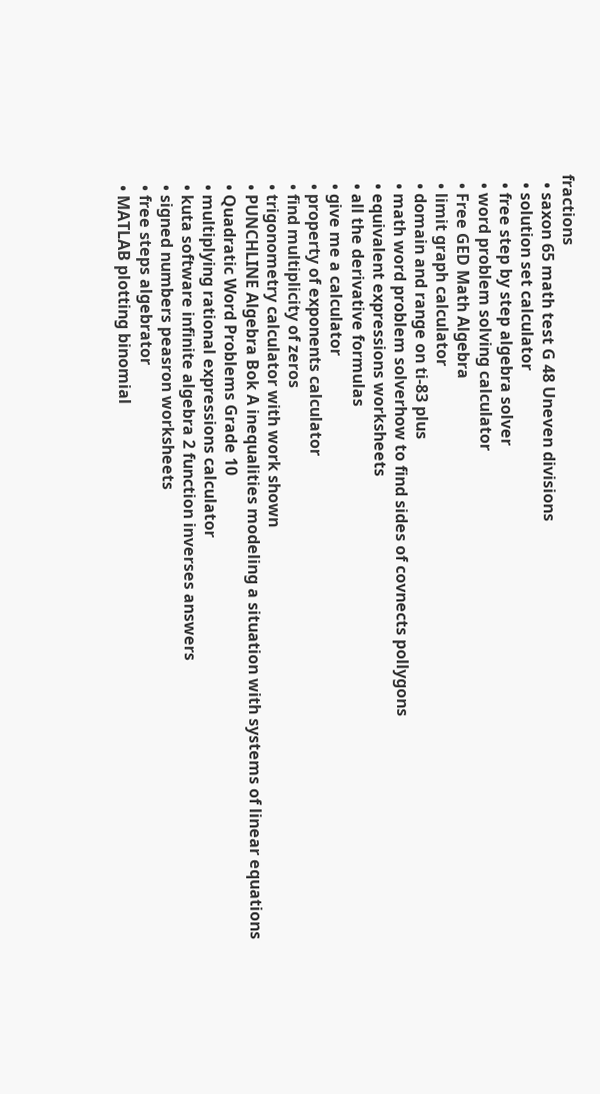fractions
  • saxon 65 math test G 48 Uneven divisions
  • solution set calculator
  • free step by step algebra solver
  • word problem solving calculator
  • Free GED Math Algebra
  • limit graph calculator
  • domain and range on ti-83 plus
  • math word problem solverhow to find sides of covnects pollygons
  • equivalent expressions worksheets
  • all the derivative formulas
  • give me a calculator
  • property of exponents calculator
  • find multiplicity of zeros
  • trigonometry calculator with work shown
  • PUNCHLINE Algebra Bok A inequalities modeling a situation with systems of linear equations
  • Quadratic Word Problems Grade 10
  • multiplying rational expressions calculator
  • kuta software infinite algebra 2 function inverses answers
  • signed numbers peasron worksheets
  • free steps algebrator
  • MATLAB plotting binomial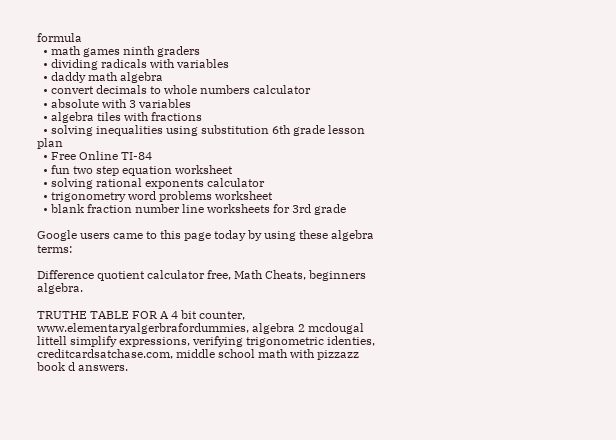formula
  • math games ninth graders
  • dividing radicals with variables
  • daddy math algebra
  • convert decimals to whole numbers calculator
  • absolute with 3 variables
  • algebra tiles with fractions
  • solving inequalities using substitution 6th grade lesson plan
  • Free Online TI-84
  • fun two step equation worksheet
  • solving rational exponents calculator
  • trigonometry word problems worksheet
  • blank fraction number line worksheets for 3rd grade

Google users came to this page today by using these algebra terms:

Difference quotient calculator free, Math Cheats, beginners algebra.

TRUTHE TABLE FOR A 4 bit counter, www.elementaryalgerbrafordummies, algebra 2 mcdougal littell simplify expressions, verifying trigonometric identies, creditcardsatchase.com, middle school math with pizzazz book d answers.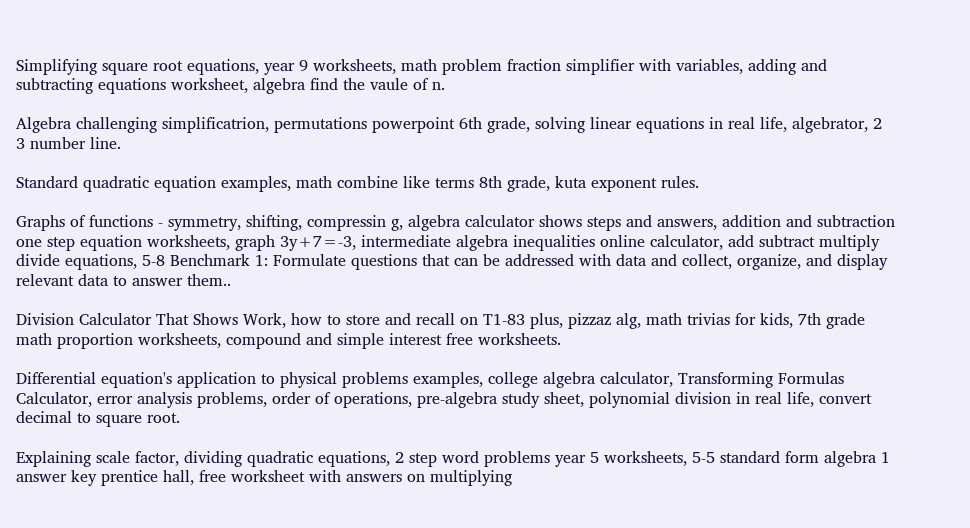Simplifying square root equations, year 9 worksheets, math problem fraction simplifier with variables, adding and subtracting equations worksheet, algebra find the vaule of n.

Algebra challenging simplificatrion, permutations powerpoint 6th grade, solving linear equations in real life, algebrator, 2 3 number line.

Standard quadratic equation examples, math combine like terms 8th grade, kuta exponent rules.

Graphs of functions - symmetry, shifting, compressin g, algebra calculator shows steps and answers, addition and subtraction one step equation worksheets, graph 3y+7=-3, intermediate algebra inequalities online calculator, add subtract multiply divide equations, 5-8 Benchmark 1: Formulate questions that can be addressed with data and collect, organize, and display relevant data to answer them..

Division Calculator That Shows Work, how to store and recall on T1-83 plus, pizzaz alg, math trivias for kids, 7th grade math proportion worksheets, compound and simple interest free worksheets.

Differential equation's application to physical problems examples, college algebra calculator, Transforming Formulas Calculator, error analysis problems, order of operations, pre-algebra study sheet, polynomial division in real life, convert decimal to square root.

Explaining scale factor, dividing quadratic equations, 2 step word problems year 5 worksheets, 5-5 standard form algebra 1 answer key prentice hall, free worksheet with answers on multiplying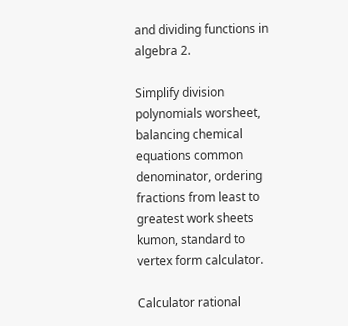and dividing functions in algebra 2.

Simplify division polynomials worsheet, balancing chemical equations common denominator, ordering fractions from least to greatest work sheets kumon, standard to vertex form calculator.

Calculator rational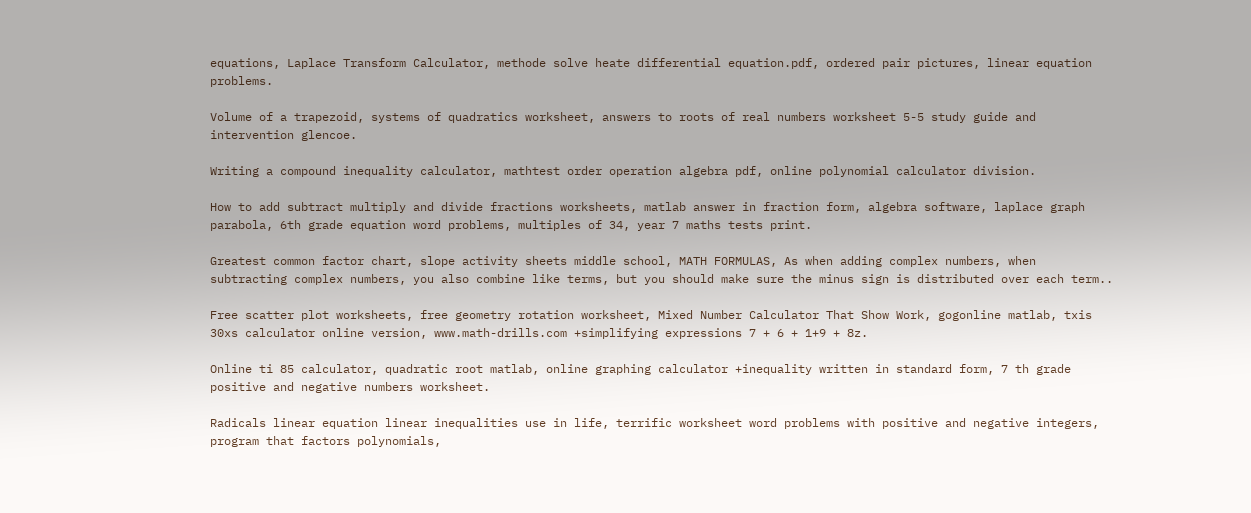equations, Laplace Transform Calculator, methode solve heate differential equation.pdf, ordered pair pictures, linear equation problems.

Volume of a trapezoid, systems of quadratics worksheet, answers to roots of real numbers worksheet 5-5 study guide and intervention glencoe.

Writing a compound inequality calculator, mathtest order operation algebra pdf, online polynomial calculator division.

How to add subtract multiply and divide fractions worksheets, matlab answer in fraction form, algebra software, laplace graph parabola, 6th grade equation word problems, multiples of 34, year 7 maths tests print.

Greatest common factor chart, slope activity sheets middle school, MATH FORMULAS, As when adding complex numbers, when subtracting complex numbers, you also combine like terms, but you should make sure the minus sign is distributed over each term..

Free scatter plot worksheets, free geometry rotation worksheet, Mixed Number Calculator That Show Work, gogonline matlab, txis 30xs calculator online version, www.math-drills.com +simplifying expressions 7 + 6 + 1+9 + 8z.

Online ti 85 calculator, quadratic root matlab, online graphing calculator +inequality written in standard form, 7 th grade positive and negative numbers worksheet.

Radicals linear equation linear inequalities use in life, terrific worksheet word problems with positive and negative integers, program that factors polynomials,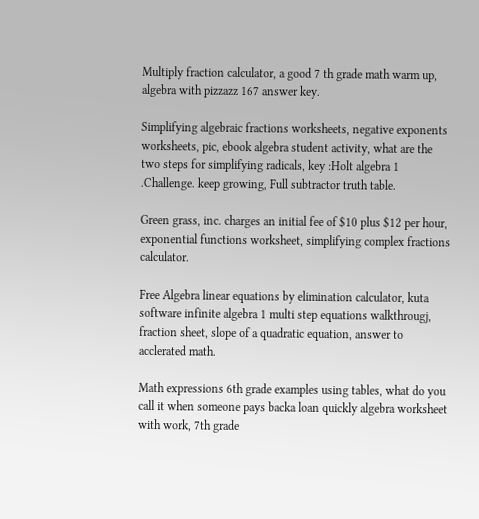Multiply fraction calculator, a good 7 th grade math warm up, algebra with pizzazz 167 answer key.

Simplifying algebraic fractions worksheets, negative exponents worksheets, pic, ebook algebra student activity, what are the two steps for simplifying radicals, key :Holt algebra 1 .Challenge. keep growing, Full subtractor truth table.

Green grass, inc. charges an initial fee of $10 plus $12 per hour, exponential functions worksheet, simplifying complex fractions calculator.

Free Algebra linear equations by elimination calculator, kuta software infinite algebra 1 multi step equations walkthrougj, fraction sheet, slope of a quadratic equation, answer to acclerated math.

Math expressions 6th grade examples using tables, what do you call it when someone pays backa loan quickly algebra worksheet with work, 7th grade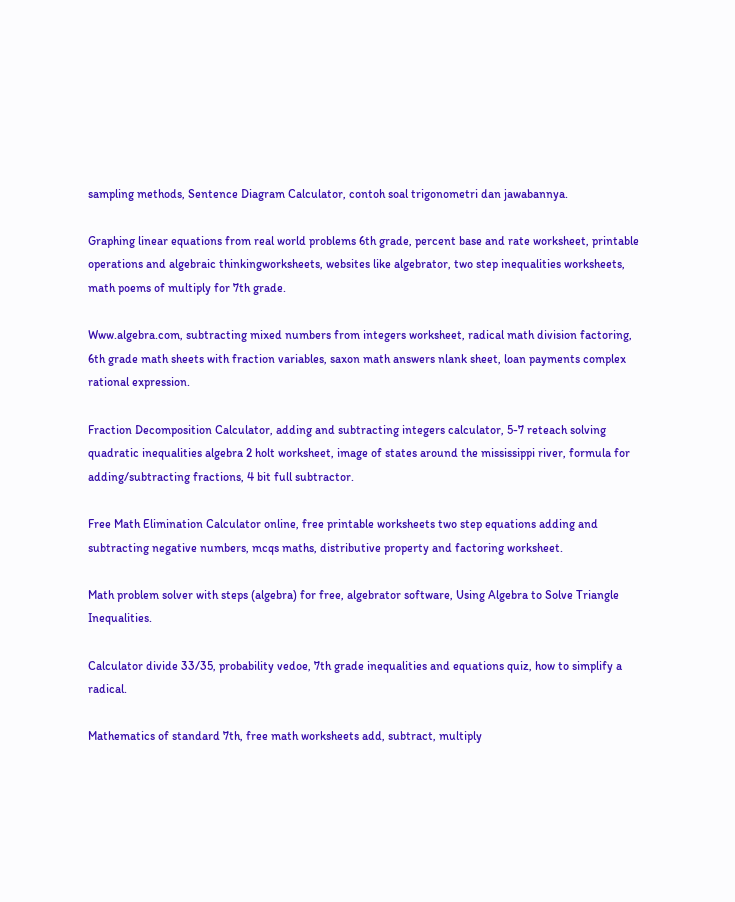sampling methods, Sentence Diagram Calculator, contoh soal trigonometri dan jawabannya.

Graphing linear equations from real world problems 6th grade, percent base and rate worksheet, printable operations and algebraic thinkingworksheets, websites like algebrator, two step inequalities worksheets, math poems of multiply for 7th grade.

Www.algebra.com, subtracting mixed numbers from integers worksheet, radical math division factoring, 6th grade math sheets with fraction variables, saxon math answers nlank sheet, loan payments complex rational expression.

Fraction Decomposition Calculator, adding and subtracting integers calculator, 5-7 reteach solving quadratic inequalities algebra 2 holt worksheet, image of states around the mississippi river, formula for adding/subtracting fractions, 4 bit full subtractor.

Free Math Elimination Calculator online, free printable worksheets two step equations adding and subtracting negative numbers, mcqs maths, distributive property and factoring worksheet.

Math problem solver with steps (algebra) for free, algebrator software, Using Algebra to Solve Triangle Inequalities.

Calculator divide 33/35, probability vedoe, 7th grade inequalities and equations quiz, how to simplify a radical.

Mathematics of standard 7th, free math worksheets add, subtract, multiply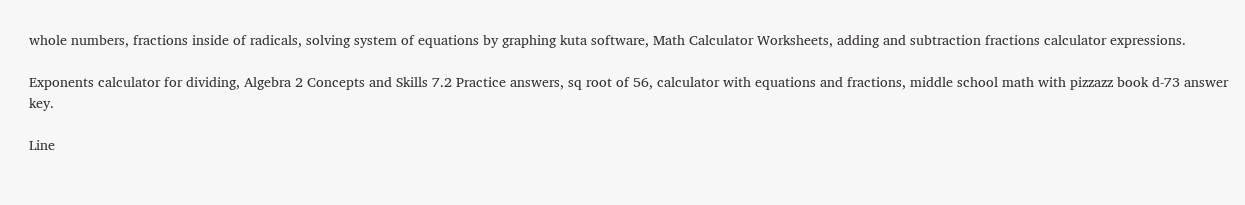whole numbers, fractions inside of radicals, solving system of equations by graphing kuta software, Math Calculator Worksheets, adding and subtraction fractions calculator expressions.

Exponents calculator for dividing, Algebra 2 Concepts and Skills 7.2 Practice answers, sq root of 56, calculator with equations and fractions, middle school math with pizzazz book d-73 answer key.

Line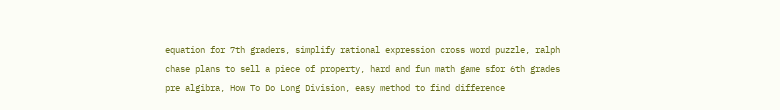equation for 7th graders, simplify rational expression cross word puzzle, ralph chase plans to sell a piece of property, hard and fun math game sfor 6th grades pre algibra, How To Do Long Division, easy method to find difference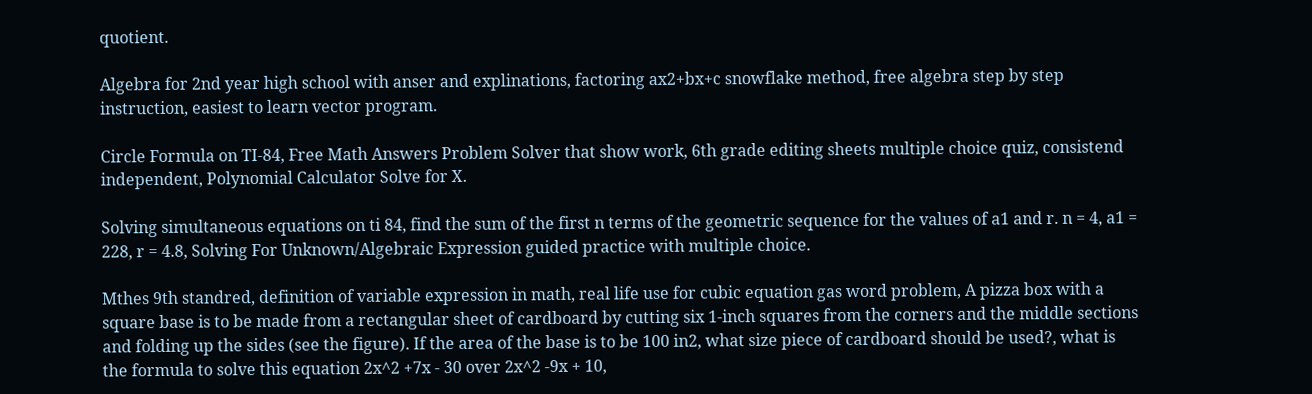quotient.

Algebra for 2nd year high school with anser and explinations, factoring ax2+bx+c snowflake method, free algebra step by step instruction, easiest to learn vector program.

Circle Formula on TI-84, Free Math Answers Problem Solver that show work, 6th grade editing sheets multiple choice quiz, consistend independent, Polynomial Calculator Solve for X.

Solving simultaneous equations on ti 84, find the sum of the first n terms of the geometric sequence for the values of a1 and r. n = 4, a1 = 228, r = 4.8, Solving For Unknown/Algebraic Expression guided practice with multiple choice.

Mthes 9th standred, definition of variable expression in math, real life use for cubic equation gas word problem, A pizza box with a square base is to be made from a rectangular sheet of cardboard by cutting six 1-inch squares from the corners and the middle sections and folding up the sides (see the figure). If the area of the base is to be 100 in2, what size piece of cardboard should be used?, what is the formula to solve this equation 2x^2 +7x - 30 over 2x^2 -9x + 10,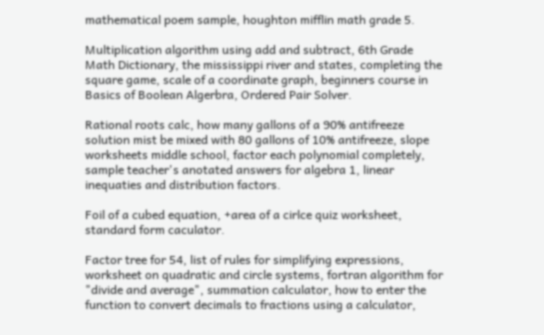mathematical poem sample, houghton mifflin math grade 5.

Multiplication algorithm using add and subtract, 6th Grade Math Dictionary, the mississippi river and states, completing the square game, scale of a coordinate graph, beginners course in Basics of Boolean Algerbra, Ordered Pair Solver.

Rational roots calc, how many gallons of a 90% antifreeze solution mist be mixed with 80 gallons of 10% antifreeze, slope worksheets middle school, factor each polynomial completely, sample teacher's anotated answers for algebra 1, linear inequaties and distribution factors.

Foil of a cubed equation, +area of a cirlce quiz worksheet, standard form caculator.

Factor tree for 54, list of rules for simplifying expressions, worksheet on quadratic and circle systems, fortran algorithm for "divide and average", summation calculator, how to enter the function to convert decimals to fractions using a calculator,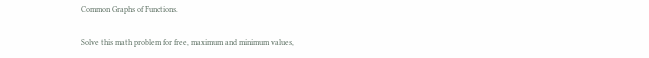Common Graphs of Functions.

Solve this math problem for free, maximum and minimum values,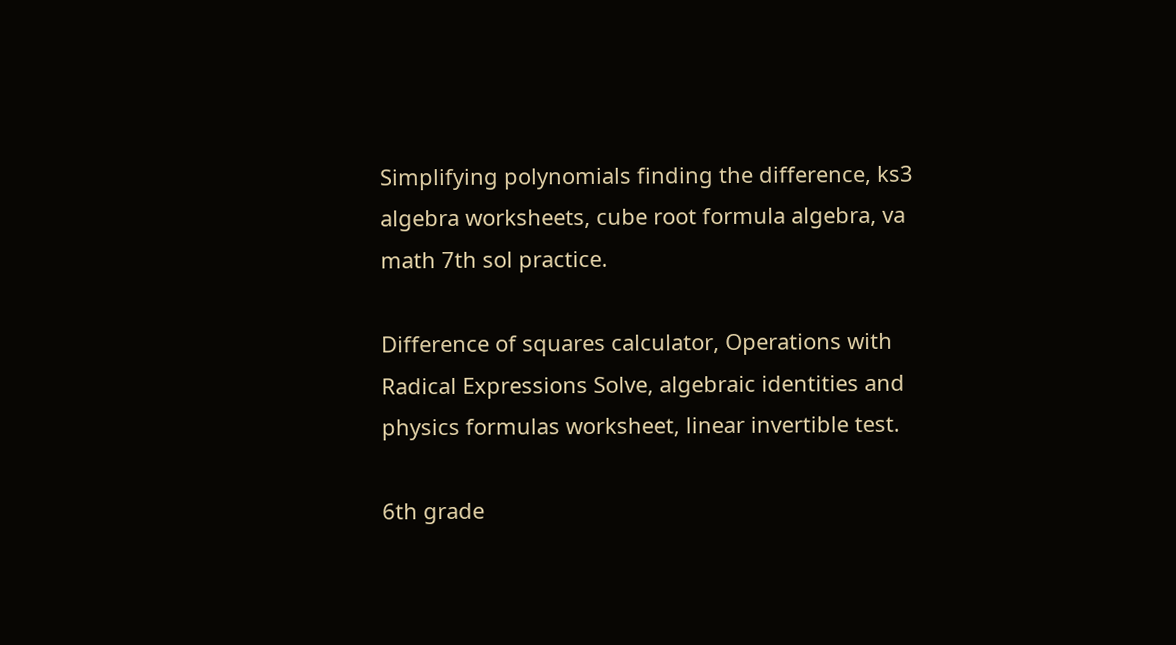Simplifying polynomials finding the difference, ks3 algebra worksheets, cube root formula algebra, va math 7th sol practice.

Difference of squares calculator, Operations with Radical Expressions Solve, algebraic identities and physics formulas worksheet, linear invertible test.

6th grade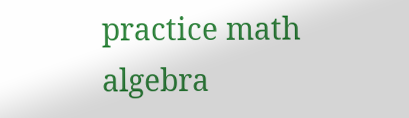practice math algebra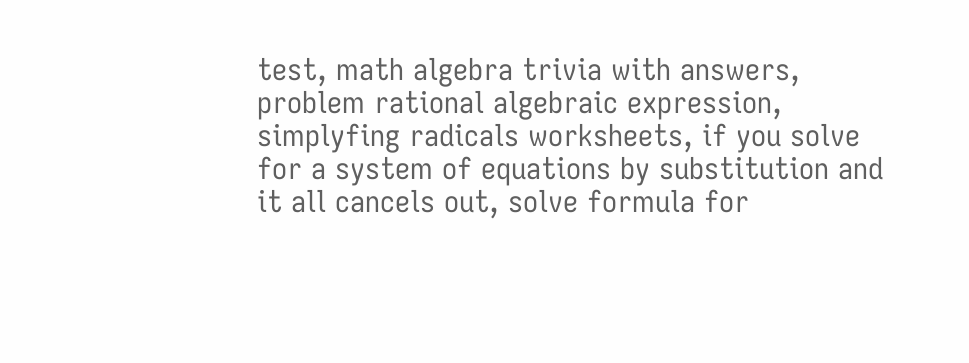test, math algebra trivia with answers, problem rational algebraic expression, simplyfing radicals worksheets, if you solve for a system of equations by substitution and it all cancels out, solve formula for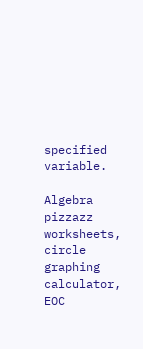specified variable.

Algebra pizzazz worksheets, circle graphing calculator, EOC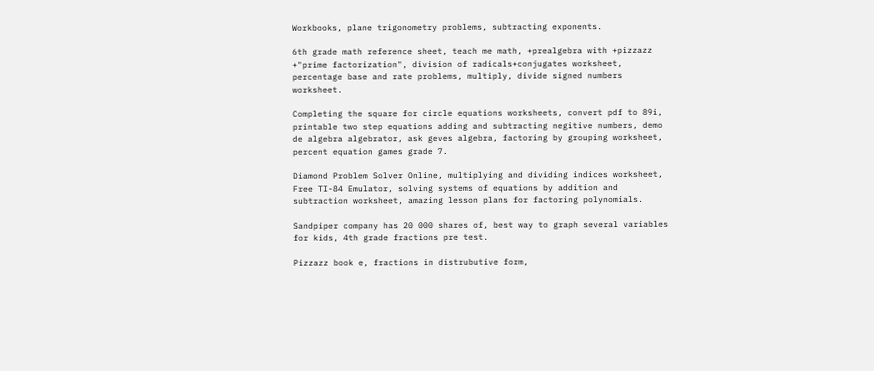Workbooks, plane trigonometry problems, subtracting exponents.

6th grade math reference sheet, teach me math, +prealgebra with +pizzazz +"prime factorization", division of radicals+conjugates worksheet, percentage base and rate problems, multiply, divide signed numbers worksheet.

Completing the square for circle equations worksheets, convert pdf to 89i, printable two step equations adding and subtracting negitive numbers, demo de algebra algebrator, ask geves algebra, factoring by grouping worksheet, percent equation games grade 7.

Diamond Problem Solver Online, multiplying and dividing indices worksheet, Free TI-84 Emulator, solving systems of equations by addition and subtraction worksheet, amazing lesson plans for factoring polynomials.

Sandpiper company has 20 000 shares of, best way to graph several variables for kids, 4th grade fractions pre test.

Pizzazz book e, fractions in distrubutive form,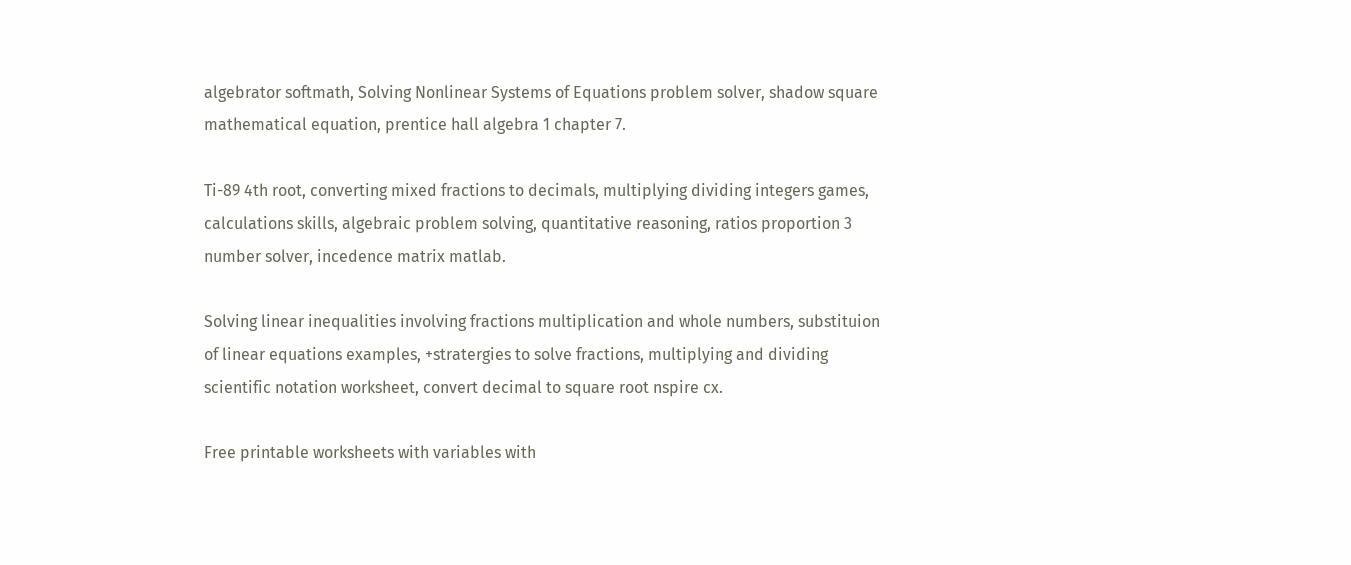algebrator softmath, Solving Nonlinear Systems of Equations problem solver, shadow square mathematical equation, prentice hall algebra 1 chapter 7.

Ti-89 4th root, converting mixed fractions to decimals, multiplying dividing integers games, calculations skills, algebraic problem solving, quantitative reasoning, ratios proportion 3 number solver, incedence matrix matlab.

Solving linear inequalities involving fractions multiplication and whole numbers, substituion of linear equations examples, +stratergies to solve fractions, multiplying and dividing scientific notation worksheet, convert decimal to square root nspire cx.

Free printable worksheets with variables with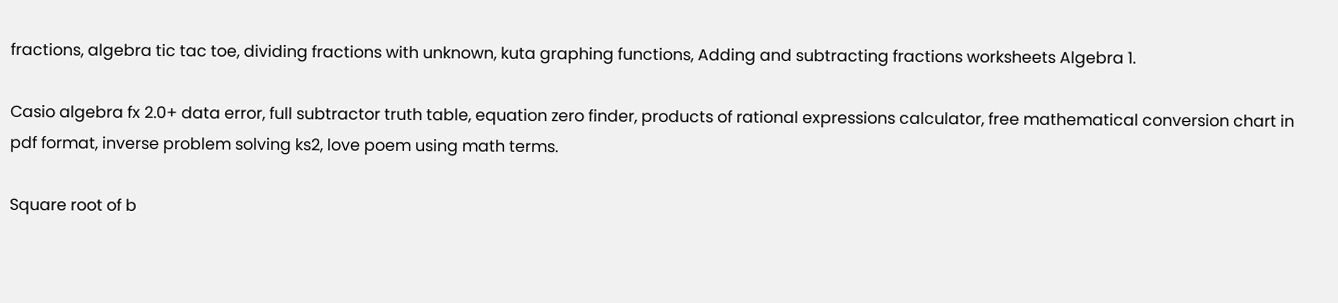fractions, algebra tic tac toe, dividing fractions with unknown, kuta graphing functions, Adding and subtracting fractions worksheets Algebra 1.

Casio algebra fx 2.0+ data error, full subtractor truth table, equation zero finder, products of rational expressions calculator, free mathematical conversion chart in pdf format, inverse problem solving ks2, love poem using math terms.

Square root of b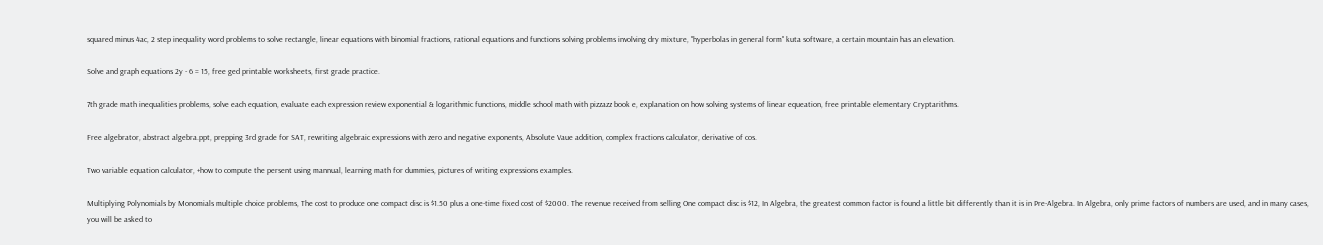squared minus 4ac, 2 step inequality word problems to solve rectangle, linear equations with binomial fractions, rational equations and functions solving problems involving dry mixture, "hyperbolas in general form" kuta software, a certain mountain has an elevation.

Solve and graph equations 2y - 6 = 15, free ged printable worksheets, first grade practice.

7th grade math inequalities problems, solve each equation, evaluate each expression review exponential & logarithmic functions, middle school math with pizzazz book e, explanation on how solving systems of linear equeation, free printable elementary Cryptarithms.

Free algebrator, abstract algebra.ppt, prepping 3rd grade for SAT, rewriting algebraic expressions with zero and negative exponents, Absolute Vaue addition, complex fractions calculator, derivative of cos.

Two variable equation calculator, +how to compute the persent using mannual, learning math for dummies, pictures of writing expressions examples.

Multiplying Polynomials by Monomials multiple choice problems, The cost to produce one compact disc is $1.50 plus a one-time fixed cost of $2000. The revenue received from selling One compact disc is $12, In Algebra, the greatest common factor is found a little bit differently than it is in Pre-Algebra. In Algebra, only prime factors of numbers are used, and in many cases, you will be asked to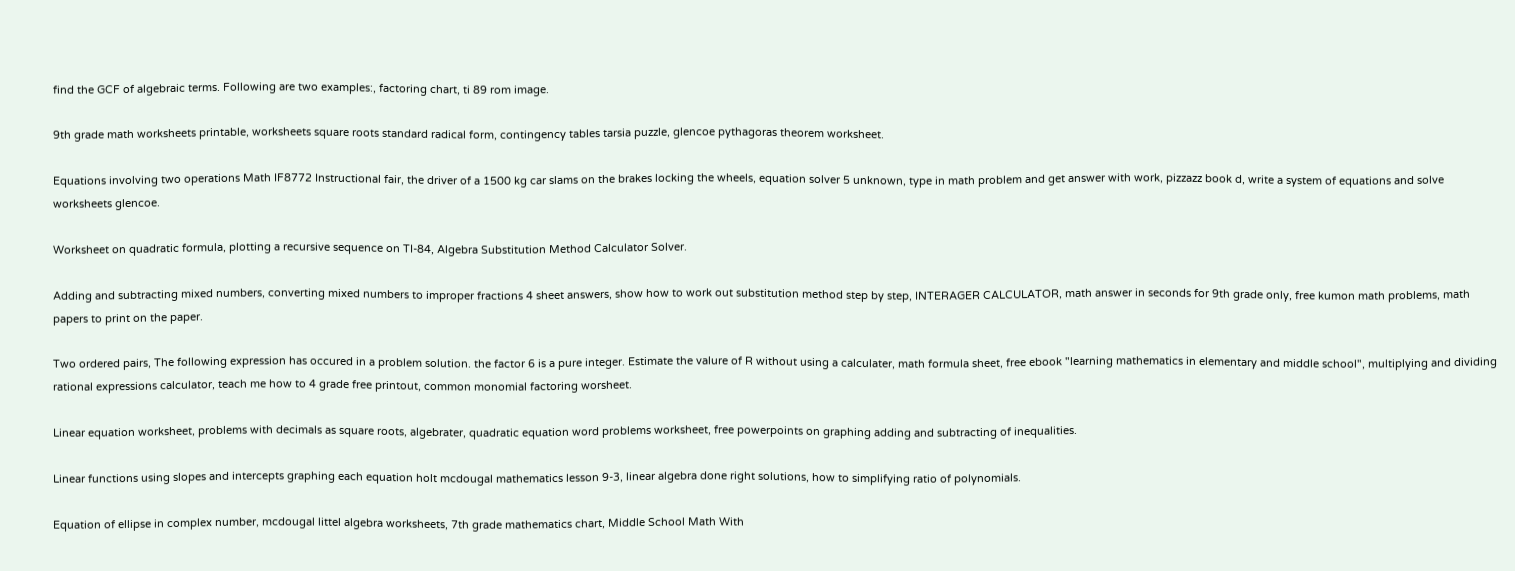find the GCF of algebraic terms. Following are two examples:, factoring chart, ti 89 rom image.

9th grade math worksheets printable, worksheets square roots standard radical form, contingency tables tarsia puzzle, glencoe pythagoras theorem worksheet.

Equations involving two operations Math IF8772 Instructional fair, the driver of a 1500 kg car slams on the brakes locking the wheels, equation solver 5 unknown, type in math problem and get answer with work, pizzazz book d, write a system of equations and solve worksheets glencoe.

Worksheet on quadratic formula, plotting a recursive sequence on TI-84, Algebra Substitution Method Calculator Solver.

Adding and subtracting mixed numbers, converting mixed numbers to improper fractions 4 sheet answers, show how to work out substitution method step by step, INTERAGER CALCULATOR, math answer in seconds for 9th grade only, free kumon math problems, math papers to print on the paper.

Two ordered pairs, The following expression has occured in a problem solution. the factor 6 is a pure integer. Estimate the valure of R without using a calculater, math formula sheet, free ebook "learning mathematics in elementary and middle school", multiplying and dividing rational expressions calculator, teach me how to 4 grade free printout, common monomial factoring worsheet.

Linear equation worksheet, problems with decimals as square roots, algebrater, quadratic equation word problems worksheet, free powerpoints on graphing adding and subtracting of inequalities.

Linear functions using slopes and intercepts graphing each equation holt mcdougal mathematics lesson 9-3, linear algebra done right solutions, how to simplifying ratio of polynomials.

Equation of ellipse in complex number, mcdougal littel algebra worksheets, 7th grade mathematics chart, Middle School Math With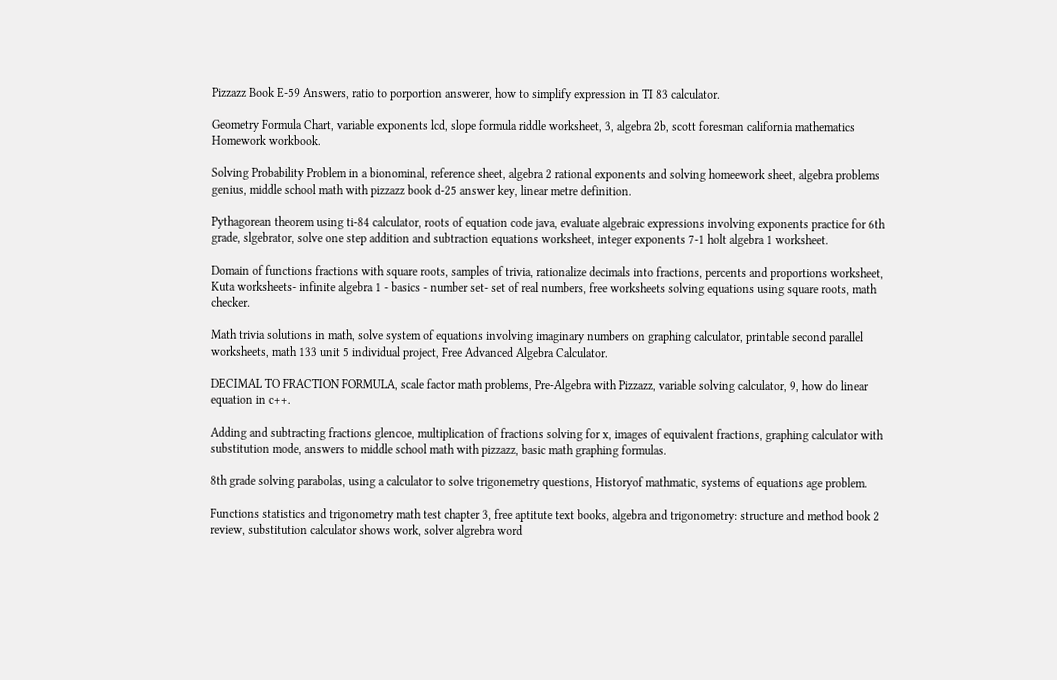Pizzazz Book E-59 Answers, ratio to porportion answerer, how to simplify expression in TI 83 calculator.

Geometry Formula Chart, variable exponents lcd, slope formula riddle worksheet, 3, algebra 2b, scott foresman california mathematics Homework workbook.

Solving Probability Problem in a bionominal, reference sheet, algebra 2 rational exponents and solving homeework sheet, algebra problems genius, middle school math with pizzazz book d-25 answer key, linear metre definition.

Pythagorean theorem using ti-84 calculator, roots of equation code java, evaluate algebraic expressions involving exponents practice for 6th grade, slgebrator, solve one step addition and subtraction equations worksheet, integer exponents 7-1 holt algebra 1 worksheet.

Domain of functions fractions with square roots, samples of trivia, rationalize decimals into fractions, percents and proportions worksheet, Kuta worksheets- infinite algebra 1 - basics - number set- set of real numbers, free worksheets solving equations using square roots, math checker.

Math trivia solutions in math, solve system of equations involving imaginary numbers on graphing calculator, printable second parallel worksheets, math 133 unit 5 individual project, Free Advanced Algebra Calculator.

DECIMAL TO FRACTION FORMULA, scale factor math problems, Pre-Algebra with Pizzazz, variable solving calculator, 9, how do linear equation in c++.

Adding and subtracting fractions glencoe, multiplication of fractions solving for x, images of equivalent fractions, graphing calculator with substitution mode, answers to middle school math with pizzazz, basic math graphing formulas.

8th grade solving parabolas, using a calculator to solve trigonemetry questions, Historyof mathmatic, systems of equations age problem.

Functions statistics and trigonometry math test chapter 3, free aptitute text books, algebra and trigonometry: structure and method book 2 review, substitution calculator shows work, solver algrebra word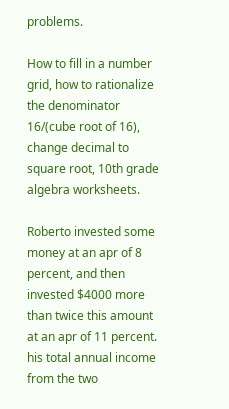problems.

How to fill in a number grid, how to rationalize the denominator 16/(cube root of 16), change decimal to square root, 10th grade algebra worksheets.

Roberto invested some money at an apr of 8 percent, and then invested $4000 more than twice this amount at an apr of 11 percent. his total annual income from the two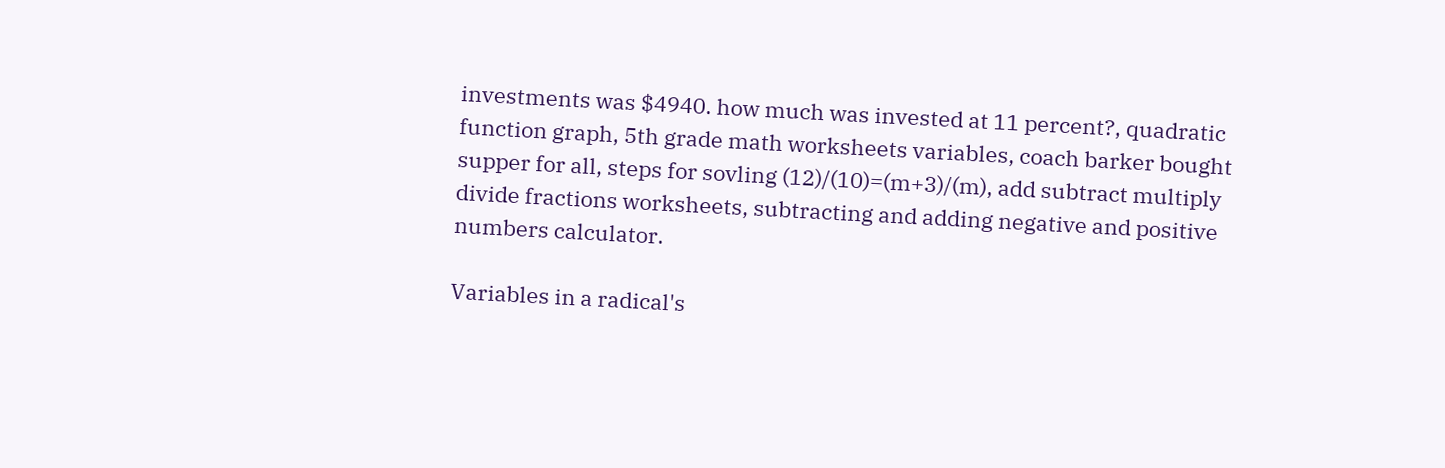investments was $4940. how much was invested at 11 percent?, quadratic function graph, 5th grade math worksheets variables, coach barker bought supper for all, steps for sovling (12)/(10)=(m+3)/(m), add subtract multiply divide fractions worksheets, subtracting and adding negative and positive numbers calculator.

Variables in a radical's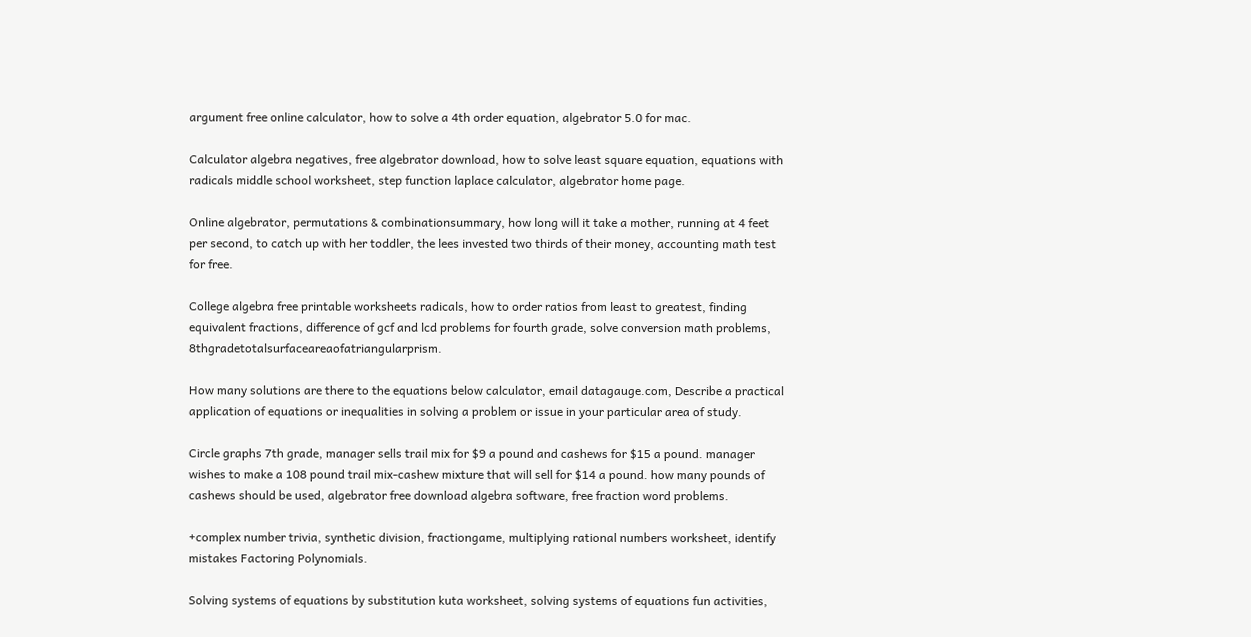argument free online calculator, how to solve a 4th order equation, algebrator 5.0 for mac.

Calculator algebra negatives, free algebrator download, how to solve least square equation, equations with radicals middle school worksheet, step function laplace calculator, algebrator home page.

Online algebrator, permutations & combinationsummary, how long will it take a mother, running at 4 feet per second, to catch up with her toddler, the lees invested two thirds of their money, accounting math test for free.

College algebra free printable worksheets radicals, how to order ratios from least to greatest, finding equivalent fractions, difference of gcf and lcd problems for fourth grade, solve conversion math problems, 8thgradetotalsurfaceareaofatriangularprism.

How many solutions are there to the equations below calculator, email datagauge.com, Describe a practical application of equations or inequalities in solving a problem or issue in your particular area of study.

Circle graphs 7th grade, manager sells trail mix for $9 a pound and cashews for $15 a pound. manager wishes to make a 108 pound trail mix-cashew mixture that will sell for $14 a pound. how many pounds of cashews should be used, algebrator free download algebra software, free fraction word problems.

+complex number trivia, synthetic division, fractiongame, multiplying rational numbers worksheet, identify mistakes Factoring Polynomials.

Solving systems of equations by substitution kuta worksheet, solving systems of equations fun activities,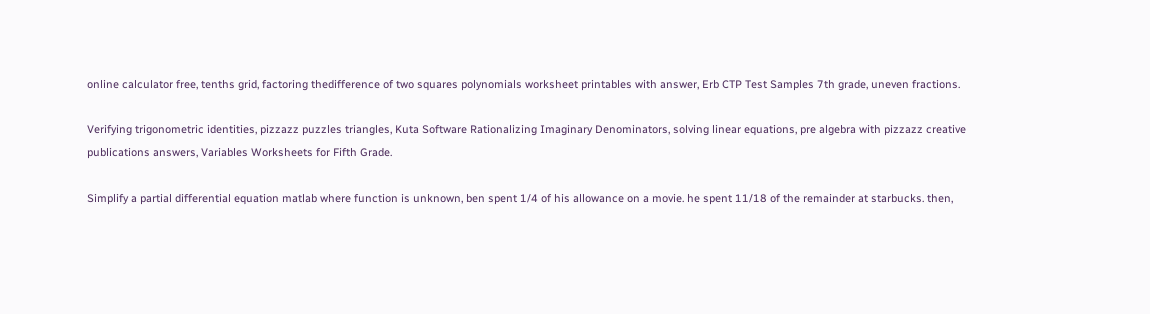online calculator free, tenths grid, factoring thedifference of two squares polynomials worksheet printables with answer, Erb CTP Test Samples 7th grade, uneven fractions.

Verifying trigonometric identities, pizzazz puzzles triangles, Kuta Software Rationalizing Imaginary Denominators, solving linear equations, pre algebra with pizzazz creative publications answers, Variables Worksheets for Fifth Grade.

Simplify a partial differential equation matlab where function is unknown, ben spent 1/4 of his allowance on a movie. he spent 11/18 of the remainder at starbucks. then,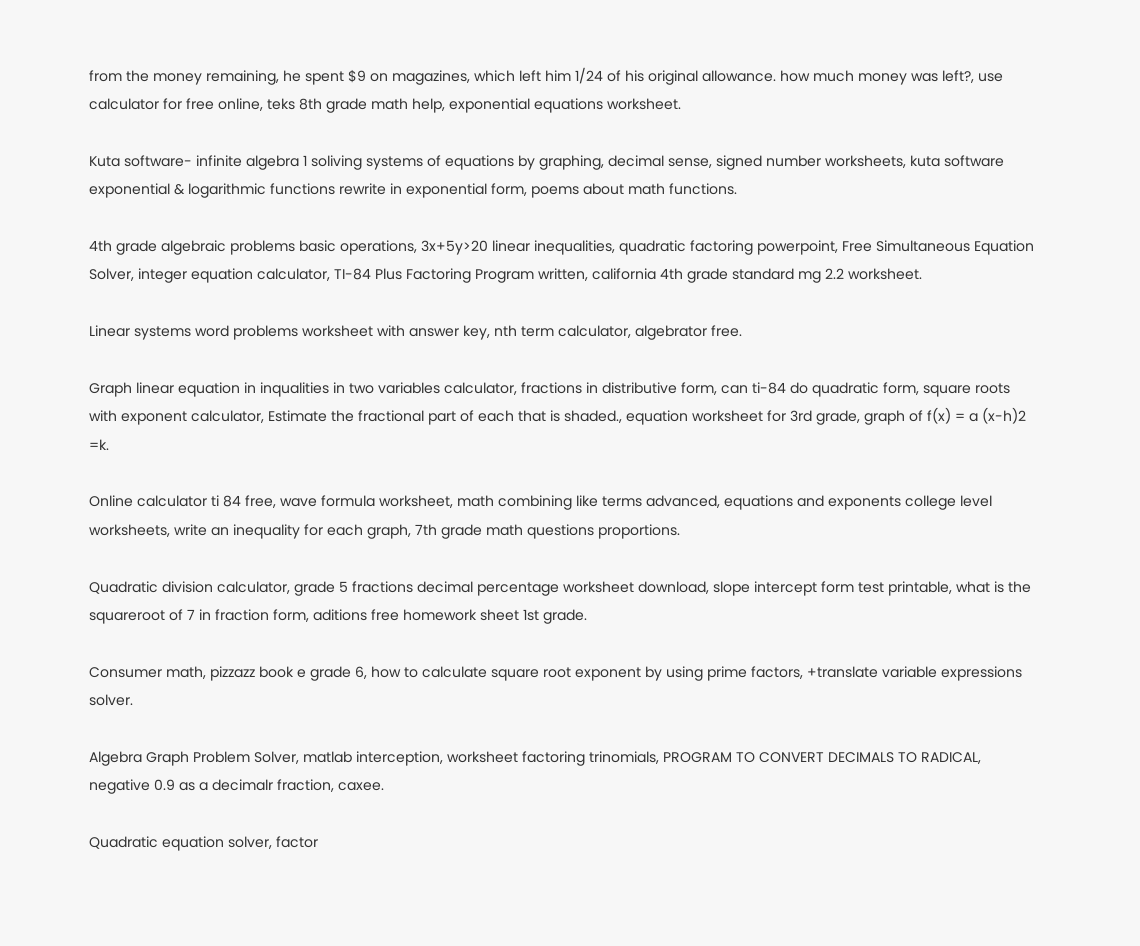from the money remaining, he spent $9 on magazines, which left him 1/24 of his original allowance. how much money was left?, use calculator for free online, teks 8th grade math help, exponential equations worksheet.

Kuta software- infinite algebra 1 soliving systems of equations by graphing, decimal sense, signed number worksheets, kuta software exponential & logarithmic functions rewrite in exponential form, poems about math functions.

4th grade algebraic problems basic operations, 3x+5y>20 linear inequalities, quadratic factoring powerpoint, Free Simultaneous Equation Solver, integer equation calculator, TI-84 Plus Factoring Program written, california 4th grade standard mg 2.2 worksheet.

Linear systems word problems worksheet with answer key, nth term calculator, algebrator free.

Graph linear equation in inqualities in two variables calculator, fractions in distributive form, can ti-84 do quadratic form, square roots with exponent calculator, Estimate the fractional part of each that is shaded., equation worksheet for 3rd grade, graph of f(x) = a (x-h)2 =k.

Online calculator ti 84 free, wave formula worksheet, math combining like terms advanced, equations and exponents college level worksheets, write an inequality for each graph, 7th grade math questions proportions.

Quadratic division calculator, grade 5 fractions decimal percentage worksheet download, slope intercept form test printable, what is the squareroot of 7 in fraction form, aditions free homework sheet 1st grade.

Consumer math, pizzazz book e grade 6, how to calculate square root exponent by using prime factors, +translate variable expressions solver.

Algebra Graph Problem Solver, matlab interception, worksheet factoring trinomials, PROGRAM TO CONVERT DECIMALS TO RADICAL, negative 0.9 as a decimalr fraction, caxee.

Quadratic equation solver, factor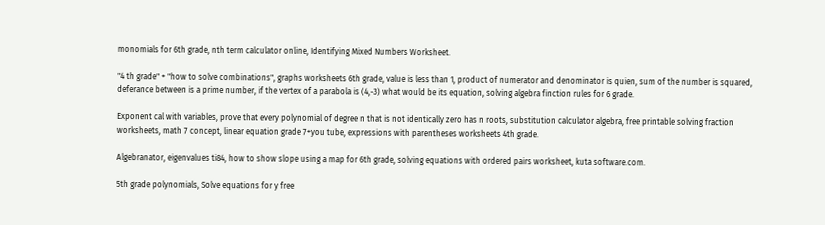monomials for 6th grade, nth term calculator online, Identifying Mixed Numbers Worksheet.

"4 th grade" + "how to solve combinations", graphs worksheets 6th grade, value is less than 1, product of numerator and denominator is quien, sum of the number is squared, deferance between is a prime number, if the vertex of a parabola is (4,-3) what would be its equation, solving algebra finction rules for 6 grade.

Exponent cal with variables, prove that every polynomial of degree n that is not identically zero has n roots, substitution calculator algebra, free printable solving fraction worksheets, math 7 concept, linear equation grade 7+you tube, expressions with parentheses worksheets 4th grade.

Algebranator, eigenvalues ti84, how to show slope using a map for 6th grade, solving equations with ordered pairs worksheet, kuta software.com.

5th grade polynomials, Solve equations for y free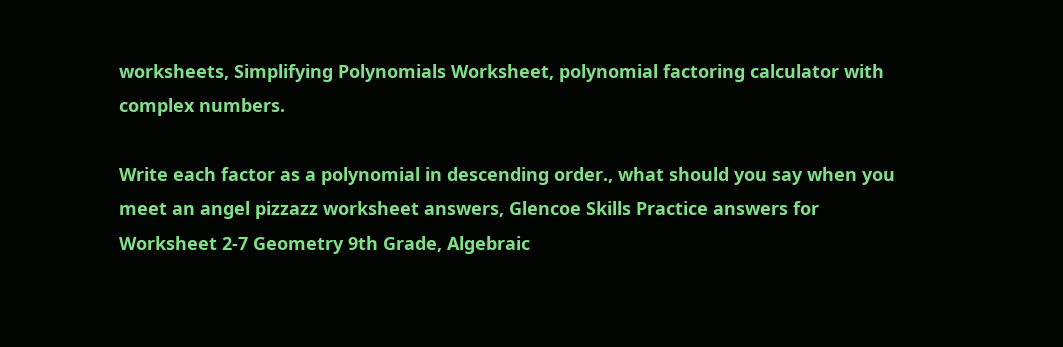worksheets, Simplifying Polynomials Worksheet, polynomial factoring calculator with complex numbers.

Write each factor as a polynomial in descending order., what should you say when you meet an angel pizzazz worksheet answers, Glencoe Skills Practice answers for Worksheet 2-7 Geometry 9th Grade, Algebraic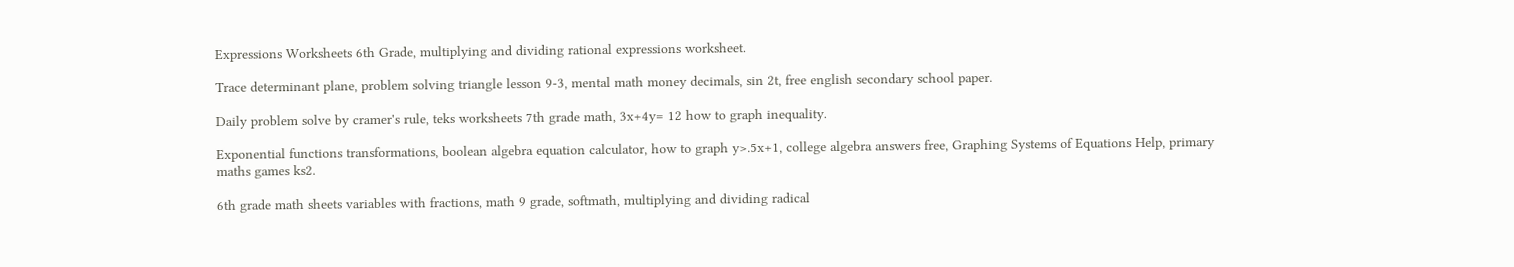Expressions Worksheets 6th Grade, multiplying and dividing rational expressions worksheet.

Trace determinant plane, problem solving triangle lesson 9-3, mental math money decimals, sin 2t, free english secondary school paper.

Daily problem solve by cramer's rule, teks worksheets 7th grade math, 3x+4y= 12 how to graph inequality.

Exponential functions transformations, boolean algebra equation calculator, how to graph y>.5x+1, college algebra answers free, Graphing Systems of Equations Help, primary maths games ks2.

6th grade math sheets variables with fractions, math 9 grade, softmath, multiplying and dividing radical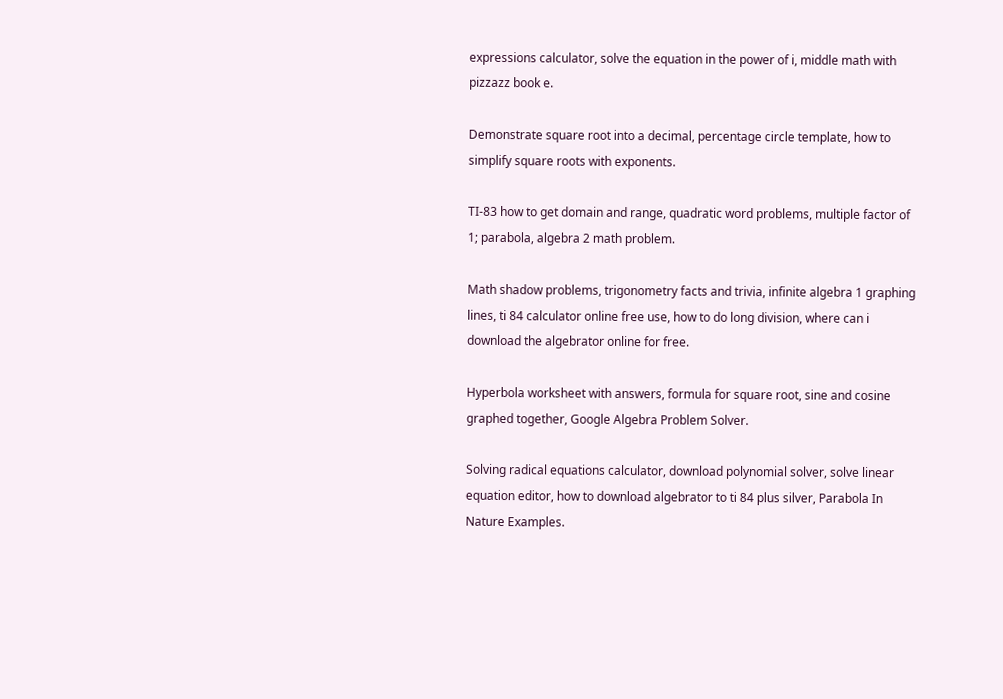expressions calculator, solve the equation in the power of i, middle math with pizzazz book e.

Demonstrate square root into a decimal, percentage circle template, how to simplify square roots with exponents.

TI-83 how to get domain and range, quadratic word problems, multiple factor of 1; parabola, algebra 2 math problem.

Math shadow problems, trigonometry facts and trivia, infinite algebra 1 graphing lines, ti 84 calculator online free use, how to do long division, where can i download the algebrator online for free.

Hyperbola worksheet with answers, formula for square root, sine and cosine graphed together, Google Algebra Problem Solver.

Solving radical equations calculator, download polynomial solver, solve linear equation editor, how to download algebrator to ti 84 plus silver, Parabola In Nature Examples.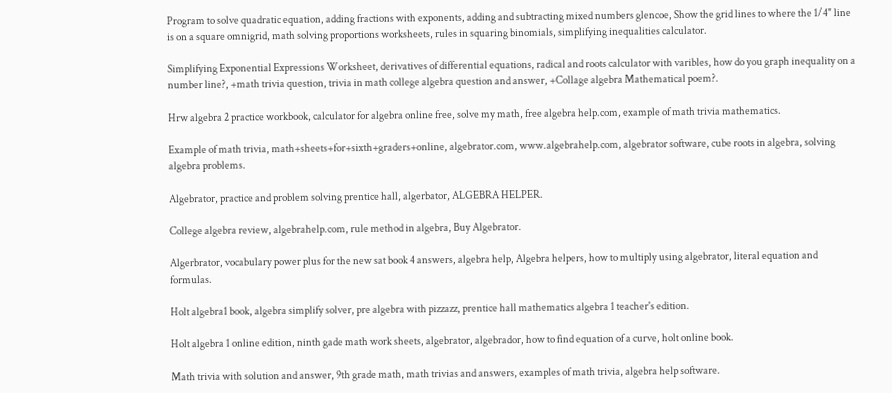Program to solve quadratic equation, adding fractions with exponents, adding and subtracting mixed numbers glencoe, Show the grid lines to where the 1/4" line is on a square omnigrid, math solving proportions worksheets, rules in squaring binomials, simplifying inequalities calculator.

Simplifying Exponential Expressions Worksheet, derivatives of differential equations, radical and roots calculator with varibles, how do you graph inequality on a number line?, +math trivia question, trivia in math college algebra question and answer, +Collage algebra Mathematical poem?.

Hrw algebra 2 practice workbook, calculator for algebra online free, solve my math, free algebra help.com, example of math trivia mathematics.

Example of math trivia, math+sheets+for+sixth+graders+online, algebrator.com, www.algebrahelp.com, algebrator software, cube roots in algebra, solving algebra problems.

Algebrator, practice and problem solving prentice hall, algerbator, ALGEBRA HELPER.

College algebra review, algebrahelp.com, rule method in algebra, Buy Algebrator.

Algerbrator, vocabulary power plus for the new sat book 4 answers, algebra help, Algebra helpers, how to multiply using algebrator, literal equation and formulas.

Holt algebra1 book, algebra simplify solver, pre algebra with pizzazz, prentice hall mathematics algebra 1 teacher's edition.

Holt algebra 1 online edition, ninth gade math work sheets, algebrator, algebrador, how to find equation of a curve, holt online book.

Math trivia with solution and answer, 9th grade math, math trivias and answers, examples of math trivia, algebra help software.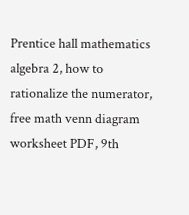Prentice hall mathematics algebra 2, how to rationalize the numerator, free math venn diagram worksheet PDF, 9th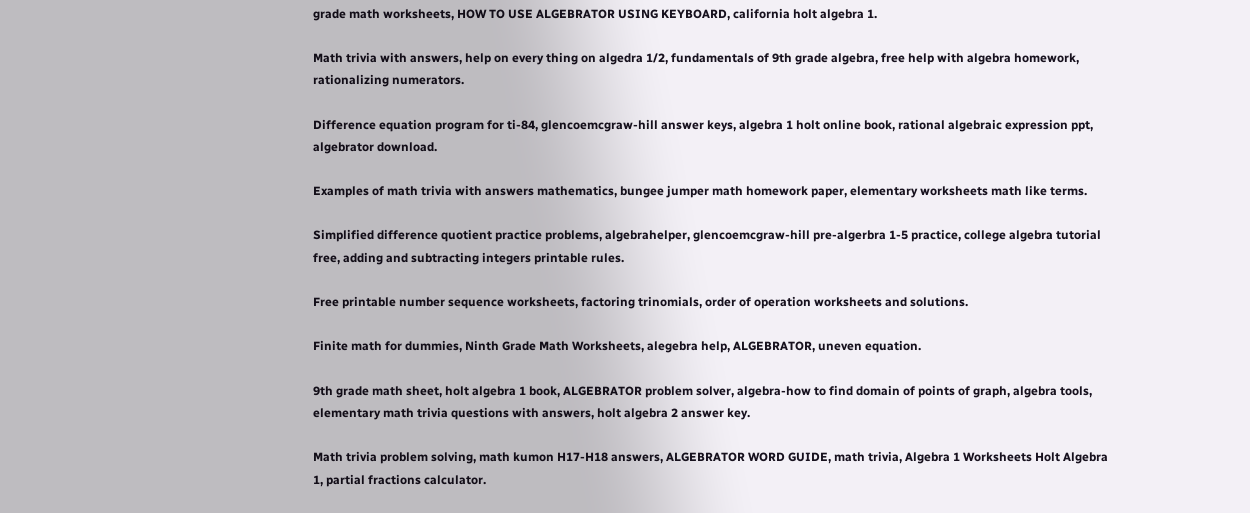grade math worksheets, HOW TO USE ALGEBRATOR USING KEYBOARD, california holt algebra 1.

Math trivia with answers, help on every thing on algedra 1/2, fundamentals of 9th grade algebra, free help with algebra homework, rationalizing numerators.

Difference equation program for ti-84, glencoemcgraw-hill answer keys, algebra 1 holt online book, rational algebraic expression ppt, algebrator download.

Examples of math trivia with answers mathematics, bungee jumper math homework paper, elementary worksheets math like terms.

Simplified difference quotient practice problems, algebrahelper, glencoemcgraw-hill pre-algerbra 1-5 practice, college algebra tutorial free, adding and subtracting integers printable rules.

Free printable number sequence worksheets, factoring trinomials, order of operation worksheets and solutions.

Finite math for dummies, Ninth Grade Math Worksheets, alegebra help, ALGEBRATOR, uneven equation.

9th grade math sheet, holt algebra 1 book, ALGEBRATOR problem solver, algebra-how to find domain of points of graph, algebra tools, elementary math trivia questions with answers, holt algebra 2 answer key.

Math trivia problem solving, math kumon H17-H18 answers, ALGEBRATOR WORD GUIDE, math trivia, Algebra 1 Worksheets Holt Algebra 1, partial fractions calculator.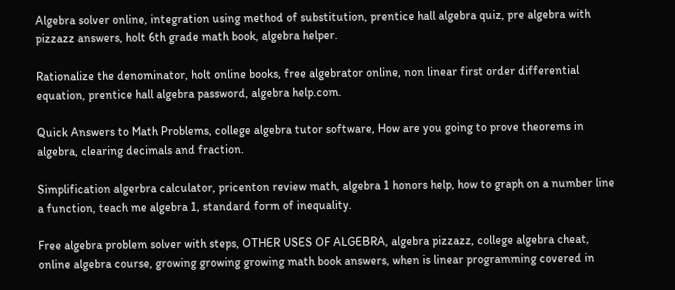Algebra solver online, integration using method of substitution, prentice hall algebra quiz, pre algebra with pizzazz answers, holt 6th grade math book, algebra helper.

Rationalize the denominator, holt online books, free algebrator online, non linear first order differential equation, prentice hall algebra password, algebra help.com.

Quick Answers to Math Problems, college algebra tutor software, How are you going to prove theorems in algebra, clearing decimals and fraction.

Simplification algerbra calculator, pricenton review math, algebra 1 honors help, how to graph on a number line a function, teach me algebra 1, standard form of inequality.

Free algebra problem solver with steps, OTHER USES OF ALGEBRA, algebra pizzazz, college algebra cheat, online algebra course, growing growing growing math book answers, when is linear programming covered in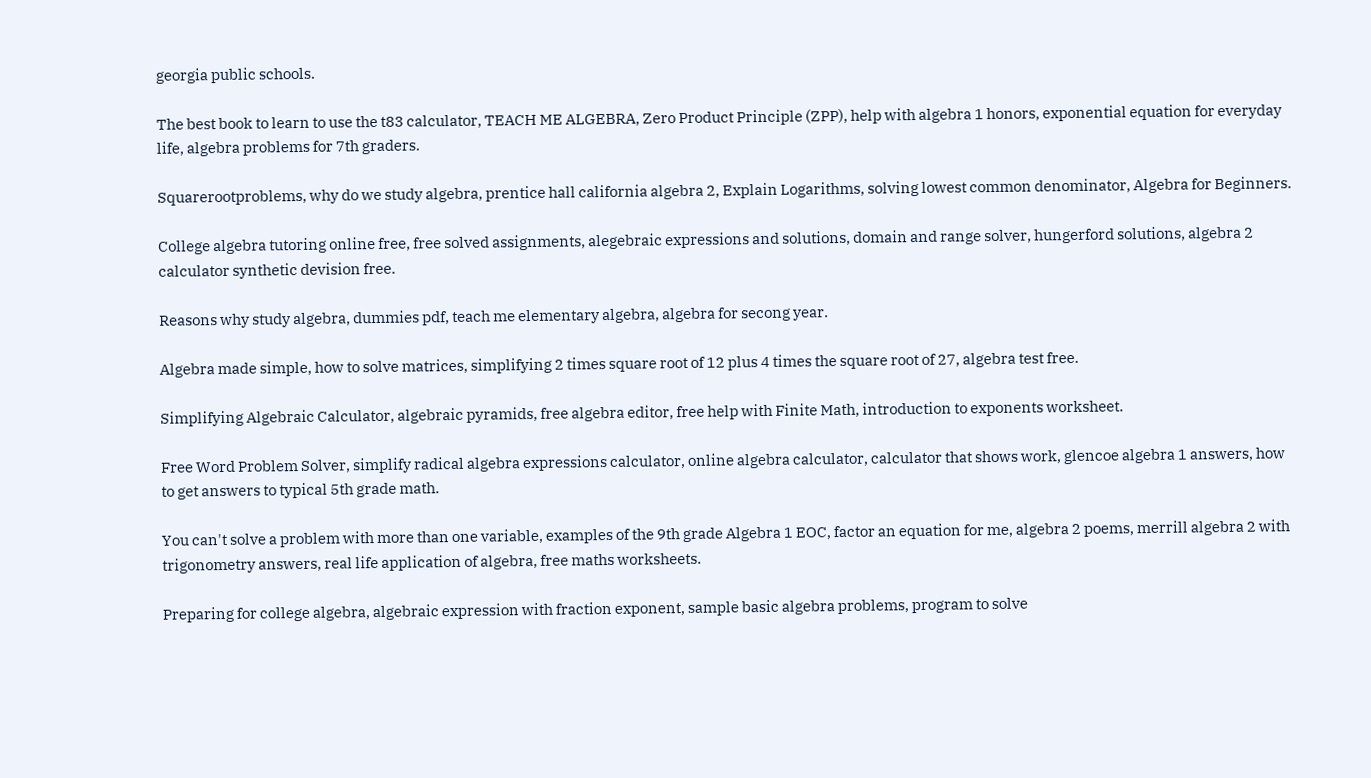georgia public schools.

The best book to learn to use the t83 calculator, TEACH ME ALGEBRA, Zero Product Principle (ZPP), help with algebra 1 honors, exponential equation for everyday life, algebra problems for 7th graders.

Squarerootproblems, why do we study algebra, prentice hall california algebra 2, Explain Logarithms, solving lowest common denominator, Algebra for Beginners.

College algebra tutoring online free, free solved assignments, alegebraic expressions and solutions, domain and range solver, hungerford solutions, algebra 2 calculator synthetic devision free.

Reasons why study algebra, dummies pdf, teach me elementary algebra, algebra for secong year.

Algebra made simple, how to solve matrices, simplifying 2 times square root of 12 plus 4 times the square root of 27, algebra test free.

Simplifying Algebraic Calculator, algebraic pyramids, free algebra editor, free help with Finite Math, introduction to exponents worksheet.

Free Word Problem Solver, simplify radical algebra expressions calculator, online algebra calculator, calculator that shows work, glencoe algebra 1 answers, how to get answers to typical 5th grade math.

You can't solve a problem with more than one variable, examples of the 9th grade Algebra 1 EOC, factor an equation for me, algebra 2 poems, merrill algebra 2 with trigonometry answers, real life application of algebra, free maths worksheets.

Preparing for college algebra, algebraic expression with fraction exponent, sample basic algebra problems, program to solve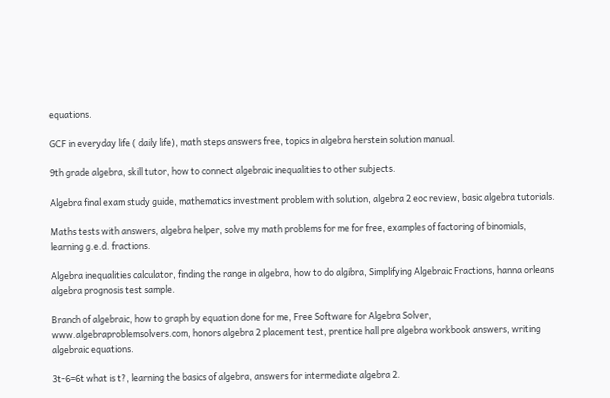equations.

GCF in everyday life ( daily life), math steps answers free, topics in algebra herstein solution manual.

9th grade algebra, skill tutor, how to connect algebraic inequalities to other subjects.

Algebra final exam study guide, mathematics investment problem with solution, algebra 2 eoc review, basic algebra tutorials.

Maths tests with answers, algebra helper, solve my math problems for me for free, examples of factoring of binomials, learning g.e.d. fractions.

Algebra inequalities calculator, finding the range in algebra, how to do algibra, Simplifying Algebraic Fractions, hanna orleans algebra prognosis test sample.

Branch of algebraic, how to graph by equation done for me, Free Software for Algebra Solver, www.algebraproblemsolvers.com, honors algebra 2 placement test, prentice hall pre algebra workbook answers, writing algebraic equations.

3t-6=6t what is t?, learning the basics of algebra, answers for intermediate algebra 2.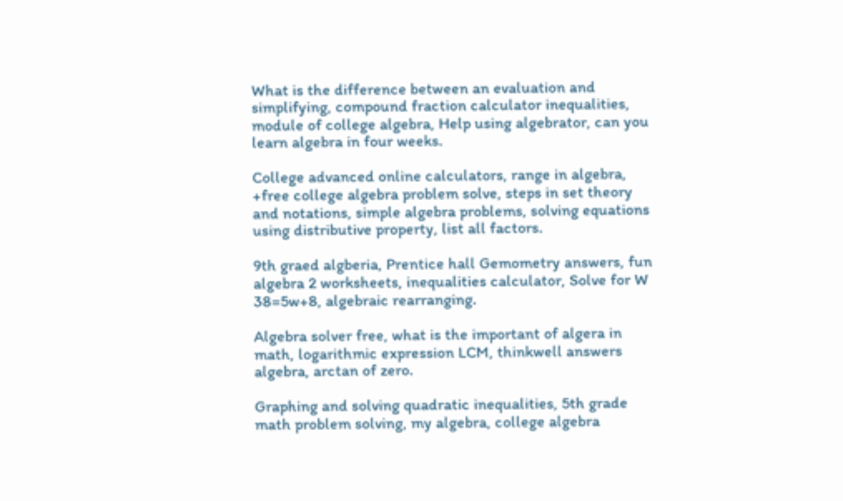What is the difference between an evaluation and simplifying, compound fraction calculator inequalities, module of college algebra, Help using algebrator, can you learn algebra in four weeks.

College advanced online calculators, range in algebra, +free college algebra problem solve, steps in set theory and notations, simple algebra problems, solving equations using distributive property, list all factors.

9th graed algberia, Prentice hall Gemometry answers, fun algebra 2 worksheets, inequalities calculator, Solve for W 38=5w+8, algebraic rearranging.

Algebra solver free, what is the important of algera in math, logarithmic expression LCM, thinkwell answers algebra, arctan of zero.

Graphing and solving quadratic inequalities, 5th grade math problem solving, my algebra, college algebra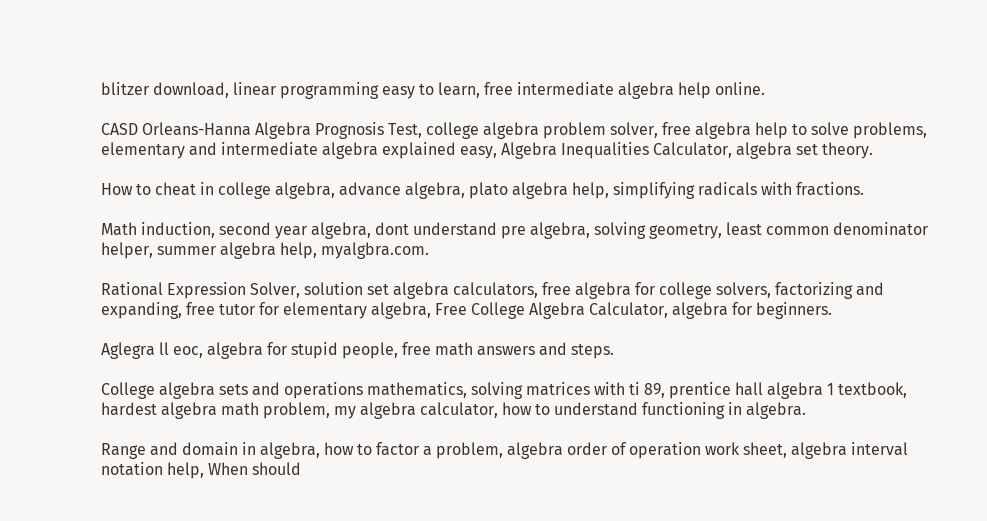blitzer download, linear programming easy to learn, free intermediate algebra help online.

CASD Orleans-Hanna Algebra Prognosis Test, college algebra problem solver, free algebra help to solve problems, elementary and intermediate algebra explained easy, Algebra Inequalities Calculator, algebra set theory.

How to cheat in college algebra, advance algebra, plato algebra help, simplifying radicals with fractions.

Math induction, second year algebra, dont understand pre algebra, solving geometry, least common denominator helper, summer algebra help, myalgbra.com.

Rational Expression Solver, solution set algebra calculators, free algebra for college solvers, factorizing and expanding, free tutor for elementary algebra, Free College Algebra Calculator, algebra for beginners.

Aglegra ll eoc, algebra for stupid people, free math answers and steps.

College algebra sets and operations mathematics, solving matrices with ti 89, prentice hall algebra 1 textbook, hardest algebra math problem, my algebra calculator, how to understand functioning in algebra.

Range and domain in algebra, how to factor a problem, algebra order of operation work sheet, algebra interval notation help, When should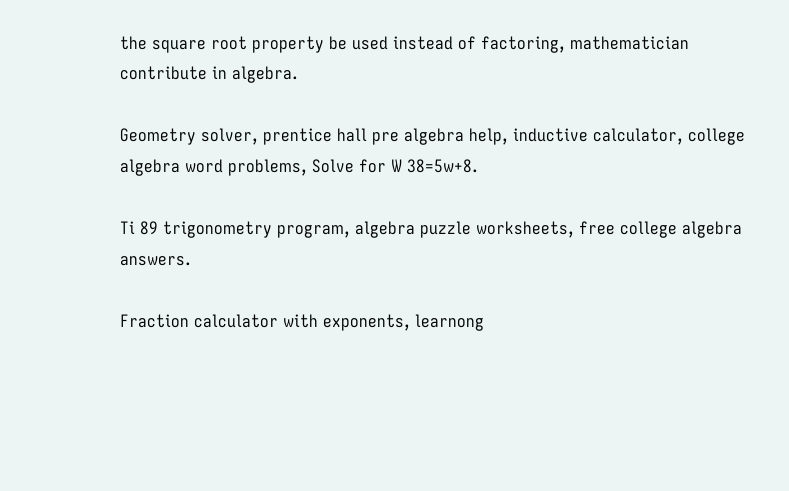the square root property be used instead of factoring, mathematician contribute in algebra.

Geometry solver, prentice hall pre algebra help, inductive calculator, college algebra word problems, Solve for W 38=5w+8.

Ti 89 trigonometry program, algebra puzzle worksheets, free college algebra answers.

Fraction calculator with exponents, learnong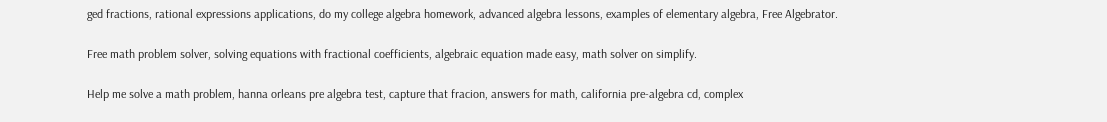ged fractions, rational expressions applications, do my college algebra homework, advanced algebra lessons, examples of elementary algebra, Free Algebrator.

Free math problem solver, solving equations with fractional coefficients, algebraic equation made easy, math solver on simplify.

Help me solve a math problem, hanna orleans pre algebra test, capture that fracion, answers for math, california pre-algebra cd, complex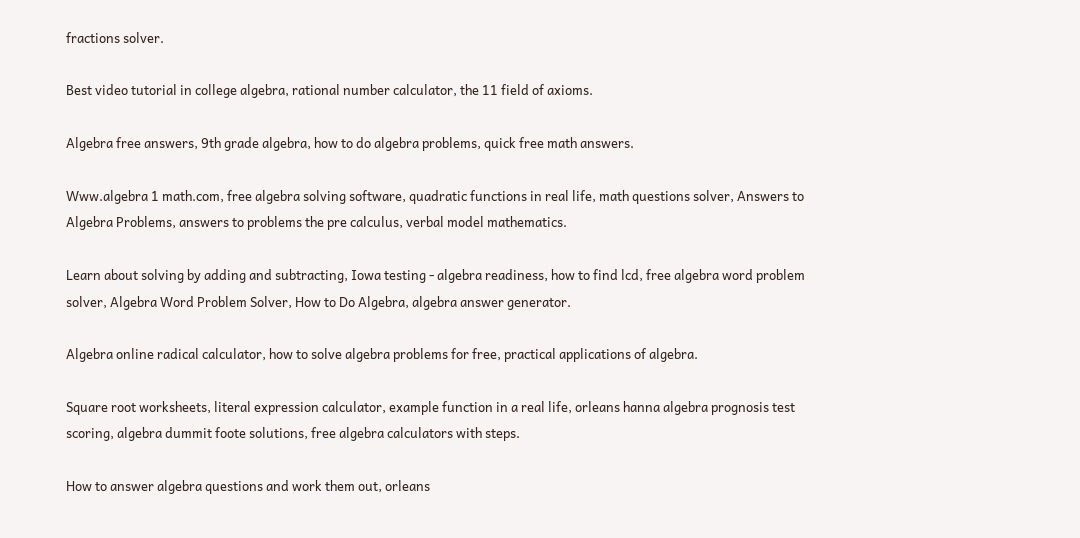fractions solver.

Best video tutorial in college algebra, rational number calculator, the 11 field of axioms.

Algebra free answers, 9th grade algebra, how to do algebra problems, quick free math answers.

Www.algebra 1 math.com, free algebra solving software, quadratic functions in real life, math questions solver, Answers to Algebra Problems, answers to problems the pre calculus, verbal model mathematics.

Learn about solving by adding and subtracting, Iowa testing - algebra readiness, how to find lcd, free algebra word problem solver, Algebra Word Problem Solver, How to Do Algebra, algebra answer generator.

Algebra online radical calculator, how to solve algebra problems for free, practical applications of algebra.

Square root worksheets, literal expression calculator, example function in a real life, orleans hanna algebra prognosis test scoring, algebra dummit foote solutions, free algebra calculators with steps.

How to answer algebra questions and work them out, orleans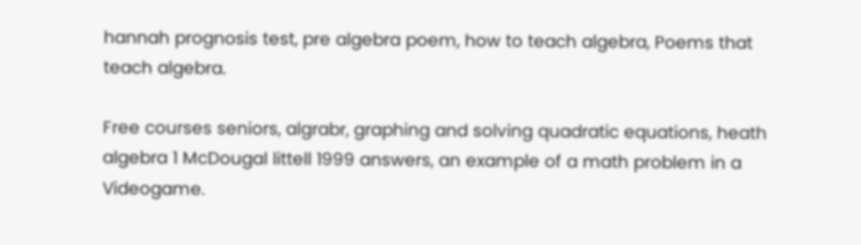hannah prognosis test, pre algebra poem, how to teach algebra, Poems that teach algebra.

Free courses seniors, algrabr, graphing and solving quadratic equations, heath algebra 1 McDougal littell 1999 answers, an example of a math problem in a Videogame.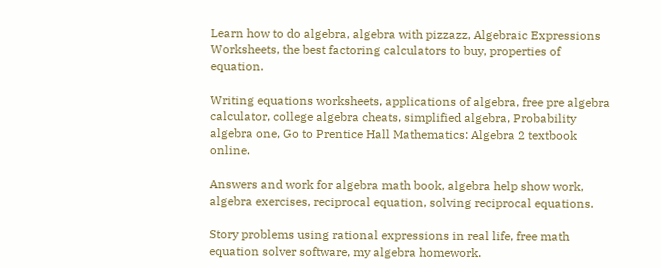Learn how to do algebra, algebra with pizzazz, Algebraic Expressions Worksheets, the best factoring calculators to buy, properties of equation.

Writing equations worksheets, applications of algebra, free pre algebra calculator, college algebra cheats, simplified algebra, Probability algebra one, Go to Prentice Hall Mathematics: Algebra 2 textbook online.

Answers and work for algebra math book, algebra help show work, algebra exercises, reciprocal equation, solving reciprocal equations.

Story problems using rational expressions in real life, free math equation solver software, my algebra homework.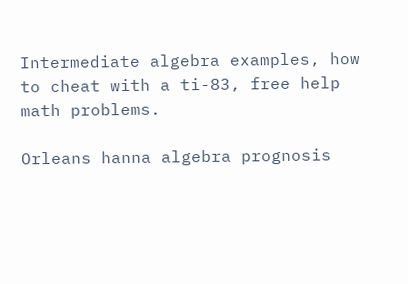Intermediate algebra examples, how to cheat with a ti-83, free help math problems.

Orleans hanna algebra prognosis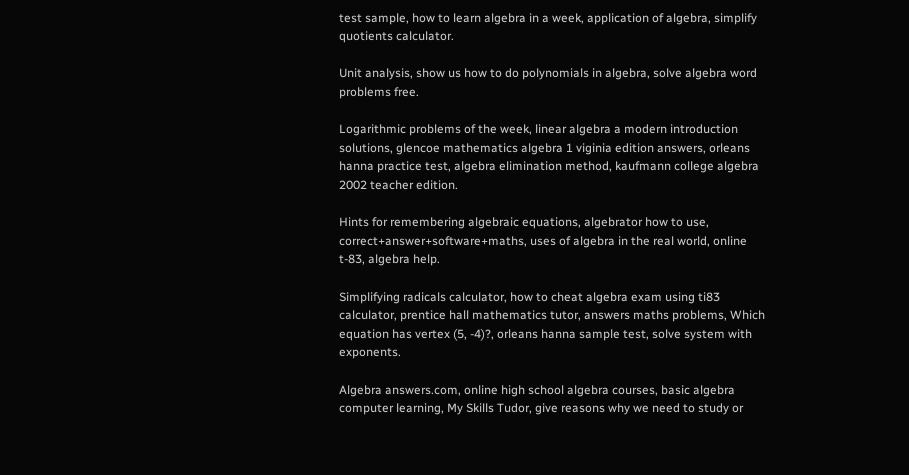test sample, how to learn algebra in a week, application of algebra, simplify quotients calculator.

Unit analysis, show us how to do polynomials in algebra, solve algebra word problems free.

Logarithmic problems of the week, linear algebra a modern introduction solutions, glencoe mathematics algebra 1 viginia edition answers, orleans hanna practice test, algebra elimination method, kaufmann college algebra 2002 teacher edition.

Hints for remembering algebraic equations, algebrator how to use, correct+answer+software+maths, uses of algebra in the real world, online t-83, algebra help.

Simplifying radicals calculator, how to cheat algebra exam using ti83 calculator, prentice hall mathematics tutor, answers maths problems, Which equation has vertex (5, -4)?, orleans hanna sample test, solve system with exponents.

Algebra answers.com, online high school algebra courses, basic algebra computer learning, My Skills Tudor, give reasons why we need to study or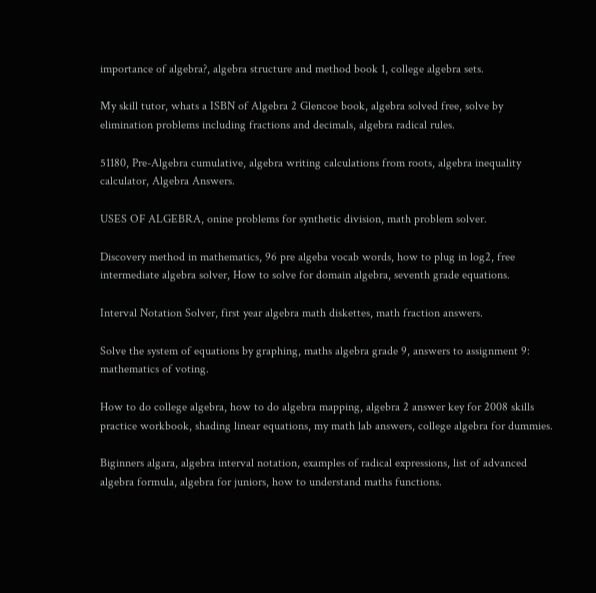importance of algebra?, algebra structure and method book 1, college algebra sets.

My skill tutor, whats a ISBN of Algebra 2 Glencoe book, algebra solved free, solve by elimination problems including fractions and decimals, algebra radical rules.

51180, Pre-Algebra cumulative, algebra writing calculations from roots, algebra inequality calculator, Algebra Answers.

USES OF ALGEBRA, onine problems for synthetic division, math problem solver.

Discovery method in mathematics, 96 pre algeba vocab words, how to plug in log2, free intermediate algebra solver, How to solve for domain algebra, seventh grade equations.

Interval Notation Solver, first year algebra math diskettes, math fraction answers.

Solve the system of equations by graphing, maths algebra grade 9, answers to assignment 9: mathematics of voting.

How to do college algebra, how to do algebra mapping, algebra 2 answer key for 2008 skills practice workbook, shading linear equations, my math lab answers, college algebra for dummies.

Biginners algara, algebra interval notation, examples of radical expressions, list of advanced algebra formula, algebra for juniors, how to understand maths functions.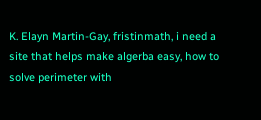K. Elayn Martin-Gay, fristinmath, i need a site that helps make algerba easy, how to solve perimeter with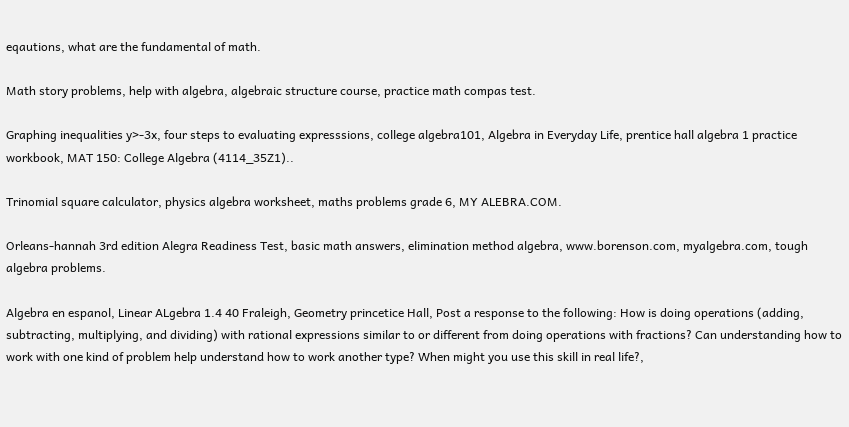eqautions, what are the fundamental of math.

Math story problems, help with algebra, algebraic structure course, practice math compas test.

Graphing inequalities y>-3x, four steps to evaluating expresssions, college algebra101, Algebra in Everyday Life, prentice hall algebra 1 practice workbook, MAT 150: College Algebra (4114_35Z1)..

Trinomial square calculator, physics algebra worksheet, maths problems grade 6, MY ALEBRA.COM.

Orleans-hannah 3rd edition Alegra Readiness Test, basic math answers, elimination method algebra, www.borenson.com, myalgebra.com, tough algebra problems.

Algebra en espanol, Linear ALgebra 1.4 40 Fraleigh, Geometry princetice Hall, Post a response to the following: How is doing operations (adding, subtracting, multiplying, and dividing) with rational expressions similar to or different from doing operations with fractions? Can understanding how to work with one kind of problem help understand how to work another type? When might you use this skill in real life?,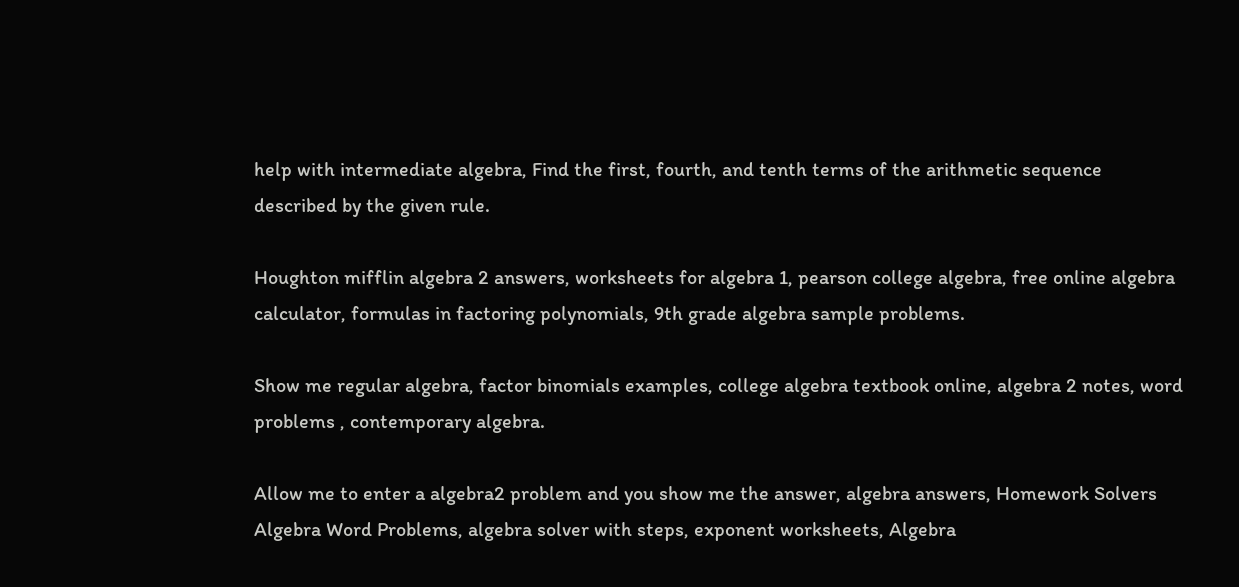help with intermediate algebra, Find the first, fourth, and tenth terms of the arithmetic sequence described by the given rule.

Houghton mifflin algebra 2 answers, worksheets for algebra 1, pearson college algebra, free online algebra calculator, formulas in factoring polynomials, 9th grade algebra sample problems.

Show me regular algebra, factor binomials examples, college algebra textbook online, algebra 2 notes, word problems , contemporary algebra.

Allow me to enter a algebra2 problem and you show me the answer, algebra answers, Homework Solvers Algebra Word Problems, algebra solver with steps, exponent worksheets, Algebra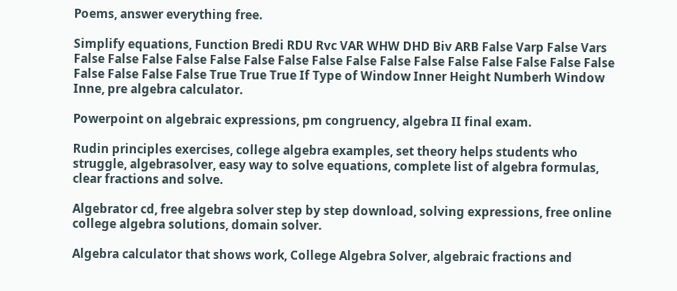Poems, answer everything free.

Simplify equations, Function Bredi RDU Rvc VAR WHW DHD Biv ARB False Varp False Vars False False False False False False False False False False False False False False False False False False False False True True True If Type of Window Inner Height Numberh Window Inne, pre algebra calculator.

Powerpoint on algebraic expressions, pm congruency, algebra II final exam.

Rudin principles exercises, college algebra examples, set theory helps students who struggle, algebrasolver, easy way to solve equations, complete list of algebra formulas, clear fractions and solve.

Algebrator cd, free algebra solver step by step download, solving expressions, free online college algebra solutions, domain solver.

Algebra calculator that shows work, College Algebra Solver, algebraic fractions and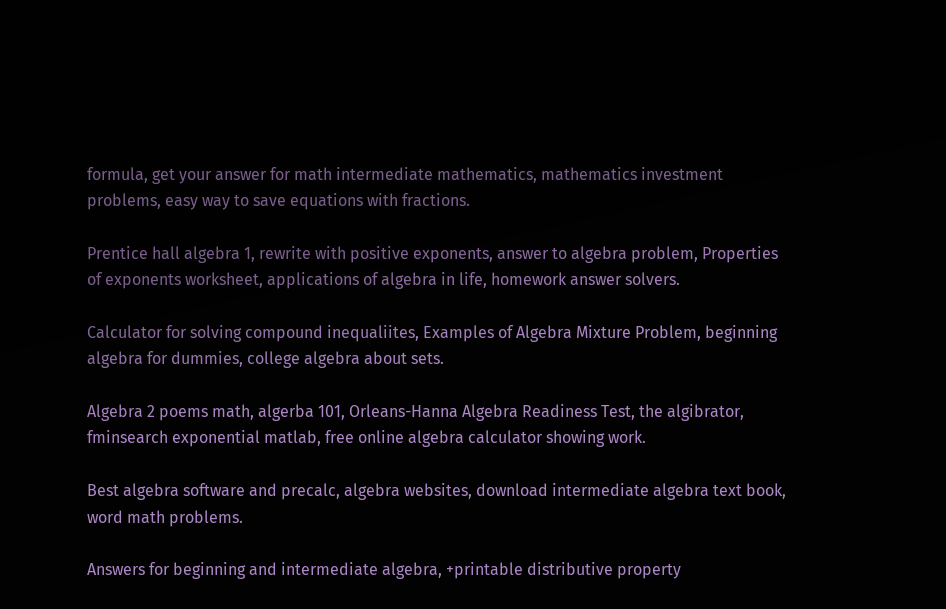formula, get your answer for math intermediate mathematics, mathematics investment problems, easy way to save equations with fractions.

Prentice hall algebra 1, rewrite with positive exponents, answer to algebra problem, Properties of exponents worksheet, applications of algebra in life, homework answer solvers.

Calculator for solving compound inequaliites, Examples of Algebra Mixture Problem, beginning algebra for dummies, college algebra about sets.

Algebra 2 poems math, algerba 101, Orleans-Hanna Algebra Readiness Test, the algibrator, fminsearch exponential matlab, free online algebra calculator showing work.

Best algebra software and precalc, algebra websites, download intermediate algebra text book, word math problems.

Answers for beginning and intermediate algebra, +printable distributive property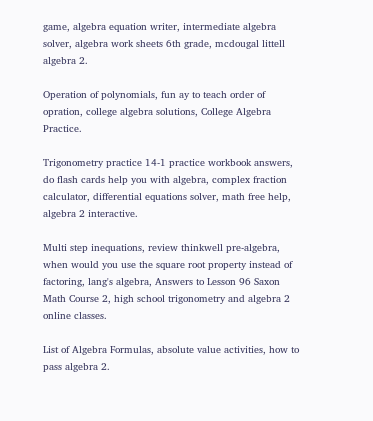game, algebra equation writer, intermediate algebra solver, algebra work sheets 6th grade, mcdougal littell algebra 2.

Operation of polynomials, fun ay to teach order of opration, college algebra solutions, College Algebra Practice.

Trigonometry practice 14-1 practice workbook answers, do flash cards help you with algebra, complex fraction calculator, differential equations solver, math free help, algebra 2 interactive.

Multi step inequations, review thinkwell pre-algebra, when would you use the square root property instead of factoring, lang's algebra, Answers to Lesson 96 Saxon Math Course 2, high school trigonometry and algebra 2 online classes.

List of Algebra Formulas, absolute value activities, how to pass algebra 2.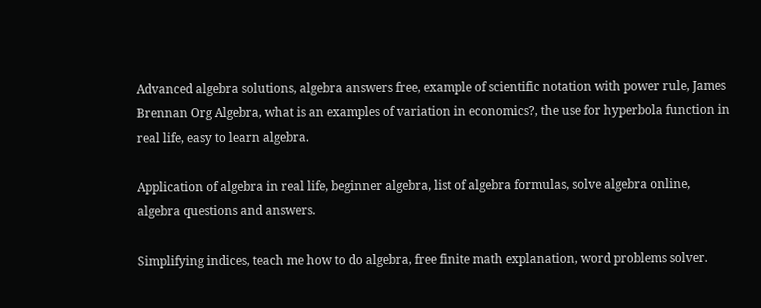Advanced algebra solutions, algebra answers free, example of scientific notation with power rule, James Brennan Org Algebra, what is an examples of variation in economics?, the use for hyperbola function in real life, easy to learn algebra.

Application of algebra in real life, beginner algebra, list of algebra formulas, solve algebra online, algebra questions and answers.

Simplifying indices, teach me how to do algebra, free finite math explanation, word problems solver.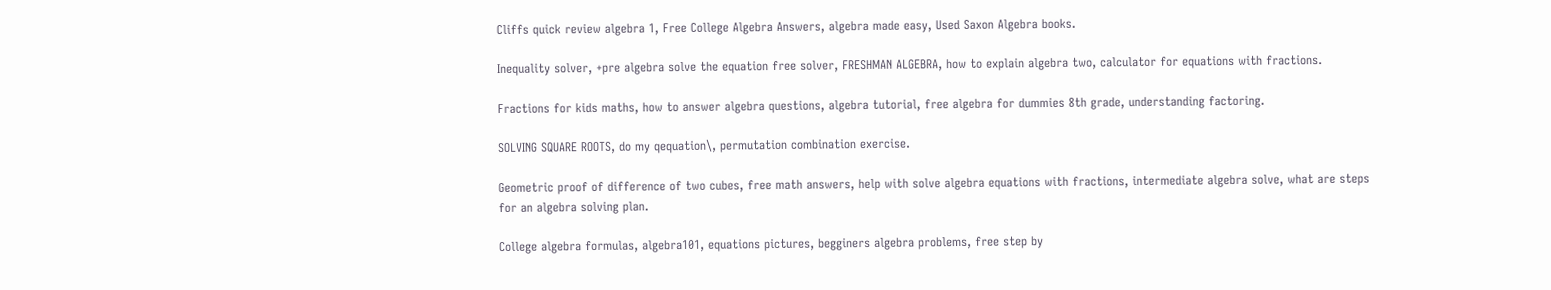Cliffs quick review algebra 1, Free College Algebra Answers, algebra made easy, Used Saxon Algebra books.

Inequality solver, +pre algebra solve the equation free solver, FRESHMAN ALGEBRA, how to explain algebra two, calculator for equations with fractions.

Fractions for kids maths, how to answer algebra questions, algebra tutorial, free algebra for dummies 8th grade, understanding factoring.

SOLVING SQUARE ROOTS, do my qequation\, permutation combination exercise.

Geometric proof of difference of two cubes, free math answers, help with solve algebra equations with fractions, intermediate algebra solve, what are steps for an algebra solving plan.

College algebra formulas, algebra101, equations pictures, begginers algebra problems, free step by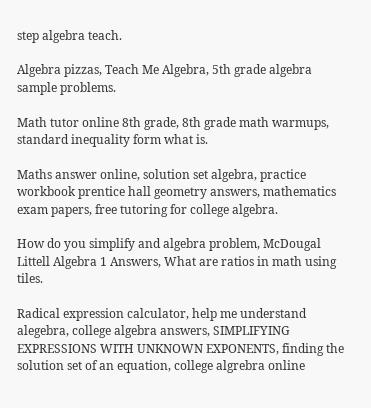step algebra teach.

Algebra pizzas, Teach Me Algebra, 5th grade algebra sample problems.

Math tutor online 8th grade, 8th grade math warmups, standard inequality form what is.

Maths answer online, solution set algebra, practice workbook prentice hall geometry answers, mathematics exam papers, free tutoring for college algebra.

How do you simplify and algebra problem, McDougal Littell Algebra 1 Answers, What are ratios in math using tiles.

Radical expression calculator, help me understand alegebra, college algebra answers, SIMPLIFYING EXPRESSIONS WITH UNKNOWN EXPONENTS, finding the solution set of an equation, college algrebra online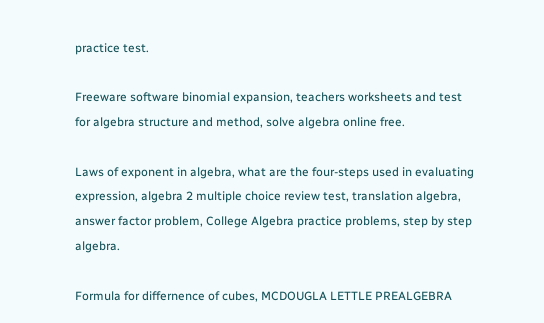practice test.

Freeware software binomial expansion, teachers worksheets and test for algebra structure and method, solve algebra online free.

Laws of exponent in algebra, what are the four-steps used in evaluating expression, algebra 2 multiple choice review test, translation algebra, answer factor problem, College Algebra practice problems, step by step algebra.

Formula for differnence of cubes, MCDOUGLA LETTLE PREALGEBRA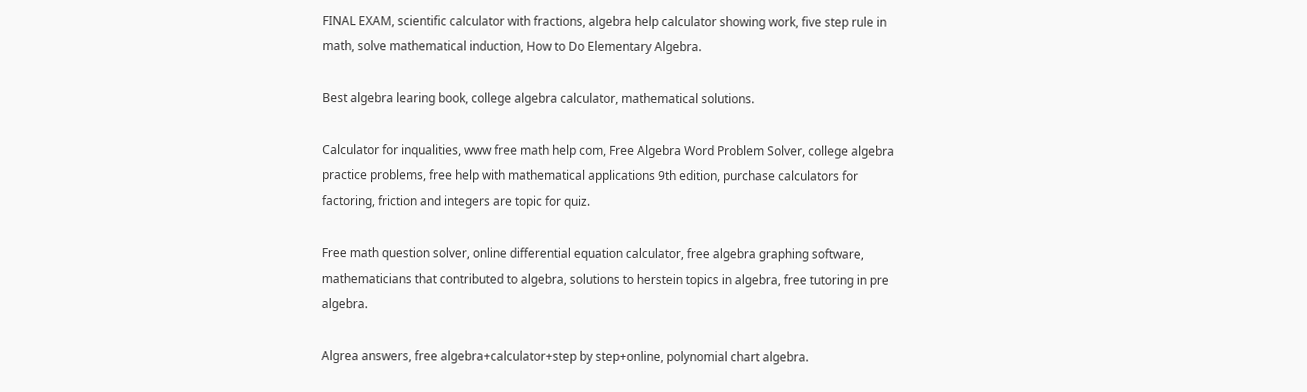FINAL EXAM, scientific calculator with fractions, algebra help calculator showing work, five step rule in math, solve mathematical induction, How to Do Elementary Algebra.

Best algebra learing book, college algebra calculator, mathematical solutions.

Calculator for inqualities, www free math help com, Free Algebra Word Problem Solver, college algebra practice problems, free help with mathematical applications 9th edition, purchase calculators for factoring, friction and integers are topic for quiz.

Free math question solver, online differential equation calculator, free algebra graphing software, mathematicians that contributed to algebra, solutions to herstein topics in algebra, free tutoring in pre algebra.

Algrea answers, free algebra+calculator+step by step+online, polynomial chart algebra.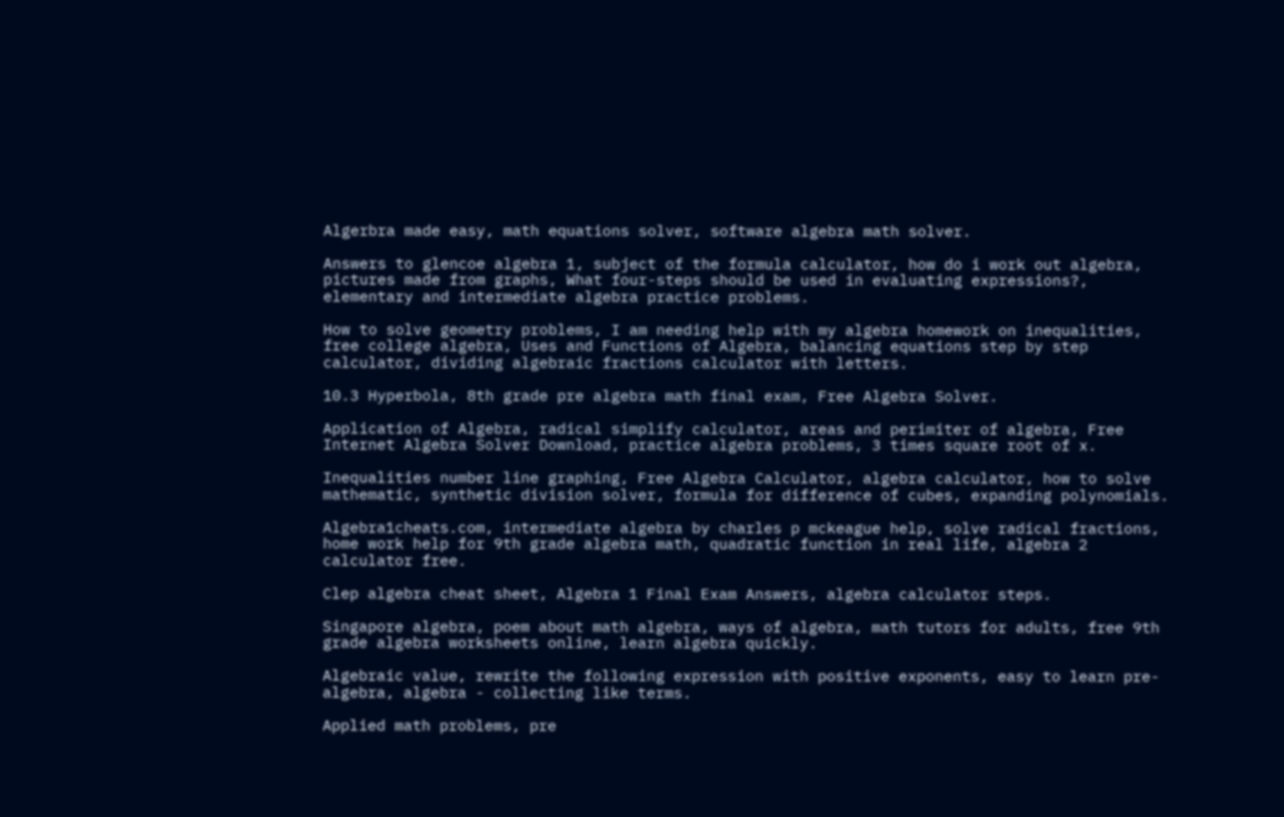Algerbra made easy, math equations solver, software algebra math solver.

Answers to glencoe algebra 1, subject of the formula calculator, how do i work out algebra, pictures made from graphs, What four-steps should be used in evaluating expressions?, elementary and intermediate algebra practice problems.

How to solve geometry problems, I am needing help with my algebra homework on inequalities, free college algebra, Uses and Functions of Algebra, balancing equations step by step calculator, dividing algebraic fractions calculator with letters.

10.3 Hyperbola, 8th grade pre algebra math final exam, Free Algebra Solver.

Application of Algebra, radical simplify calculator, areas and perimiter of algebra, Free Internet Algebra Solver Download, practice algebra problems, 3 times square root of x.

Inequalities number line graphing, Free Algebra Calculator, algebra calculator, how to solve mathematic, synthetic division solver, formula for difference of cubes, expanding polynomials.

Algebra1cheats.com, intermediate algebra by charles p mckeague help, solve radical fractions, home work help for 9th grade algebra math, quadratic function in real life, algebra 2 calculator free.

Clep algebra cheat sheet, Algebra 1 Final Exam Answers, algebra calculator steps.

Singapore algebra, poem about math algebra, ways of algebra, math tutors for adults, free 9th grade algebra worksheets online, learn algebra quickly.

Algebraic value, rewrite the following expression with positive exponents, easy to learn pre-algebra, algebra - collecting like terms.

Applied math problems, pre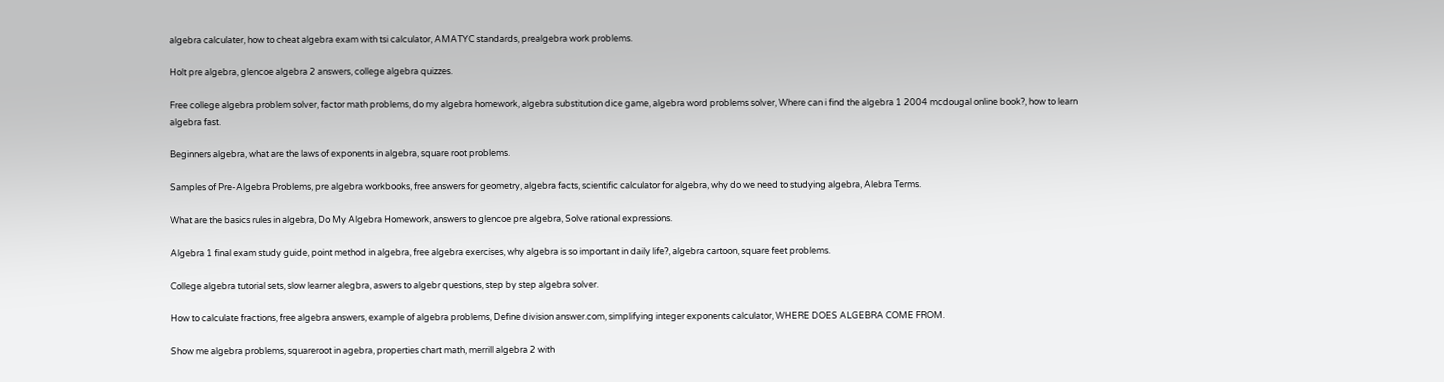algebra calculater, how to cheat algebra exam with tsi calculator, AMATYC standards, prealgebra work problems.

Holt pre algebra, glencoe algebra 2 answers, college algebra quizzes.

Free college algebra problem solver, factor math problems, do my algebra homework, algebra substitution dice game, algebra word problems solver, Where can i find the algebra 1 2004 mcdougal online book?, how to learn algebra fast.

Beginners algebra, what are the laws of exponents in algebra, square root problems.

Samples of Pre-Algebra Problems, pre algebra workbooks, free answers for geometry, algebra facts, scientific calculator for algebra, why do we need to studying algebra, Alebra Terms.

What are the basics rules in algebra, Do My Algebra Homework, answers to glencoe pre algebra, Solve rational expressions.

Algebra 1 final exam study guide, point method in algebra, free algebra exercises, why algebra is so important in daily life?, algebra cartoon, square feet problems.

College algebra tutorial sets, slow learner alegbra, aswers to algebr questions, step by step algebra solver.

How to calculate fractions, free algebra answers, example of algebra problems, Define division answer.com, simplifying integer exponents calculator, WHERE DOES ALGEBRA COME FROM.

Show me algebra problems, squareroot in agebra, properties chart math, merrill algebra 2 with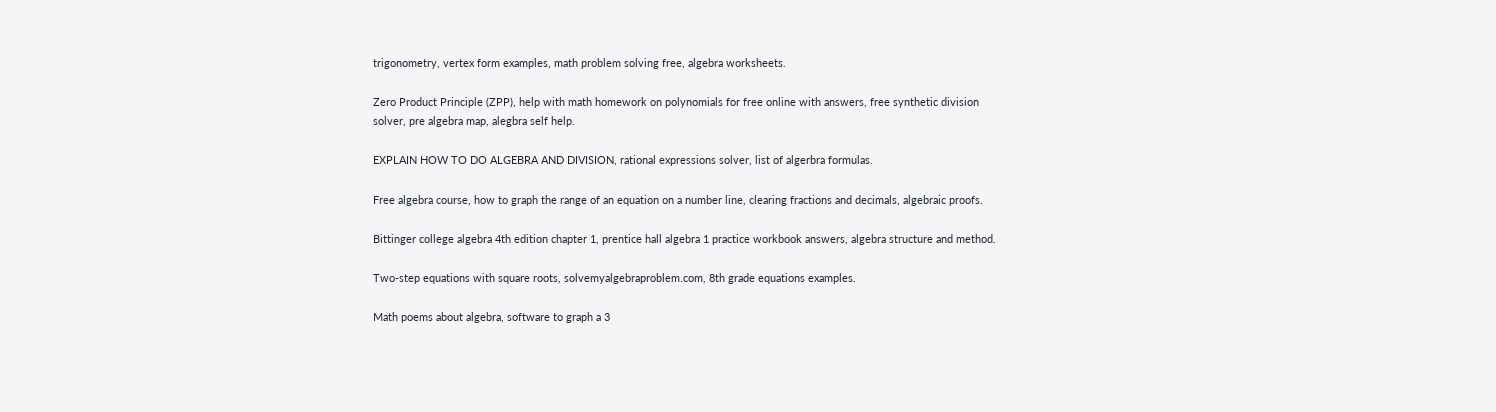trigonometry, vertex form examples, math problem solving free, algebra worksheets.

Zero Product Principle (ZPP), help with math homework on polynomials for free online with answers, free synthetic division solver, pre algebra map, alegbra self help.

EXPLAIN HOW TO DO ALGEBRA AND DIVISION, rational expressions solver, list of algerbra formulas.

Free algebra course, how to graph the range of an equation on a number line, clearing fractions and decimals, algebraic proofs.

Bittinger college algebra 4th edition chapter 1, prentice hall algebra 1 practice workbook answers, algebra structure and method.

Two-step equations with square roots, solvemyalgebraproblem.com, 8th grade equations examples.

Math poems about algebra, software to graph a 3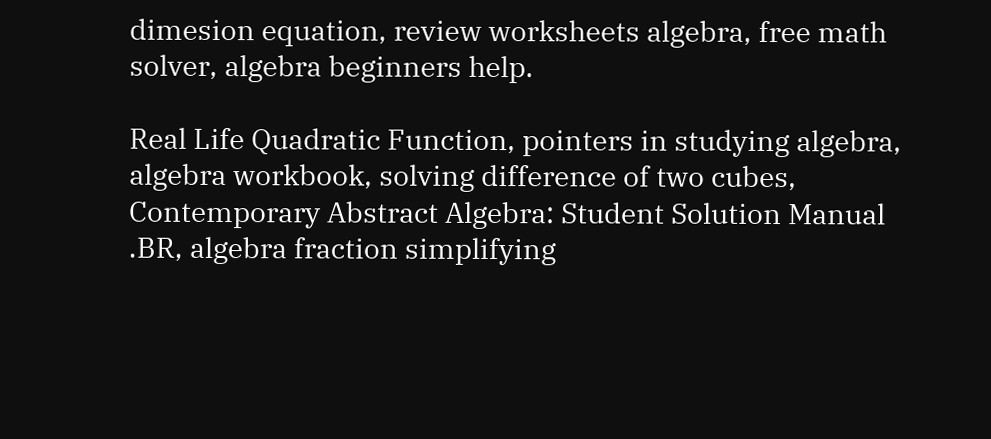dimesion equation, review worksheets algebra, free math solver, algebra beginners help.

Real Life Quadratic Function, pointers in studying algebra, algebra workbook, solving difference of two cubes, Contemporary Abstract Algebra: Student Solution Manual .BR, algebra fraction simplifying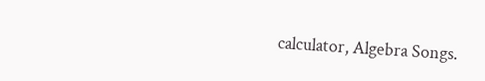calculator, Algebra Songs.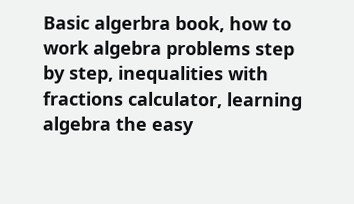Basic algerbra book, how to work algebra problems step by step, inequalities with fractions calculator, learning algebra the easy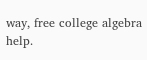way, free college algebra help.